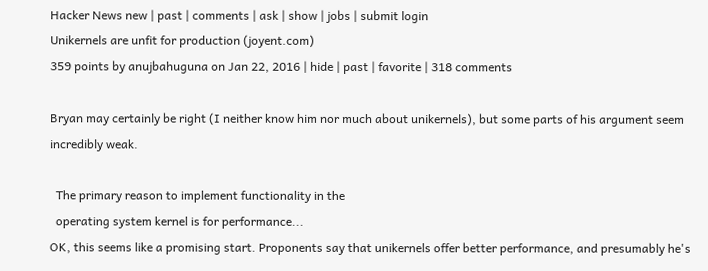Hacker News new | past | comments | ask | show | jobs | submit login
Unikernels are unfit for production (joyent.com)
359 points by anujbahuguna on Jan 22, 2016 | hide | past | favorite | 318 comments

Bryan may certainly be right (I neither know him nor much about unikernels), but some parts of his argument seem incredibly weak.

  The primary reason to implement functionality in the
  operating system kernel is for performance...
OK, this seems like a promising start. Proponents say that unikernels offer better performance, and presumably he's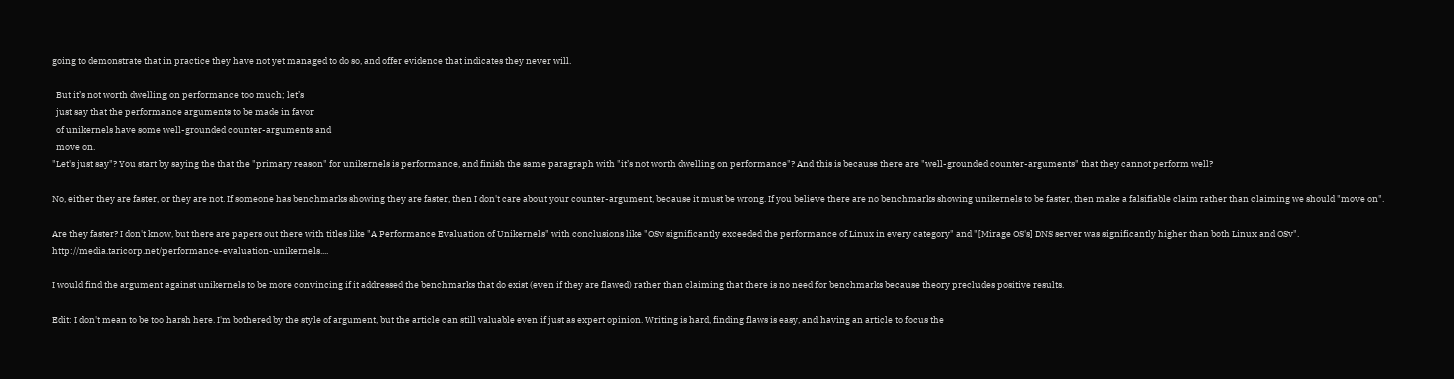going to demonstrate that in practice they have not yet managed to do so, and offer evidence that indicates they never will.

  But it’s not worth dwelling on performance too much; let’s
  just say that the performance arguments to be made in favor
  of unikernels have some well-grounded counter-arguments and
  move on.
"Let's just say"? You start by saying the that the "primary reason" for unikernels is performance, and finish the same paragraph with "it’s not worth dwelling on performance"? And this is because there are "well-grounded counter-arguments" that they cannot perform well?

No, either they are faster, or they are not. If someone has benchmarks showing they are faster, then I don't care about your counter-argument, because it must be wrong. If you believe there are no benchmarks showing unikernels to be faster, then make a falsifiable claim rather than claiming we should "move on".

Are they faster? I don't know, but there are papers out there with titles like "A Performance Evaluation of Unikernels" with conclusions like "OSv significantly exceeded the performance of Linux in every category" and "[Mirage OS's] DNS server was significantly higher than both Linux and OSv". http://media.taricorp.net/performance-evaluation-unikernels....

I would find the argument against unikernels to be more convincing if it addressed the benchmarks that do exist (even if they are flawed) rather than claiming that there is no need for benchmarks because theory precludes positive results.

Edit: I don't mean to be too harsh here. I'm bothered by the style of argument, but the article can still valuable even if just as expert opinion. Writing is hard, finding flaws is easy, and having an article to focus the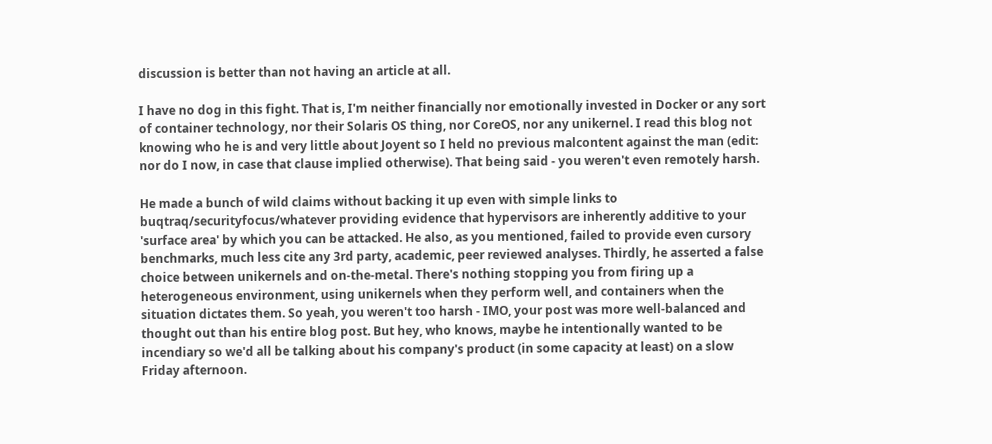discussion is better than not having an article at all.

I have no dog in this fight. That is, I'm neither financially nor emotionally invested in Docker or any sort of container technology, nor their Solaris OS thing, nor CoreOS, nor any unikernel. I read this blog not knowing who he is and very little about Joyent so I held no previous malcontent against the man (edit: nor do I now, in case that clause implied otherwise). That being said - you weren't even remotely harsh.

He made a bunch of wild claims without backing it up even with simple links to buqtraq/securityfocus/whatever providing evidence that hypervisors are inherently additive to your 'surface area' by which you can be attacked. He also, as you mentioned, failed to provide even cursory benchmarks, much less cite any 3rd party, academic, peer reviewed analyses. Thirdly, he asserted a false choice between unikernels and on-the-metal. There's nothing stopping you from firing up a heterogeneous environment, using unikernels when they perform well, and containers when the situation dictates them. So yeah, you weren't too harsh - IMO, your post was more well-balanced and thought out than his entire blog post. But hey, who knows, maybe he intentionally wanted to be incendiary so we'd all be talking about his company's product (in some capacity at least) on a slow Friday afternoon.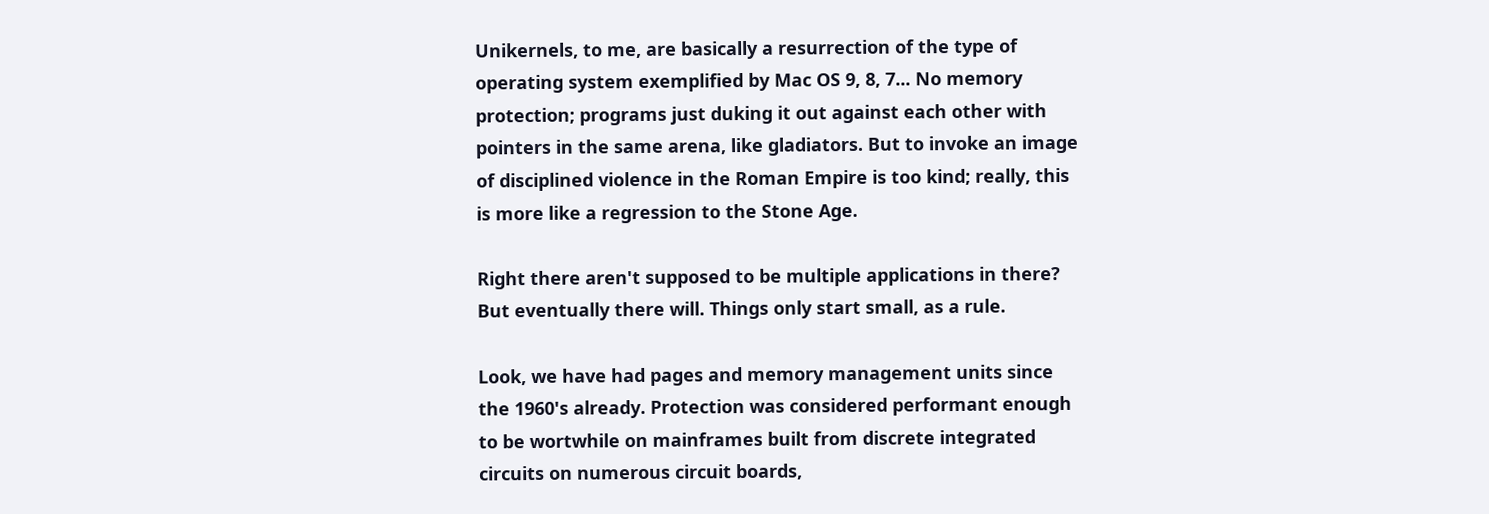Unikernels, to me, are basically a resurrection of the type of operating system exemplified by Mac OS 9, 8, 7... No memory protection; programs just duking it out against each other with pointers in the same arena, like gladiators. But to invoke an image of disciplined violence in the Roman Empire is too kind; really, this is more like a regression to the Stone Age.

Right there aren't supposed to be multiple applications in there? But eventually there will. Things only start small, as a rule.

Look, we have had pages and memory management units since the 1960's already. Protection was considered performant enough to be wortwhile on mainframes built from discrete integrated circuits on numerous circuit boards,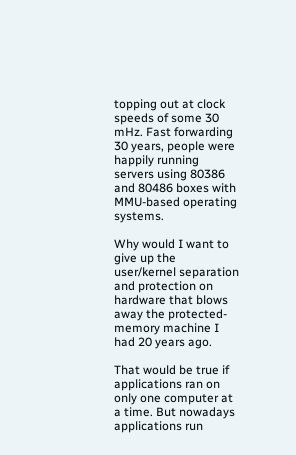topping out at clock speeds of some 30 mHz. Fast forwarding 30 years, people were happily running servers using 80386 and 80486 boxes with MMU-based operating systems.

Why would I want to give up the user/kernel separation and protection on hardware that blows away the protected-memory machine I had 20 years ago.

That would be true if applications ran on only one computer at a time. But nowadays applications run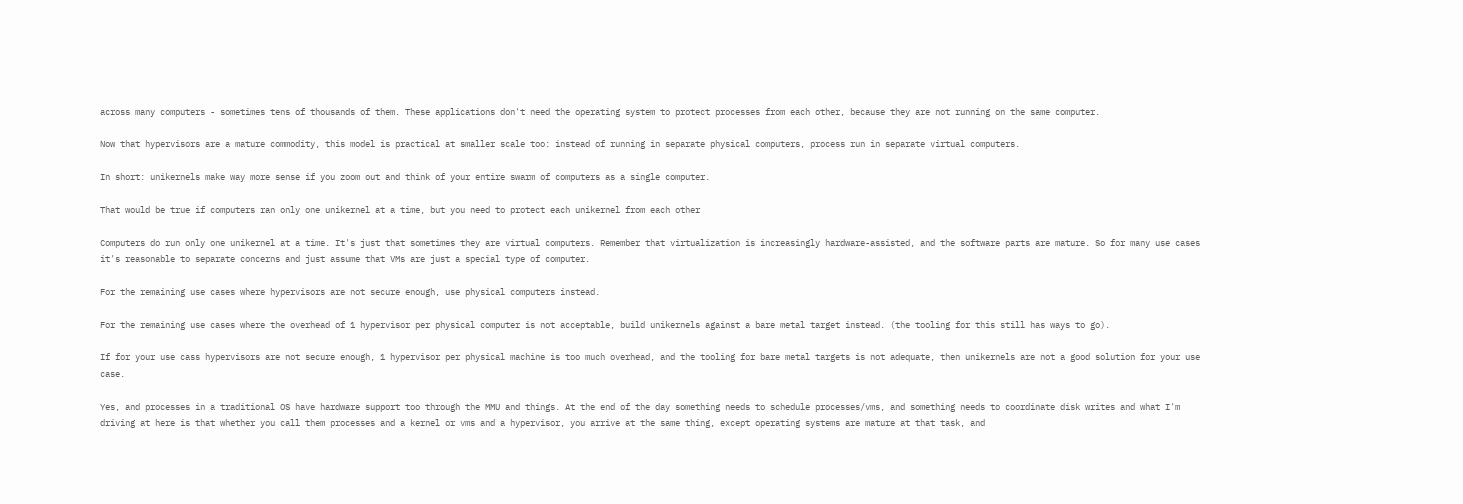across many computers - sometimes tens of thousands of them. These applications don't need the operating system to protect processes from each other, because they are not running on the same computer.

Now that hypervisors are a mature commodity, this model is practical at smaller scale too: instead of running in separate physical computers, process run in separate virtual computers.

In short: unikernels make way more sense if you zoom out and think of your entire swarm of computers as a single computer.

That would be true if computers ran only one unikernel at a time, but you need to protect each unikernel from each other

Computers do run only one unikernel at a time. It's just that sometimes they are virtual computers. Remember that virtualization is increasingly hardware-assisted, and the software parts are mature. So for many use cases it's reasonable to separate concerns and just assume that VMs are just a special type of computer.

For the remaining use cases where hypervisors are not secure enough, use physical computers instead.

For the remaining use cases where the overhead of 1 hypervisor per physical computer is not acceptable, build unikernels against a bare metal target instead. (the tooling for this still has ways to go).

If for your use cass hypervisors are not secure enough, 1 hypervisor per physical machine is too much overhead, and the tooling for bare metal targets is not adequate, then unikernels are not a good solution for your use case.

Yes, and processes in a traditional OS have hardware support too through the MMU and things. At the end of the day something needs to schedule processes/vms, and something needs to coordinate disk writes and what I'm driving at here is that whether you call them processes and a kernel or vms and a hypervisor, you arrive at the same thing, except operating systems are mature at that task, and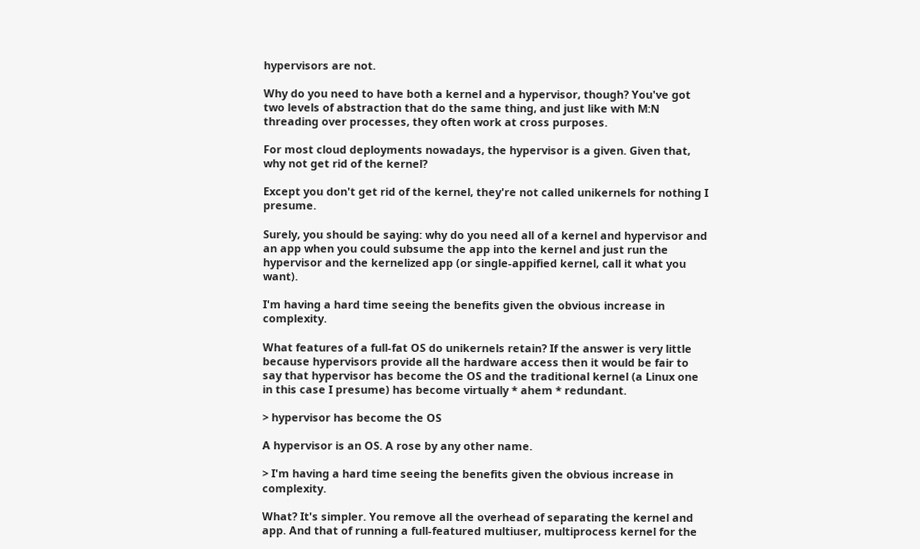hypervisors are not.

Why do you need to have both a kernel and a hypervisor, though? You've got two levels of abstraction that do the same thing, and just like with M:N threading over processes, they often work at cross purposes.

For most cloud deployments nowadays, the hypervisor is a given. Given that, why not get rid of the kernel?

Except you don't get rid of the kernel, they're not called unikernels for nothing I presume.

Surely, you should be saying: why do you need all of a kernel and hypervisor and an app when you could subsume the app into the kernel and just run the hypervisor and the kernelized app (or single-appified kernel, call it what you want).

I'm having a hard time seeing the benefits given the obvious increase in complexity.

What features of a full-fat OS do unikernels retain? If the answer is very little because hypervisors provide all the hardware access then it would be fair to say that hypervisor has become the OS and the traditional kernel (a Linux one in this case I presume) has become virtually * ahem * redundant.

> hypervisor has become the OS

A hypervisor is an OS. A rose by any other name.

> I'm having a hard time seeing the benefits given the obvious increase in complexity.

What? It's simpler. You remove all the overhead of separating the kernel and app. And that of running a full-featured multiuser, multiprocess kernel for the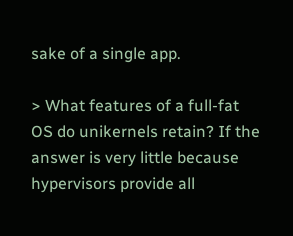sake of a single app.

> What features of a full-fat OS do unikernels retain? If the answer is very little because hypervisors provide all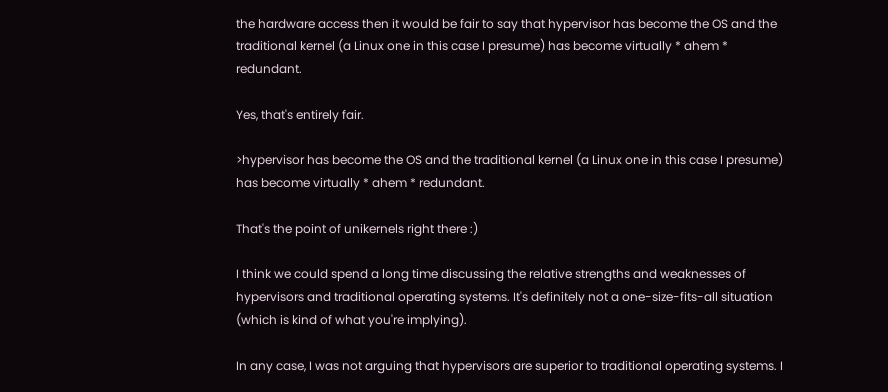the hardware access then it would be fair to say that hypervisor has become the OS and the traditional kernel (a Linux one in this case I presume) has become virtually * ahem * redundant.

Yes, that's entirely fair.

>hypervisor has become the OS and the traditional kernel (a Linux one in this case I presume) has become virtually * ahem * redundant.

That's the point of unikernels right there :)

I think we could spend a long time discussing the relative strengths and weaknesses of hypervisors and traditional operating systems. It's definitely not a one-size-fits-all situation (which is kind of what you're implying).

In any case, I was not arguing that hypervisors are superior to traditional operating systems. I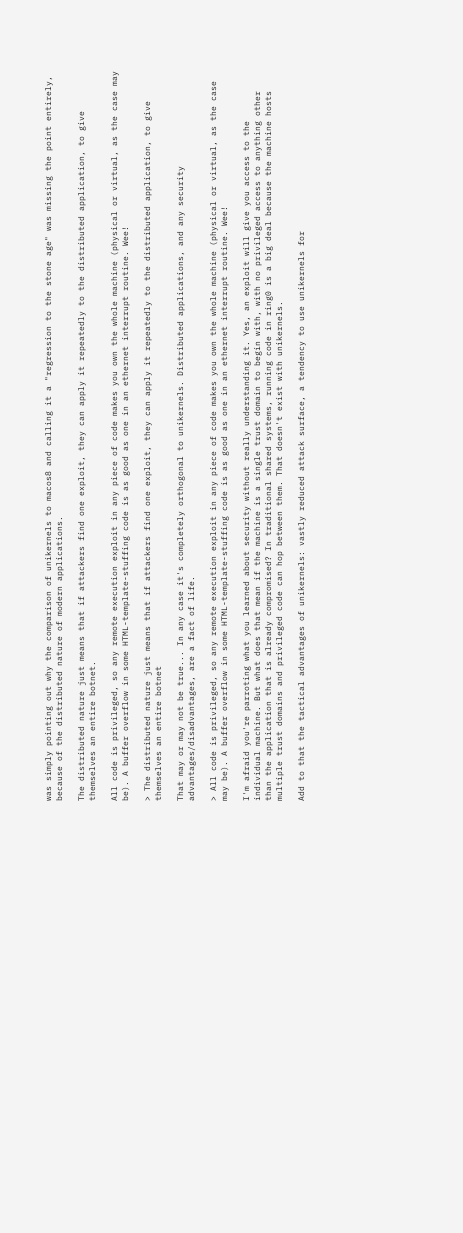was simply pointing out why the comparison of unikernels to macos8 and calling it a "regression to the stone age" was missing the point entirely, because of the distributed nature of modern applications.

The distributed nature just means that if attackers find one exploit, they can apply it repeatedly to the distributed application, to give themselves an entire botnet.

All code is privileged, so any remote execution exploit in any piece of code makes you own the whole machine (physical or virtual, as the case may be). A buffer overflow in some HTML-template-stuffing code is as good as one in an ethernet interrupt routine. Wee!

> The distributed nature just means that if attackers find one exploit, they can apply it repeatedly to the distributed application, to give themselves an entire botnet

That may or may not be true... In any case it's completely orthogonal to unikernels. Distributed applications, and any security advantages/disadvantages, are a fact of life.

> All code is privileged, so any remote execution exploit in any piece of code makes you own the whole machine (physical or virtual, as the case may be). A buffer overflow in some HTML-template-stuffing code is as good as one in an ethernet interrupt routine. Wee!

I'm afraid you're parroting what you learned about security without really understanding it. Yes, an exploit will give you access to the individual machine. But what does that mean if the machine is a single trust domain to begin with, with no privileged access to anything other than the application that is already compromised? In traditional shared systems, running code in ring0 is a big deal because the machine hosts multiple trust domains and privileged code can hop between them. That doesn't exist with unikernels.

Add to that the tactical advantages of unikernels: vastly reduced attack surface, a tendency to use unikernels for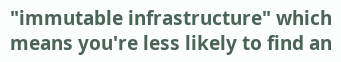"immutable infrastructure" which means you're less likely to find an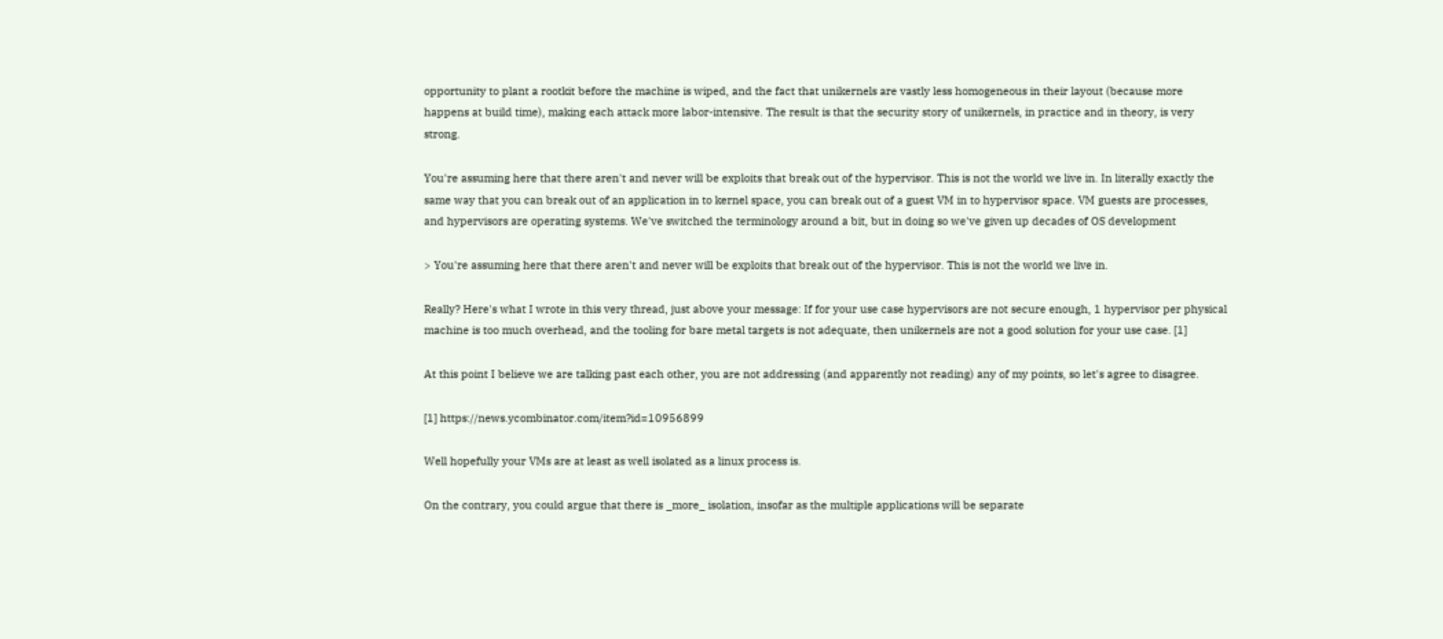opportunity to plant a rootkit before the machine is wiped, and the fact that unikernels are vastly less homogeneous in their layout (because more happens at build time), making each attack more labor-intensive. The result is that the security story of unikernels, in practice and in theory, is very strong.

You're assuming here that there aren't and never will be exploits that break out of the hypervisor. This is not the world we live in. In literally exactly the same way that you can break out of an application in to kernel space, you can break out of a guest VM in to hypervisor space. VM guests are processes, and hypervisors are operating systems. We've switched the terminology around a bit, but in doing so we've given up decades of OS development

> You're assuming here that there aren't and never will be exploits that break out of the hypervisor. This is not the world we live in.

Really? Here's what I wrote in this very thread, just above your message: If for your use case hypervisors are not secure enough, 1 hypervisor per physical machine is too much overhead, and the tooling for bare metal targets is not adequate, then unikernels are not a good solution for your use case. [1]

At this point I believe we are talking past each other, you are not addressing (and apparently not reading) any of my points, so let's agree to disagree.

[1] https://news.ycombinator.com/item?id=10956899

Well hopefully your VMs are at least as well isolated as a linux process is.

On the contrary, you could argue that there is _more_ isolation, insofar as the multiple applications will be separate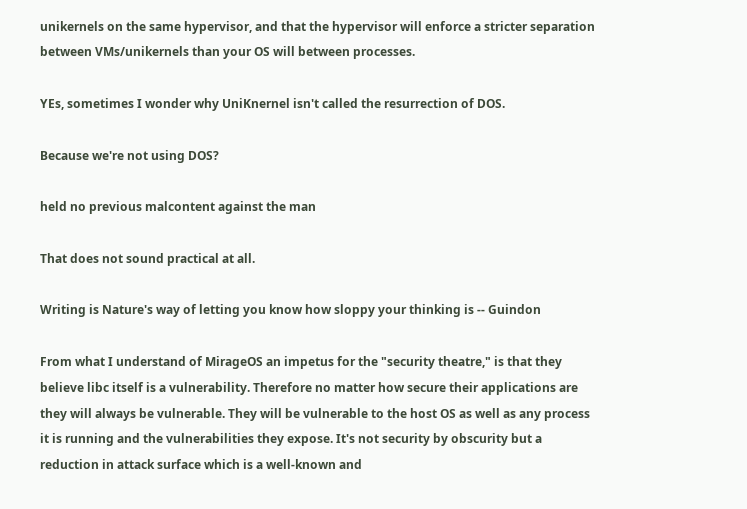unikernels on the same hypervisor, and that the hypervisor will enforce a stricter separation between VMs/unikernels than your OS will between processes.

YEs, sometimes I wonder why UniKnernel isn't called the resurrection of DOS.

Because we're not using DOS?

held no previous malcontent against the man

That does not sound practical at all.

Writing is Nature's way of letting you know how sloppy your thinking is -- Guindon

From what I understand of MirageOS an impetus for the "security theatre," is that they believe libc itself is a vulnerability. Therefore no matter how secure their applications are they will always be vulnerable. They will be vulnerable to the host OS as well as any process it is running and the vulnerabilities they expose. It's not security by obscurity but a reduction in attack surface which is a well-known and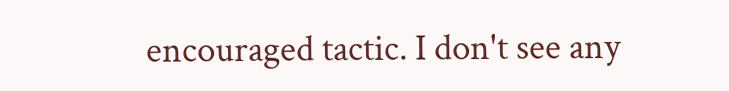encouraged tactic. I don't see any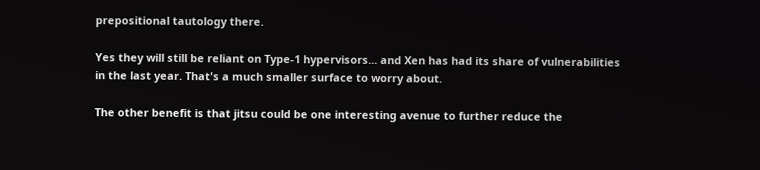prepositional tautology there.

Yes they will still be reliant on Type-1 hypervisors... and Xen has had its share of vulnerabilities in the last year. That's a much smaller surface to worry about.

The other benefit is that jitsu could be one interesting avenue to further reduce the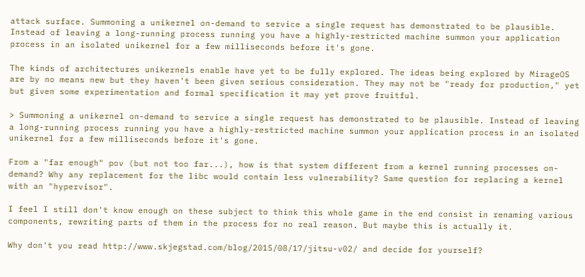attack surface. Summoning a unikernel on-demand to service a single request has demonstrated to be plausible. Instead of leaving a long-running process running you have a highly-restricted machine summon your application process in an isolated unikernel for a few milliseconds before it's gone.

The kinds of architectures unikernels enable have yet to be fully explored. The ideas being explored by MirageOS are by no means new but they haven't been given serious consideration. They may not be "ready for production," yet but given some experimentation and formal specification it may yet prove fruitful.

> Summoning a unikernel on-demand to service a single request has demonstrated to be plausible. Instead of leaving a long-running process running you have a highly-restricted machine summon your application process in an isolated unikernel for a few milliseconds before it's gone.

From a "far enough" pov (but not too far...), how is that system different from a kernel running processes on-demand? Why any replacement for the libc would contain less vulnerability? Same question for replacing a kernel with an "hypervisor".

I feel I still don't know enough on these subject to think this whole game in the end consist in renaming various components, rewriting parts of them in the process for no real reason. But maybe this is actually it.

Why don't you read http://www.skjegstad.com/blog/2015/08/17/jitsu-v02/ and decide for yourself?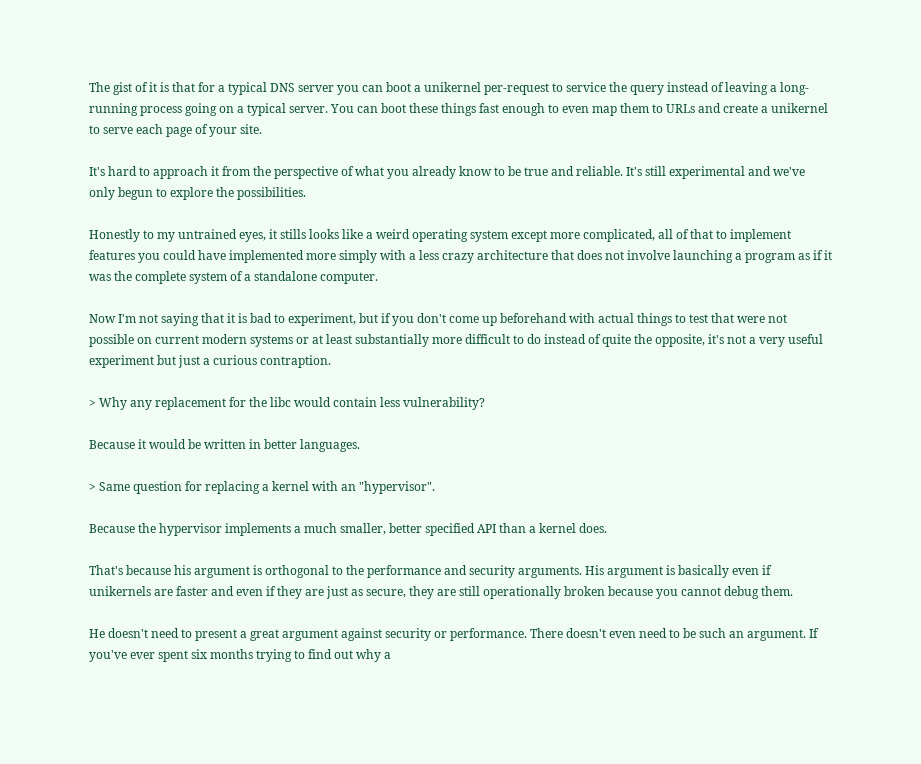The gist of it is that for a typical DNS server you can boot a unikernel per-request to service the query instead of leaving a long-running process going on a typical server. You can boot these things fast enough to even map them to URLs and create a unikernel to serve each page of your site.

It's hard to approach it from the perspective of what you already know to be true and reliable. It's still experimental and we've only begun to explore the possibilities.

Honestly to my untrained eyes, it stills looks like a weird operating system except more complicated, all of that to implement features you could have implemented more simply with a less crazy architecture that does not involve launching a program as if it was the complete system of a standalone computer.

Now I'm not saying that it is bad to experiment, but if you don't come up beforehand with actual things to test that were not possible on current modern systems or at least substantially more difficult to do instead of quite the opposite, it's not a very useful experiment but just a curious contraption.

> Why any replacement for the libc would contain less vulnerability?

Because it would be written in better languages.

> Same question for replacing a kernel with an "hypervisor".

Because the hypervisor implements a much smaller, better specified API than a kernel does.

That's because his argument is orthogonal to the performance and security arguments. His argument is basically even if unikernels are faster and even if they are just as secure, they are still operationally broken because you cannot debug them.

He doesn't need to present a great argument against security or performance. There doesn't even need to be such an argument. If you've ever spent six months trying to find out why a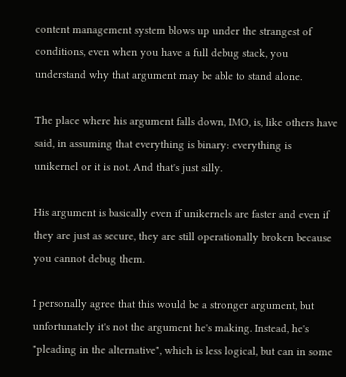content management system blows up under the strangest of conditions, even when you have a full debug stack, you understand why that argument may be able to stand alone.

The place where his argument falls down, IMO, is, like others have said, in assuming that everything is binary: everything is unikernel or it is not. And that's just silly.

His argument is basically even if unikernels are faster and even if they are just as secure, they are still operationally broken because you cannot debug them.

I personally agree that this would be a stronger argument, but unfortunately it's not the argument he's making. Instead, he's "pleading in the alternative", which is less logical, but can in some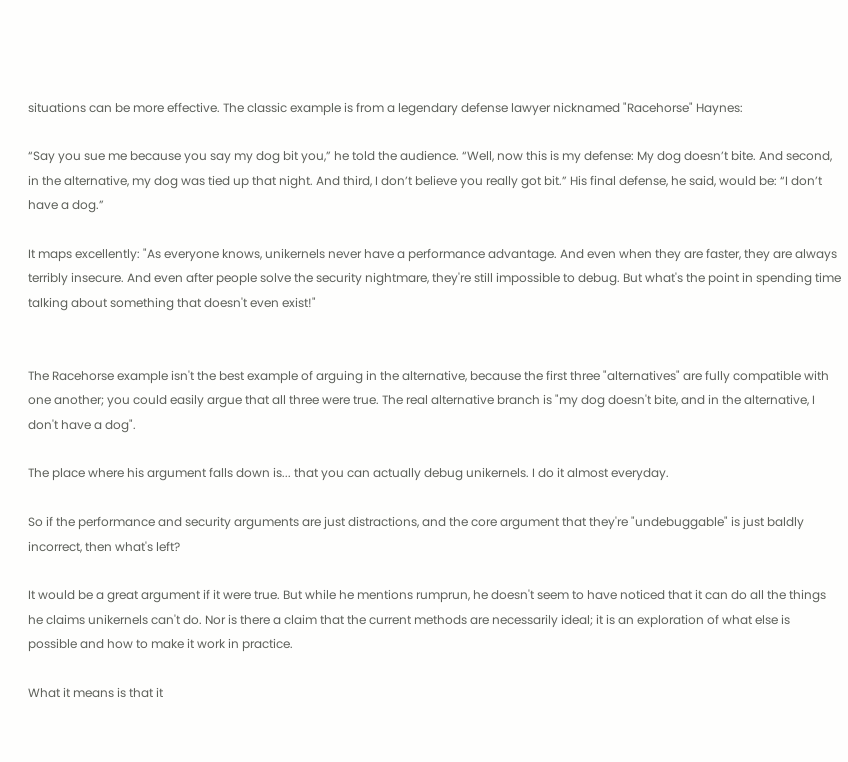situations can be more effective. The classic example is from a legendary defense lawyer nicknamed "Racehorse" Haynes:

“Say you sue me because you say my dog bit you,” he told the audience. “Well, now this is my defense: My dog doesn’t bite. And second, in the alternative, my dog was tied up that night. And third, I don’t believe you really got bit.” His final defense, he said, would be: “I don’t have a dog.”

It maps excellently: "As everyone knows, unikernels never have a performance advantage. And even when they are faster, they are always terribly insecure. And even after people solve the security nightmare, they're still impossible to debug. But what's the point in spending time talking about something that doesn't even exist!"


The Racehorse example isn't the best example of arguing in the alternative, because the first three "alternatives" are fully compatible with one another; you could easily argue that all three were true. The real alternative branch is "my dog doesn't bite, and in the alternative, I don't have a dog".

The place where his argument falls down is... that you can actually debug unikernels. I do it almost everyday.

So if the performance and security arguments are just distractions, and the core argument that they're "undebuggable" is just baldly incorrect, then what's left?

It would be a great argument if it were true. But while he mentions rumprun, he doesn't seem to have noticed that it can do all the things he claims unikernels can't do. Nor is there a claim that the current methods are necessarily ideal; it is an exploration of what else is possible and how to make it work in practice.

What it means is that it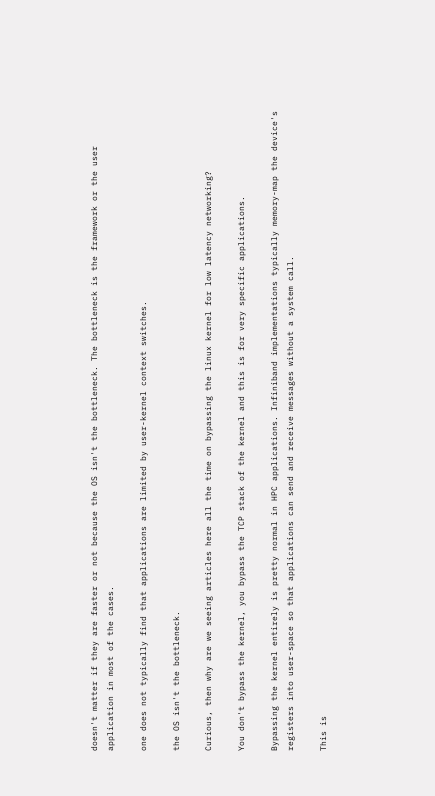doesn't matter if they are faster or not because the OS isn't the bottleneck. The bottleneck is the framework or the user application in most of the cases.

one does not typically find that applications are limited by user-kernel context switches.

the OS isn't the bottleneck.

Curious, then why are we seeing articles here all the time on bypassing the linux kernel for low latency networking?

You don't bypass the kernel, you bypass the TCP stack of the kernel and this is for very specific applications.

Bypassing the kernel entirely is pretty normal in HPC applications. Infiniband implementations typically memory-map the device's registers into user-space so that applications can send and receive messages without a system call.

This is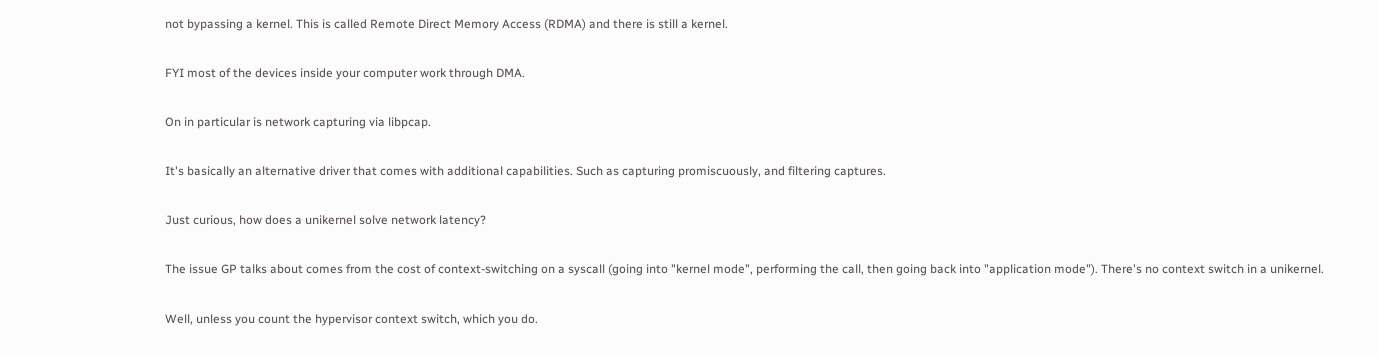not bypassing a kernel. This is called Remote Direct Memory Access (RDMA) and there is still a kernel.

FYI most of the devices inside your computer work through DMA.

On in particular is network capturing via libpcap.

It's basically an alternative driver that comes with additional capabilities. Such as capturing promiscuously, and filtering captures.

Just curious, how does a unikernel solve network latency?

The issue GP talks about comes from the cost of context-switching on a syscall (going into "kernel mode", performing the call, then going back into "application mode"). There's no context switch in a unikernel.

Well, unless you count the hypervisor context switch, which you do.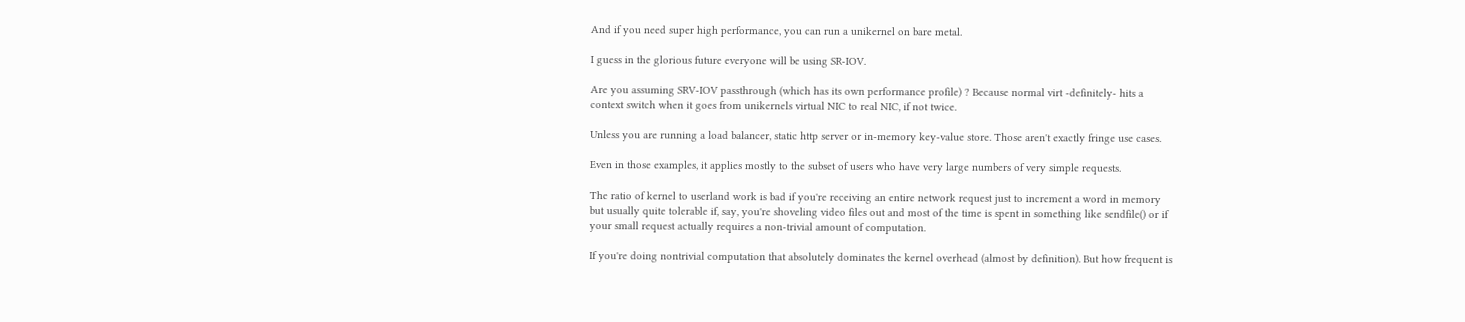And if you need super high performance, you can run a unikernel on bare metal.

I guess in the glorious future everyone will be using SR-IOV.

Are you assuming SRV-IOV passthrough (which has its own performance profile) ? Because normal virt -definitely- hits a context switch when it goes from unikernels virtual NIC to real NIC, if not twice.

Unless you are running a load balancer, static http server or in-memory key-value store. Those aren't exactly fringe use cases.

Even in those examples, it applies mostly to the subset of users who have very large numbers of very simple requests.

The ratio of kernel to userland work is bad if you're receiving an entire network request just to increment a word in memory but usually quite tolerable if, say, you're shoveling video files out and most of the time is spent in something like sendfile() or if your small request actually requires a non-trivial amount of computation.

If you're doing nontrivial computation that absolutely dominates the kernel overhead (almost by definition). But how frequent is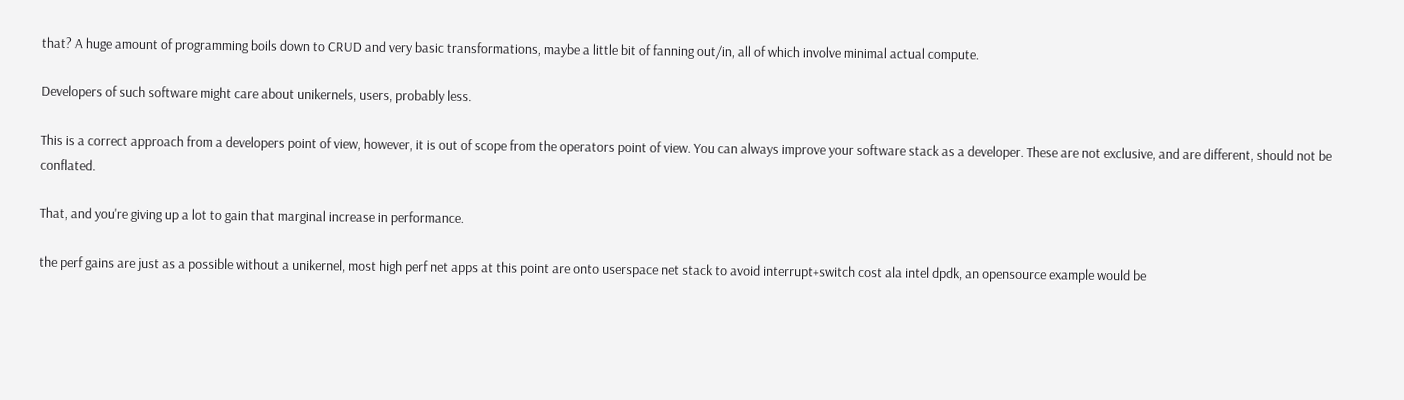that? A huge amount of programming boils down to CRUD and very basic transformations, maybe a little bit of fanning out/in, all of which involve minimal actual compute.

Developers of such software might care about unikernels, users, probably less.

This is a correct approach from a developers point of view, however, it is out of scope from the operators point of view. You can always improve your software stack as a developer. These are not exclusive, and are different, should not be conflated.

That, and you're giving up a lot to gain that marginal increase in performance.

the perf gains are just as a possible without a unikernel, most high perf net apps at this point are onto userspace net stack to avoid interrupt+switch cost ala intel dpdk, an opensource example would be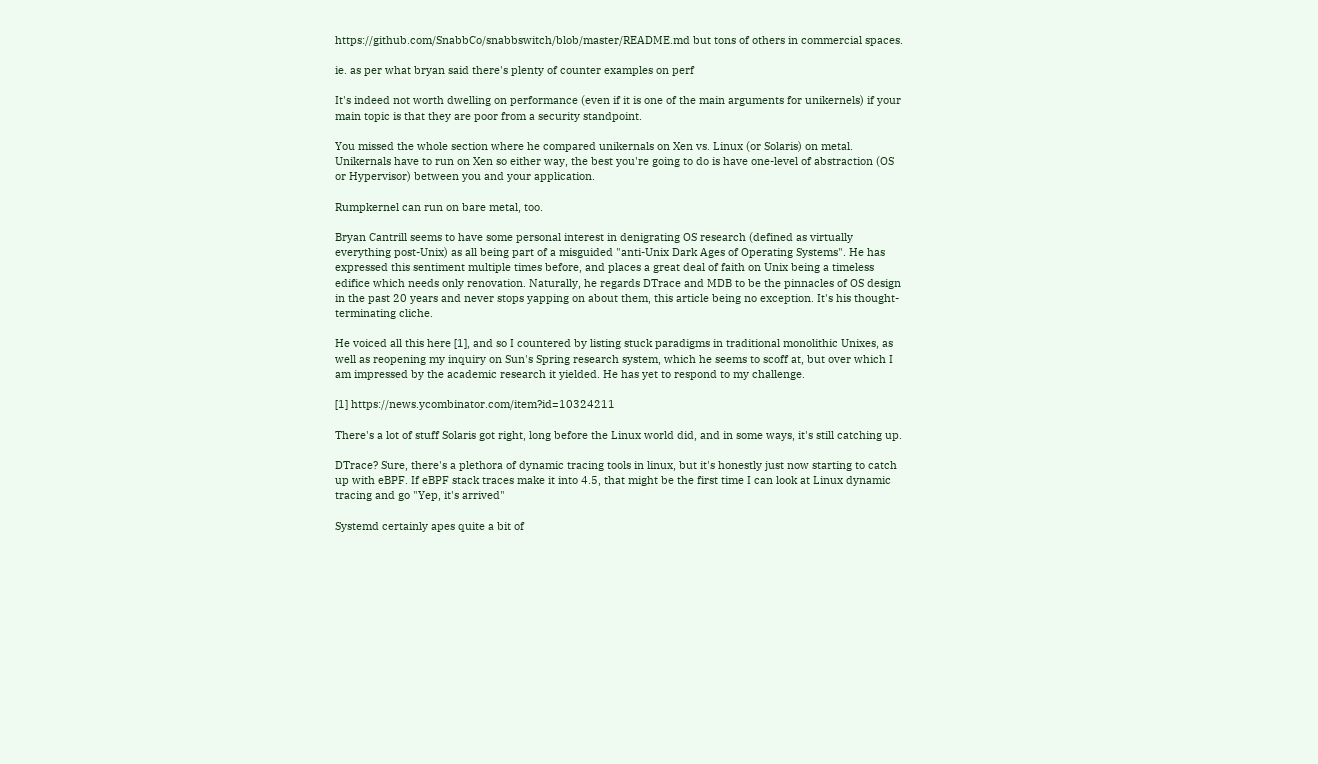https://github.com/SnabbCo/snabbswitch/blob/master/README.md but tons of others in commercial spaces.

ie. as per what bryan said there's plenty of counter examples on perf

It's indeed not worth dwelling on performance (even if it is one of the main arguments for unikernels) if your main topic is that they are poor from a security standpoint.

You missed the whole section where he compared unikernals on Xen vs. Linux (or Solaris) on metal. Unikernals have to run on Xen so either way, the best you're going to do is have one-level of abstraction (OS or Hypervisor) between you and your application.

Rumpkernel can run on bare metal, too.

Bryan Cantrill seems to have some personal interest in denigrating OS research (defined as virtually everything post-Unix) as all being part of a misguided "anti-Unix Dark Ages of Operating Systems". He has expressed this sentiment multiple times before, and places a great deal of faith on Unix being a timeless edifice which needs only renovation. Naturally, he regards DTrace and MDB to be the pinnacles of OS design in the past 20 years and never stops yapping on about them, this article being no exception. It's his thought-terminating cliche.

He voiced all this here [1], and so I countered by listing stuck paradigms in traditional monolithic Unixes, as well as reopening my inquiry on Sun's Spring research system, which he seems to scoff at, but over which I am impressed by the academic research it yielded. He has yet to respond to my challenge.

[1] https://news.ycombinator.com/item?id=10324211

There's a lot of stuff Solaris got right, long before the Linux world did, and in some ways, it's still catching up.

DTrace? Sure, there's a plethora of dynamic tracing tools in linux, but it's honestly just now starting to catch up with eBPF. If eBPF stack traces make it into 4.5, that might be the first time I can look at Linux dynamic tracing and go "Yep, it's arrived"

Systemd certainly apes quite a bit of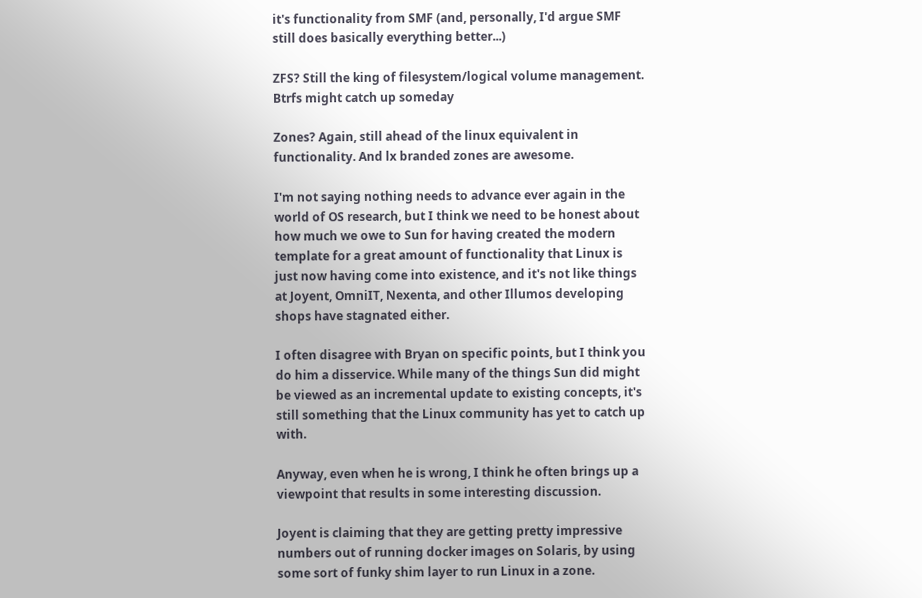it's functionality from SMF (and, personally, I'd argue SMF still does basically everything better...)

ZFS? Still the king of filesystem/logical volume management. Btrfs might catch up someday

Zones? Again, still ahead of the linux equivalent in functionality. And lx branded zones are awesome.

I'm not saying nothing needs to advance ever again in the world of OS research, but I think we need to be honest about how much we owe to Sun for having created the modern template for a great amount of functionality that Linux is just now having come into existence, and it's not like things at Joyent, OmniIT, Nexenta, and other Illumos developing shops have stagnated either.

I often disagree with Bryan on specific points, but I think you do him a disservice. While many of the things Sun did might be viewed as an incremental update to existing concepts, it's still something that the Linux community has yet to catch up with.

Anyway, even when he is wrong, I think he often brings up a viewpoint that results in some interesting discussion.

Joyent is claiming that they are getting pretty impressive numbers out of running docker images on Solaris, by using some sort of funky shim layer to run Linux in a zone.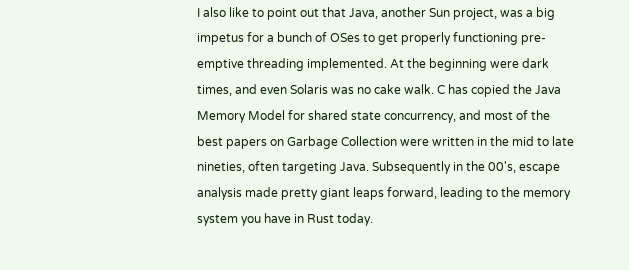I also like to point out that Java, another Sun project, was a big impetus for a bunch of OSes to get properly functioning pre-emptive threading implemented. At the beginning were dark times, and even Solaris was no cake walk. C has copied the Java Memory Model for shared state concurrency, and most of the best papers on Garbage Collection were written in the mid to late nineties, often targeting Java. Subsequently in the 00's, escape analysis made pretty giant leaps forward, leading to the memory system you have in Rust today.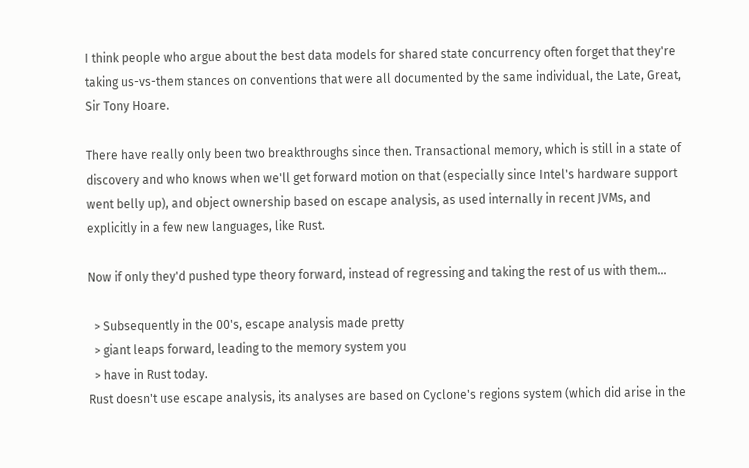I think people who argue about the best data models for shared state concurrency often forget that they're taking us-vs-them stances on conventions that were all documented by the same individual, the Late, Great, Sir Tony Hoare.

There have really only been two breakthroughs since then. Transactional memory, which is still in a state of discovery and who knows when we'll get forward motion on that (especially since Intel's hardware support went belly up), and object ownership based on escape analysis, as used internally in recent JVMs, and explicitly in a few new languages, like Rust.

Now if only they'd pushed type theory forward, instead of regressing and taking the rest of us with them...

  > Subsequently in the 00's, escape analysis made pretty
  > giant leaps forward, leading to the memory system you
  > have in Rust today.
Rust doesn't use escape analysis, its analyses are based on Cyclone's regions system (which did arise in the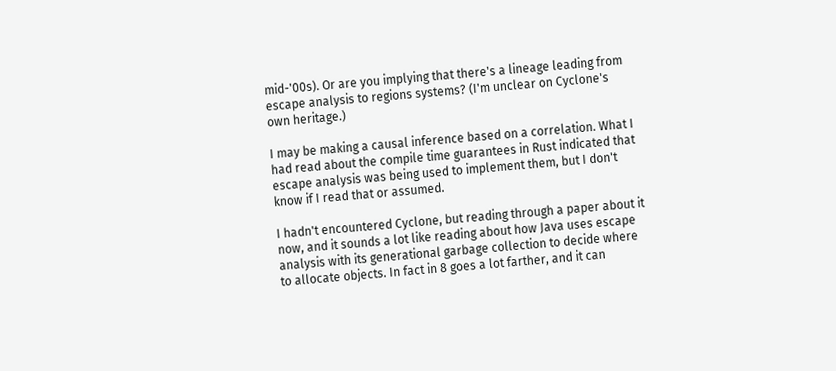mid-'00s). Or are you implying that there's a lineage leading from escape analysis to regions systems? (I'm unclear on Cyclone's own heritage.)

I may be making a causal inference based on a correlation. What I had read about the compile time guarantees in Rust indicated that escape analysis was being used to implement them, but I don't know if I read that or assumed.

I hadn't encountered Cyclone, but reading through a paper about it now, and it sounds a lot like reading about how Java uses escape analysis with its generational garbage collection to decide where to allocate objects. In fact in 8 goes a lot farther, and it can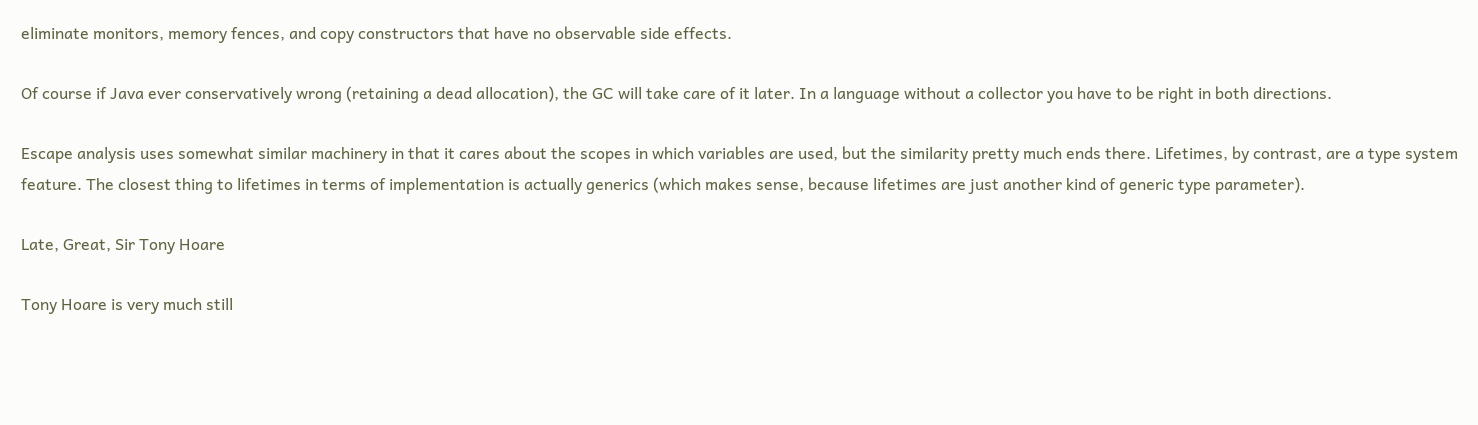eliminate monitors, memory fences, and copy constructors that have no observable side effects.

Of course if Java ever conservatively wrong (retaining a dead allocation), the GC will take care of it later. In a language without a collector you have to be right in both directions.

Escape analysis uses somewhat similar machinery in that it cares about the scopes in which variables are used, but the similarity pretty much ends there. Lifetimes, by contrast, are a type system feature. The closest thing to lifetimes in terms of implementation is actually generics (which makes sense, because lifetimes are just another kind of generic type parameter).

Late, Great, Sir Tony Hoare

Tony Hoare is very much still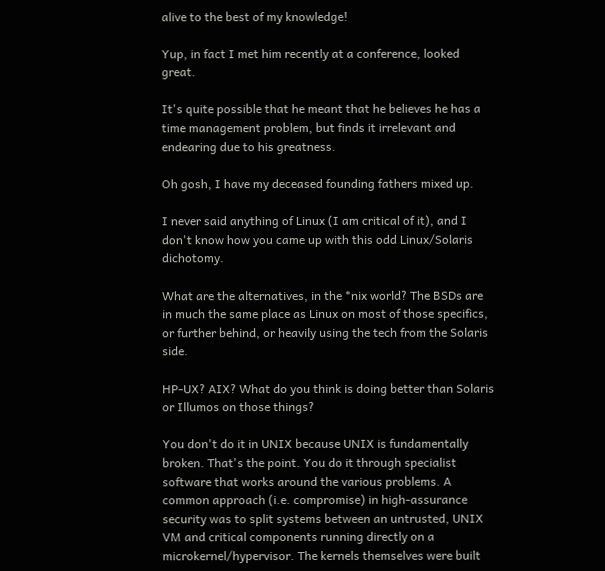alive to the best of my knowledge!

Yup, in fact I met him recently at a conference, looked great.

It's quite possible that he meant that he believes he has a time management problem, but finds it irrelevant and endearing due to his greatness.

Oh gosh, I have my deceased founding fathers mixed up.

I never said anything of Linux (I am critical of it), and I don't know how you came up with this odd Linux/Solaris dichotomy.

What are the alternatives, in the *nix world? The BSDs are in much the same place as Linux on most of those specifics, or further behind, or heavily using the tech from the Solaris side.

HP-UX? AIX? What do you think is doing better than Solaris or Illumos on those things?

You don't do it in UNIX because UNIX is fundamentally broken. That's the point. You do it through specialist software that works around the various problems. A common approach (i.e. compromise) in high-assurance security was to split systems between an untrusted, UNIX VM and critical components running directly on a microkernel/hypervisor. The kernels themselves were built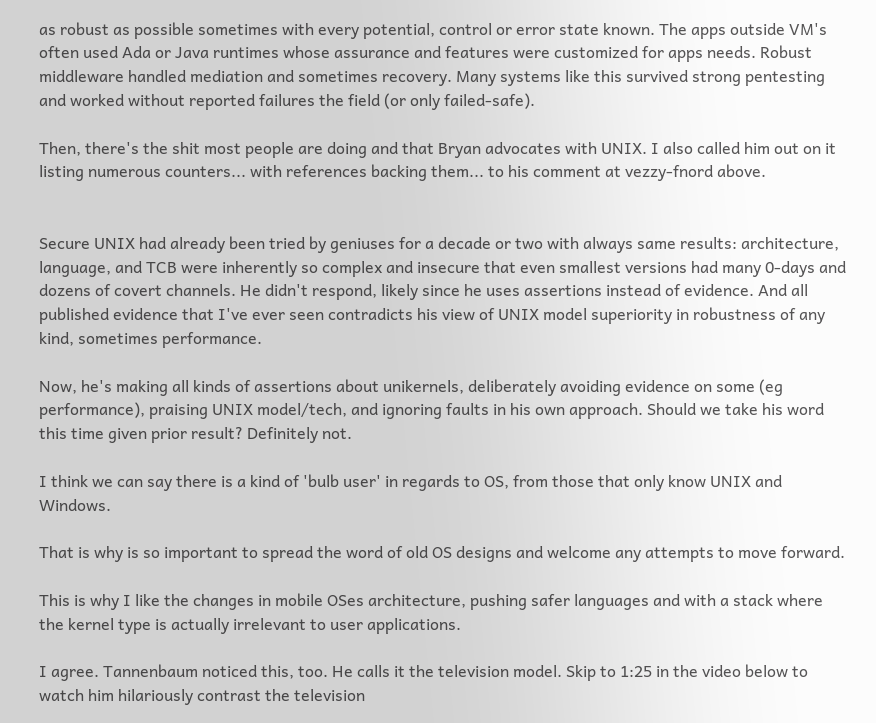as robust as possible sometimes with every potential, control or error state known. The apps outside VM's often used Ada or Java runtimes whose assurance and features were customized for apps needs. Robust middleware handled mediation and sometimes recovery. Many systems like this survived strong pentesting and worked without reported failures the field (or only failed-safe).

Then, there's the shit most people are doing and that Bryan advocates with UNIX. I also called him out on it listing numerous counters... with references backing them... to his comment at vezzy-fnord above.


Secure UNIX had already been tried by geniuses for a decade or two with always same results: architecture, language, and TCB were inherently so complex and insecure that even smallest versions had many 0-days and dozens of covert channels. He didn't respond, likely since he uses assertions instead of evidence. And all published evidence that I've ever seen contradicts his view of UNIX model superiority in robustness of any kind, sometimes performance.

Now, he's making all kinds of assertions about unikernels, deliberately avoiding evidence on some (eg performance), praising UNIX model/tech, and ignoring faults in his own approach. Should we take his word this time given prior result? Definitely not.

I think we can say there is a kind of 'bulb user' in regards to OS, from those that only know UNIX and Windows.

That is why is so important to spread the word of old OS designs and welcome any attempts to move forward.

This is why I like the changes in mobile OSes architecture, pushing safer languages and with a stack where the kernel type is actually irrelevant to user applications.

I agree. Tannenbaum noticed this, too. He calls it the television model. Skip to 1:25 in the video below to watch him hilariously contrast the television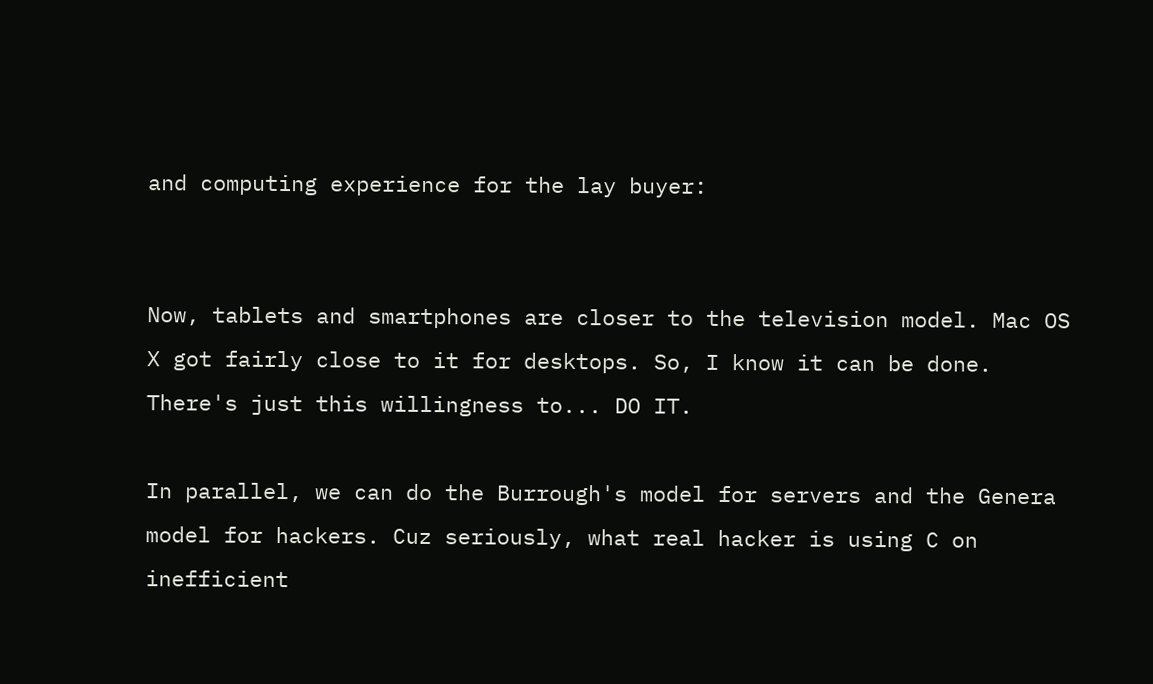and computing experience for the lay buyer:


Now, tablets and smartphones are closer to the television model. Mac OS X got fairly close to it for desktops. So, I know it can be done. There's just this willingness to... DO IT.

In parallel, we can do the Burrough's model for servers and the Genera model for hackers. Cuz seriously, what real hacker is using C on inefficient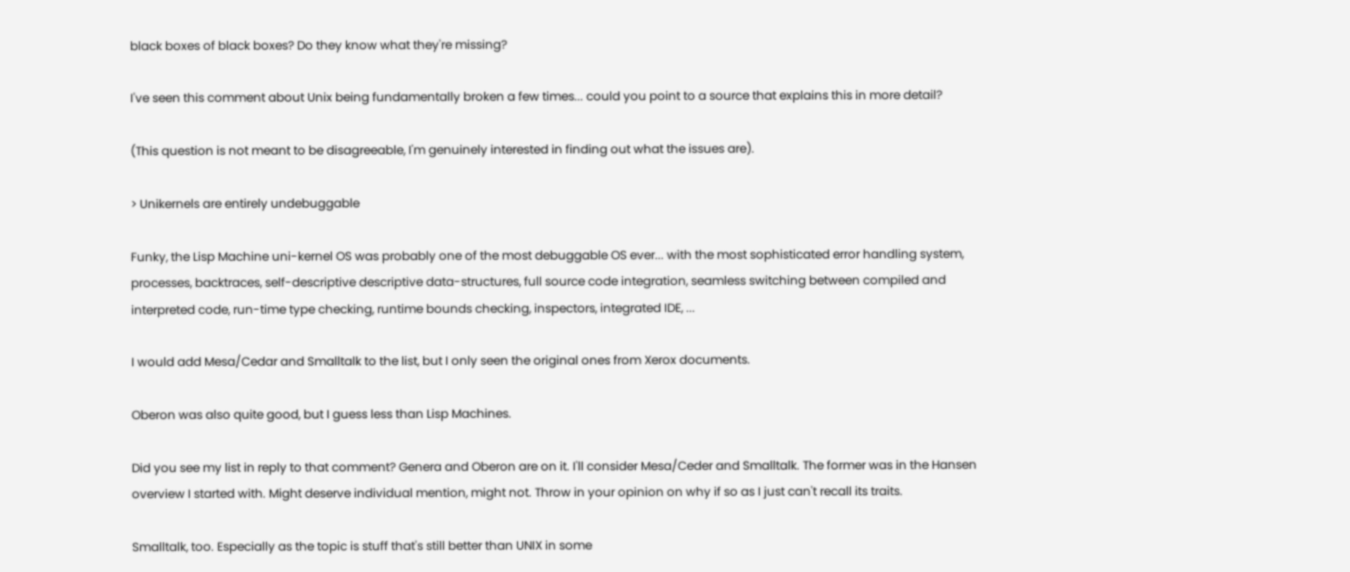black boxes of black boxes? Do they know what they're missing?

I've seen this comment about Unix being fundamentally broken a few times... could you point to a source that explains this in more detail?

(This question is not meant to be disagreeable, I'm genuinely interested in finding out what the issues are).

> Unikernels are entirely undebuggable

Funky, the Lisp Machine uni-kernel OS was probably one of the most debuggable OS ever... with the most sophisticated error handling system, processes, backtraces, self-descriptive descriptive data-structures, full source code integration, seamless switching between compiled and interpreted code, run-time type checking, runtime bounds checking, inspectors, integrated IDE, ...

I would add Mesa/Cedar and Smalltalk to the list, but I only seen the original ones from Xerox documents.

Oberon was also quite good, but I guess less than Lisp Machines.

Did you see my list in reply to that comment? Genera and Oberon are on it. I'll consider Mesa/Ceder and Smalltalk. The former was in the Hansen overview I started with. Might deserve individual mention, might not. Throw in your opinion on why if so as I just can't recall its traits.

Smalltalk, too. Especially as the topic is stuff that's still better than UNIX in some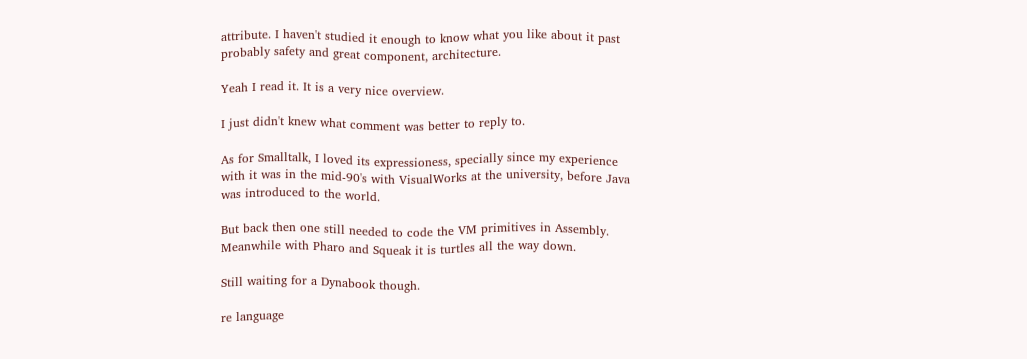attribute. I haven't studied it enough to know what you like about it past probably safety and great component, architecture.

Yeah I read it. It is a very nice overview.

I just didn't knew what comment was better to reply to.

As for Smalltalk, I loved its expressioness, specially since my experience with it was in the mid-90's with VisualWorks at the university, before Java was introduced to the world.

But back then one still needed to code the VM primitives in Assembly. Meanwhile with Pharo and Squeak it is turtles all the way down.

Still waiting for a Dynabook though.

re language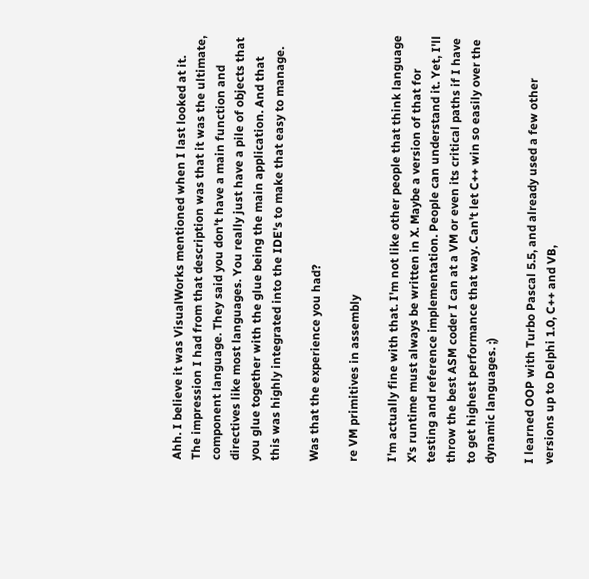Ahh. I believe it was VisualWorks mentioned when I last looked at it. The impression I had from that description was that it was the ultimate, component language. They said you don't have a main function and directives like most languages. You really just have a pile of objects that you glue together with the glue being the main application. And that this was highly integrated into the IDE's to make that easy to manage.

Was that the experience you had?

re VM primitives in assembly

I'm actually fine with that. I'm not like other people that think language X's runtime must always be written in X. Maybe a version of that for testing and reference implementation. People can understand it. Yet, I'll throw the best ASM coder I can at a VM or even its critical paths if I have to get highest performance that way. Can't let C++ win so easily over the dynamic languages. ;)

I learned OOP with Turbo Pascal 5.5, and already used a few other versions up to Delphi 1.0, C++ and VB,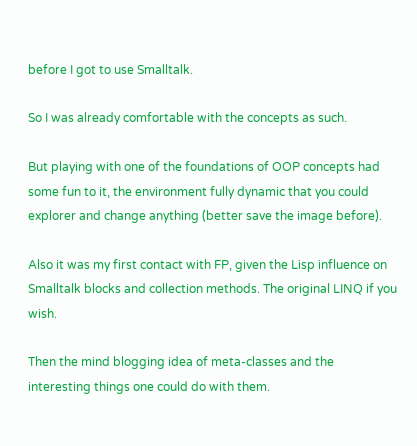before I got to use Smalltalk.

So I was already comfortable with the concepts as such.

But playing with one of the foundations of OOP concepts had some fun to it, the environment fully dynamic that you could explorer and change anything (better save the image before).

Also it was my first contact with FP, given the Lisp influence on Smalltalk blocks and collection methods. The original LINQ if you wish.

Then the mind blogging idea of meta-classes and the interesting things one could do with them.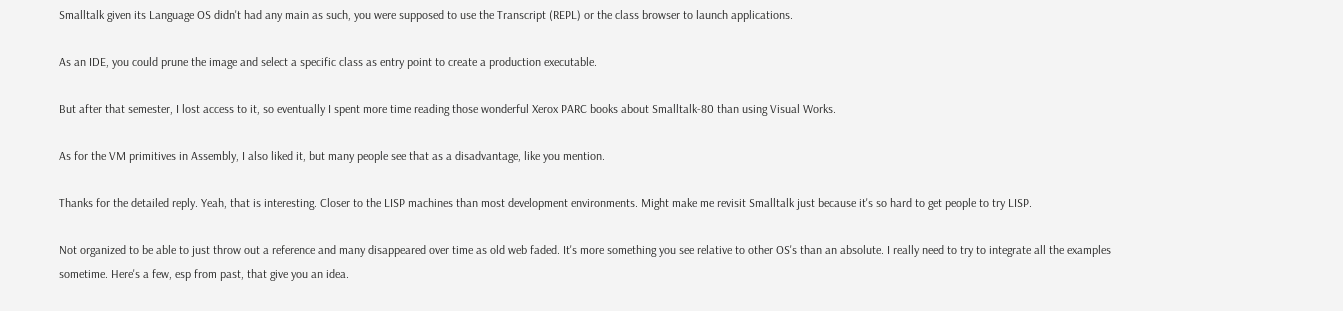Smalltalk given its Language OS didn't had any main as such, you were supposed to use the Transcript (REPL) or the class browser to launch applications.

As an IDE, you could prune the image and select a specific class as entry point to create a production executable.

But after that semester, I lost access to it, so eventually I spent more time reading those wonderful Xerox PARC books about Smalltalk-80 than using Visual Works.

As for the VM primitives in Assembly, I also liked it, but many people see that as a disadvantage, like you mention.

Thanks for the detailed reply. Yeah, that is interesting. Closer to the LISP machines than most development environments. Might make me revisit Smalltalk just because it's so hard to get people to try LISP.

Not organized to be able to just throw out a reference and many disappeared over time as old web faded. It's more something you see relative to other OS's than an absolute. I really need to try to integrate all the examples sometime. Here's a few, esp from past, that give you an idea.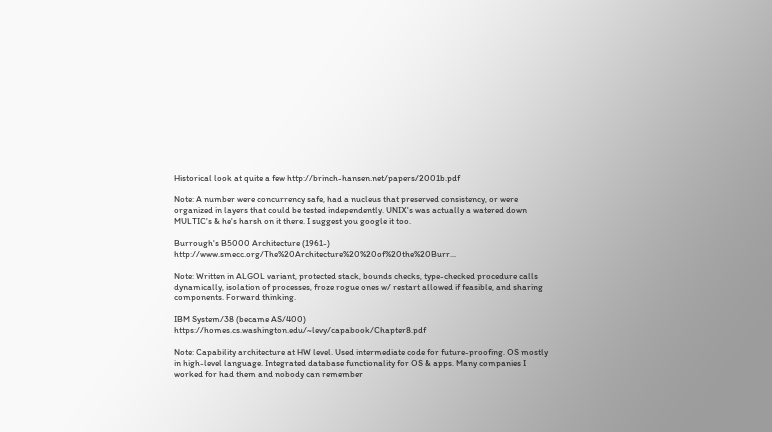Historical look at quite a few http://brinch-hansen.net/papers/2001b.pdf

Note: A number were concurrency safe, had a nucleus that preserved consistency, or were organized in layers that could be tested independently. UNIX's was actually a watered down MULTIC's & he's harsh on it there. I suggest you google it too.

Burrough's B5000 Architecture (1961-) http://www.smecc.org/The%20Architecture%20%20of%20the%20Burr...

Note: Written in ALGOL variant, protected stack, bounds checks, type-checked procedure calls dynamically, isolation of processes, froze rogue ones w/ restart allowed if feasible, and sharing components. Forward thinking.

IBM System/38 (became AS/400) https://homes.cs.washington.edu/~levy/capabook/Chapter8.pdf

Note: Capability architecture at HW level. Used intermediate code for future-proofing. OS mostly in high-level language. Integrated database functionality for OS & apps. Many companies I worked for had them and nobody can remember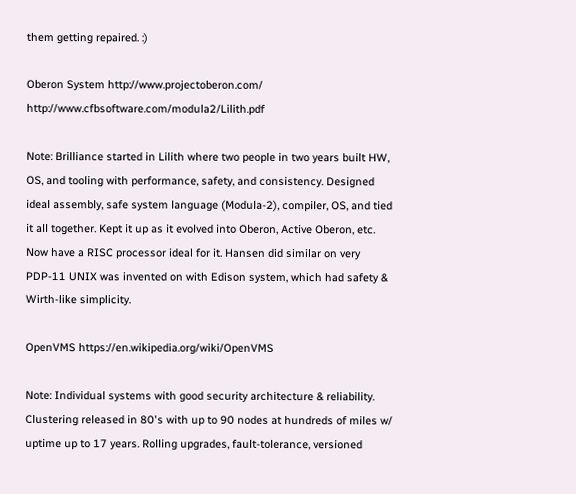them getting repaired. :)

Oberon System http://www.projectoberon.com/ http://www.cfbsoftware.com/modula2/Lilith.pdf

Note: Brilliance started in Lilith where two people in two years built HW, OS, and tooling with performance, safety, and consistency. Designed ideal assembly, safe system language (Modula-2), compiler, OS, and tied it all together. Kept it up as it evolved into Oberon, Active Oberon, etc. Now have a RISC processor ideal for it. Hansen did similar on very PDP-11 UNIX was invented on with Edison system, which had safety & Wirth-like simplicity.

OpenVMS https://en.wikipedia.org/wiki/OpenVMS

Note: Individual systems with good security architecture & reliability. Clustering released in 80's with up to 90 nodes at hundreds of miles w/ uptime up to 17 years. Rolling upgrades, fault-tolerance, versioned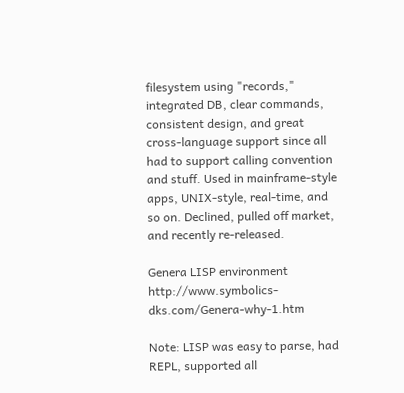filesystem using "records," integrated DB, clear commands, consistent design, and great cross-language support since all had to support calling convention and stuff. Used in mainframe-style apps, UNIX-style, real-time, and so on. Declined, pulled off market, and recently re-released.

Genera LISP environment http://www.symbolics-dks.com/Genera-why-1.htm

Note: LISP was easy to parse, had REPL, supported all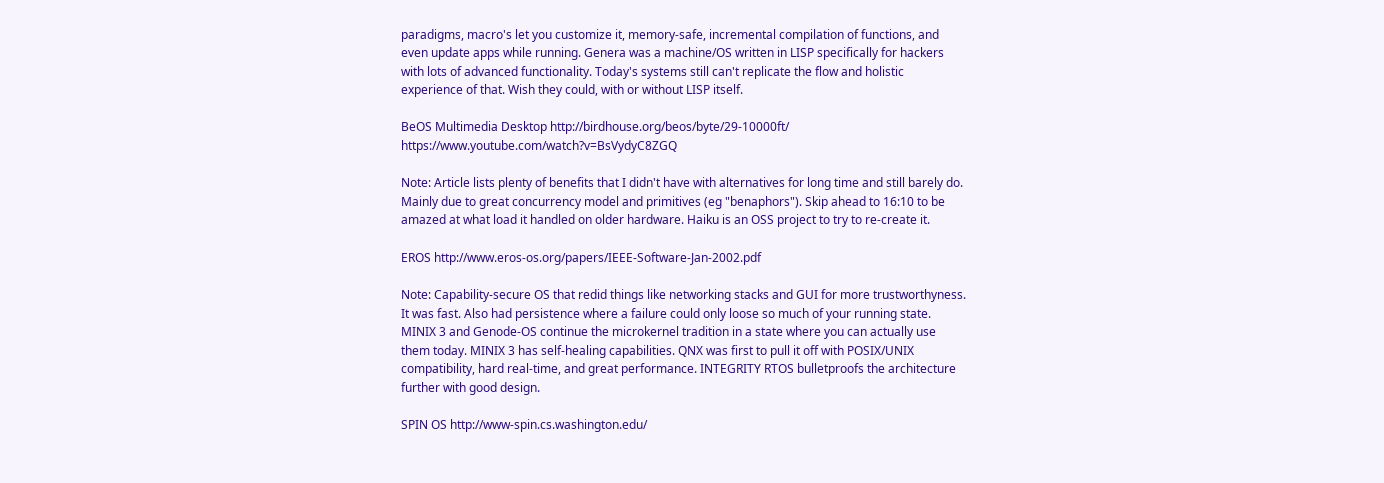paradigms, macro's let you customize it, memory-safe, incremental compilation of functions, and even update apps while running. Genera was a machine/OS written in LISP specifically for hackers with lots of advanced functionality. Today's systems still can't replicate the flow and holistic experience of that. Wish they could, with or without LISP itself.

BeOS Multimedia Desktop http://birdhouse.org/beos/byte/29-10000ft/ https://www.youtube.com/watch?v=BsVydyC8ZGQ

Note: Article lists plenty of benefits that I didn't have with alternatives for long time and still barely do. Mainly due to great concurrency model and primitives (eg "benaphors"). Skip ahead to 16:10 to be amazed at what load it handled on older hardware. Haiku is an OSS project to try to re-create it.

EROS http://www.eros-os.org/papers/IEEE-Software-Jan-2002.pdf

Note: Capability-secure OS that redid things like networking stacks and GUI for more trustworthyness. It was fast. Also had persistence where a failure could only loose so much of your running state. MINIX 3 and Genode-OS continue the microkernel tradition in a state where you can actually use them today. MINIX 3 has self-healing capabilities. QNX was first to pull it off with POSIX/UNIX compatibility, hard real-time, and great performance. INTEGRITY RTOS bulletproofs the architecture further with good design.

SPIN OS http://www-spin.cs.washington.edu/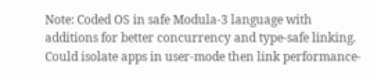Note: Coded OS in safe Modula-3 language with additions for better concurrency and type-safe linking. Could isolate apps in user-mode then link performance-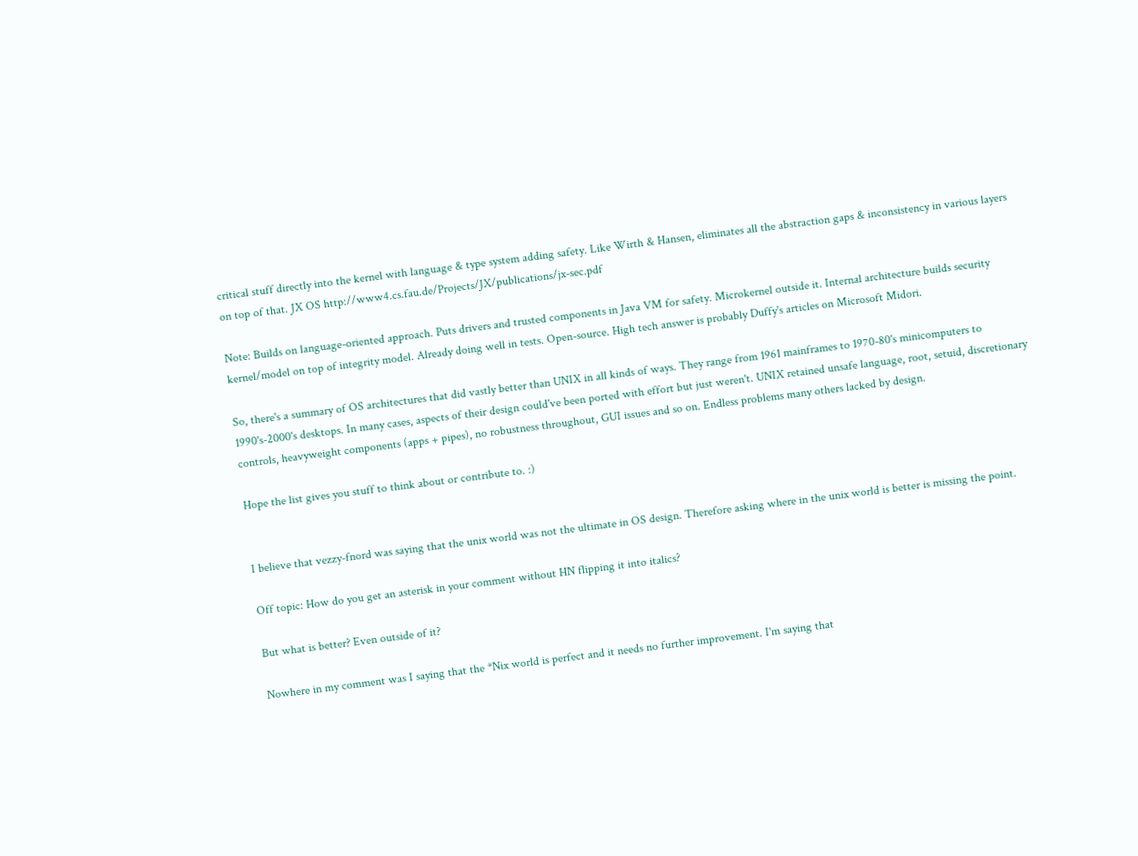critical stuff directly into the kernel with language & type system adding safety. Like Wirth & Hansen, eliminates all the abstraction gaps & inconsistency in various layers on top of that. JX OS http://www4.cs.fau.de/Projects/JX/publications/jx-sec.pdf

Note: Builds on language-oriented approach. Puts drivers and trusted components in Java VM for safety. Microkernel outside it. Internal architecture builds security kernel/model on top of integrity model. Already doing well in tests. Open-source. High tech answer is probably Duffy's articles on Microsoft Midori.

So, there's a summary of OS architectures that did vastly better than UNIX in all kinds of ways. They range from 1961 mainframes to 1970-80's minicomputers to 1990's-2000's desktops. In many cases, aspects of their design could've been ported with effort but just weren't. UNIX retained unsafe language, root, setuid, discretionary controls, heavyweight components (apps + pipes), no robustness throughout, GUI issues and so on. Endless problems many others lacked by design.

Hope the list gives you stuff to think about or contribute to. :)


I believe that vezzy-fnord was saying that the unix world was not the ultimate in OS design. Therefore asking where in the unix world is better is missing the point.

Off topic: How do you get an asterisk in your comment without HN flipping it into italics?

But what is better? Even outside of it?

Nowhere in my comment was I saying that the *Nix world is perfect and it needs no further improvement. I'm saying that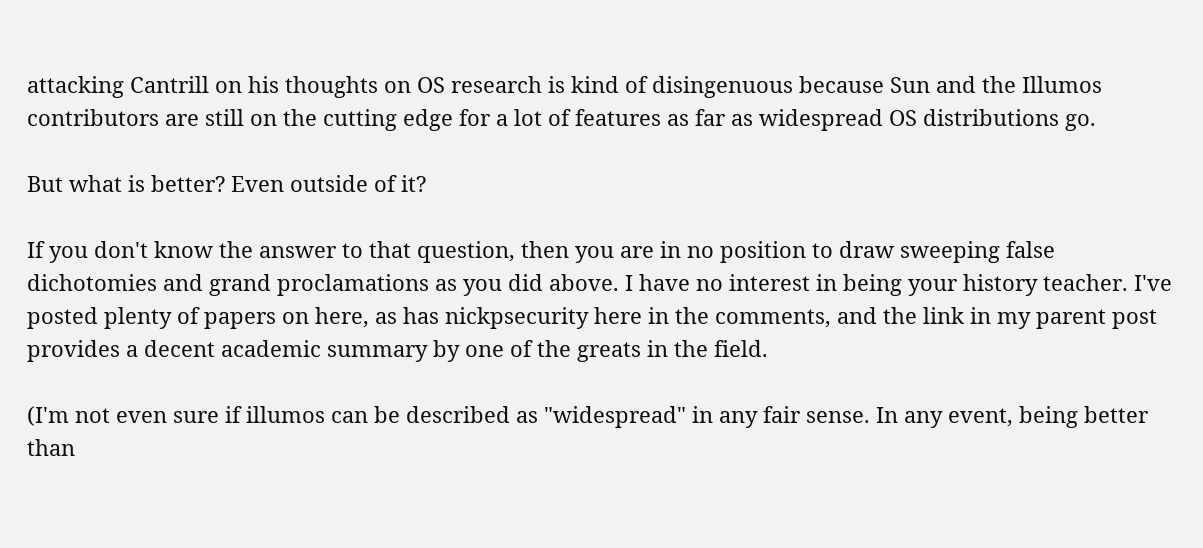attacking Cantrill on his thoughts on OS research is kind of disingenuous because Sun and the Illumos contributors are still on the cutting edge for a lot of features as far as widespread OS distributions go.

But what is better? Even outside of it?

If you don't know the answer to that question, then you are in no position to draw sweeping false dichotomies and grand proclamations as you did above. I have no interest in being your history teacher. I've posted plenty of papers on here, as has nickpsecurity here in the comments, and the link in my parent post provides a decent academic summary by one of the greats in the field.

(I'm not even sure if illumos can be described as "widespread" in any fair sense. In any event, being better than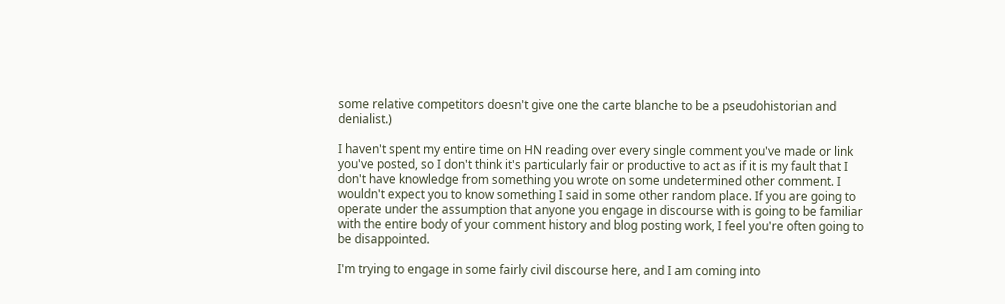some relative competitors doesn't give one the carte blanche to be a pseudohistorian and denialist.)

I haven't spent my entire time on HN reading over every single comment you've made or link you've posted, so I don't think it's particularly fair or productive to act as if it is my fault that I don't have knowledge from something you wrote on some undetermined other comment. I wouldn't expect you to know something I said in some other random place. If you are going to operate under the assumption that anyone you engage in discourse with is going to be familiar with the entire body of your comment history and blog posting work, I feel you're often going to be disappointed.

I'm trying to engage in some fairly civil discourse here, and I am coming into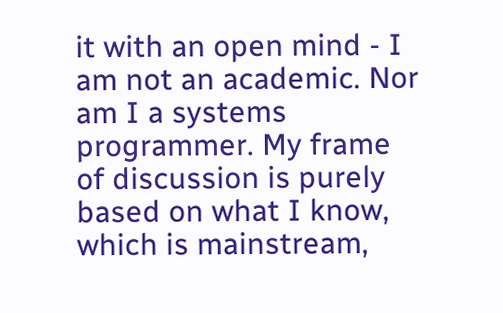it with an open mind - I am not an academic. Nor am I a systems programmer. My frame of discussion is purely based on what I know, which is mainstream,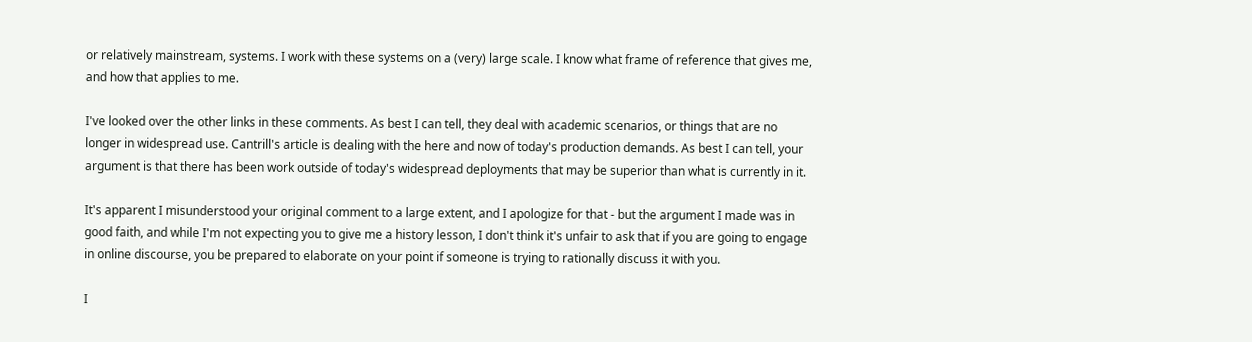or relatively mainstream, systems. I work with these systems on a (very) large scale. I know what frame of reference that gives me, and how that applies to me.

I've looked over the other links in these comments. As best I can tell, they deal with academic scenarios, or things that are no longer in widespread use. Cantrill's article is dealing with the here and now of today's production demands. As best I can tell, your argument is that there has been work outside of today's widespread deployments that may be superior than what is currently in it.

It's apparent I misunderstood your original comment to a large extent, and I apologize for that - but the argument I made was in good faith, and while I'm not expecting you to give me a history lesson, I don't think it's unfair to ask that if you are going to engage in online discourse, you be prepared to elaborate on your point if someone is trying to rationally discuss it with you.

I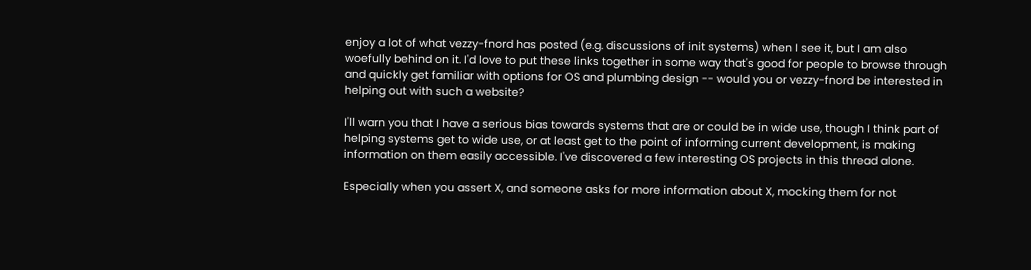enjoy a lot of what vezzy-fnord has posted (e.g. discussions of init systems) when I see it, but I am also woefully behind on it. I'd love to put these links together in some way that's good for people to browse through and quickly get familiar with options for OS and plumbing design -- would you or vezzy-fnord be interested in helping out with such a website?

I'll warn you that I have a serious bias towards systems that are or could be in wide use, though I think part of helping systems get to wide use, or at least get to the point of informing current development, is making information on them easily accessible. I've discovered a few interesting OS projects in this thread alone.

Especially when you assert X, and someone asks for more information about X, mocking them for not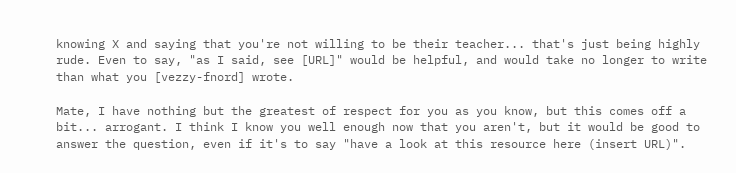knowing X and saying that you're not willing to be their teacher... that's just being highly rude. Even to say, "as I said, see [URL]" would be helpful, and would take no longer to write than what you [vezzy-fnord] wrote.

Mate, I have nothing but the greatest of respect for you as you know, but this comes off a bit... arrogant. I think I know you well enough now that you aren't, but it would be good to answer the question, even if it's to say "have a look at this resource here (insert URL)".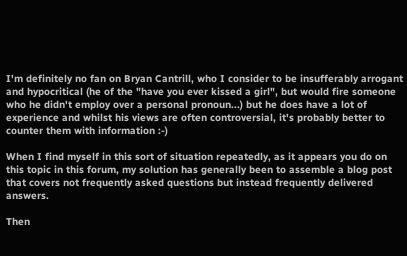I'm definitely no fan on Bryan Cantrill, who I consider to be insufferably arrogant and hypocritical (he of the "have you ever kissed a girl", but would fire someone who he didn't employ over a personal pronoun...) but he does have a lot of experience and whilst his views are often controversial, it's probably better to counter them with information :-)

When I find myself in this sort of situation repeatedly, as it appears you do on this topic in this forum, my solution has generally been to assemble a blog post that covers not frequently asked questions but instead frequently delivered answers.

Then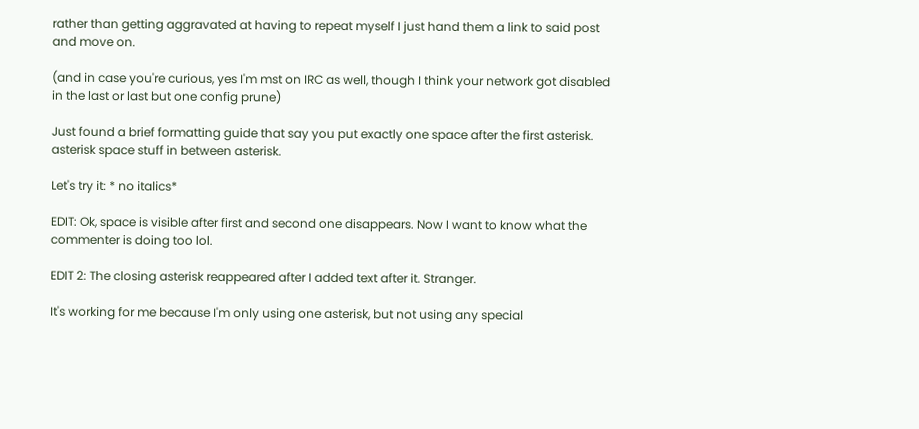rather than getting aggravated at having to repeat myself I just hand them a link to said post and move on.

(and in case you're curious, yes I'm mst on IRC as well, though I think your network got disabled in the last or last but one config prune)

Just found a brief formatting guide that say you put exactly one space after the first asterisk. asterisk space stuff in between asterisk.

Let's try it: * no italics*

EDIT: Ok, space is visible after first and second one disappears. Now I want to know what the commenter is doing too lol.

EDIT 2: The closing asterisk reappeared after I added text after it. Stranger.

It's working for me because I'm only using one asterisk, but not using any special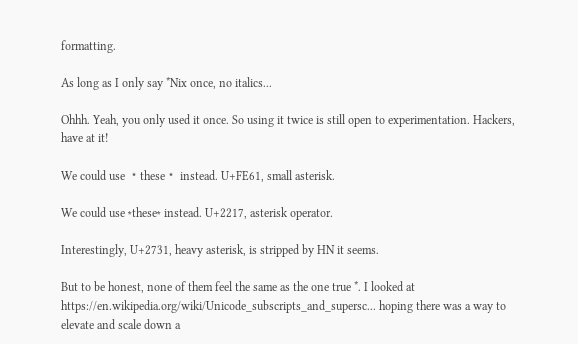formatting.

As long as I only say *Nix once, no italics...

Ohhh. Yeah, you only used it once. So using it twice is still open to experimentation. Hackers, have at it!

We could use ﹡these﹡ instead. U+FE61, small asterisk.

We could use ∗these∗ instead. U+2217, asterisk operator.

Interestingly, U+2731, heavy asterisk, is stripped by HN it seems.

But to be honest, none of them feel the same as the one true *. I looked at https://en.wikipedia.org/wiki/Unicode_subscripts_and_supersc... hoping there was a way to elevate and scale down a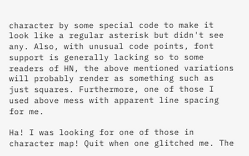character by some special code to make it look like a regular asterisk but didn't see any. Also, with unusual code points, font support is generally lacking so to some readers of HN, the above mentioned variations will probably render as something such as just squares. Furthermore, one of those I used above mess with apparent line spacing for me.

Ha! I was looking for one of those in character map! Quit when one glitched me. The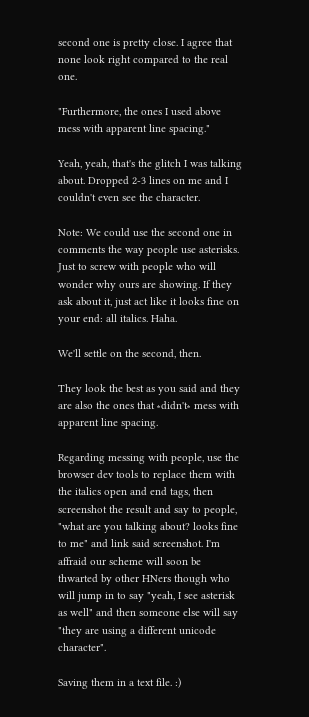second one is pretty close. I agree that none look right compared to the real one.

"Furthermore, the ones I used above mess with apparent line spacing."

Yeah, yeah, that's the glitch I was talking about. Dropped 2-3 lines on me and I couldn't even see the character.

Note: We could use the second one in comments the way people use asterisks. Just to screw with people who will wonder why ours are showing. If they ask about it, just act like it looks fine on your end: all italics. Haha.

We'll settle on the second, then.

They look the best as you said and they are also the ones that ∗didn't∗ mess with apparent line spacing.

Regarding messing with people, use the browser dev tools to replace them with the italics open and end tags, then screenshot the result and say to people, "what are you talking about? looks fine to me" and link said screenshot. I'm affraid our scheme will soon be thwarted by other HNers though who will jump in to say "yeah, I see asterisk as well" and then someone else will say "they are using a different unicode character".

Saving them in a text file. :)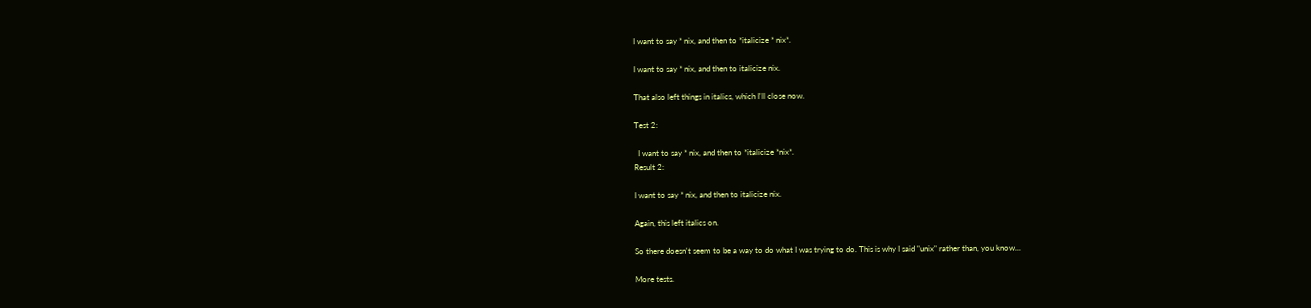I want to say * nix, and then to *italicize * nix*.

I want to say * nix, and then to italicize nix.

That also left things in italics, which I'll close now.

Test 2:

  I want to say * nix, and then to *italicize *nix*.
Result 2:

I want to say * nix, and then to italicize nix.

Again, this left italics on.

So there doesn't seem to be a way to do what I was trying to do. This is why I said "unix" rather than, you know...

More tests.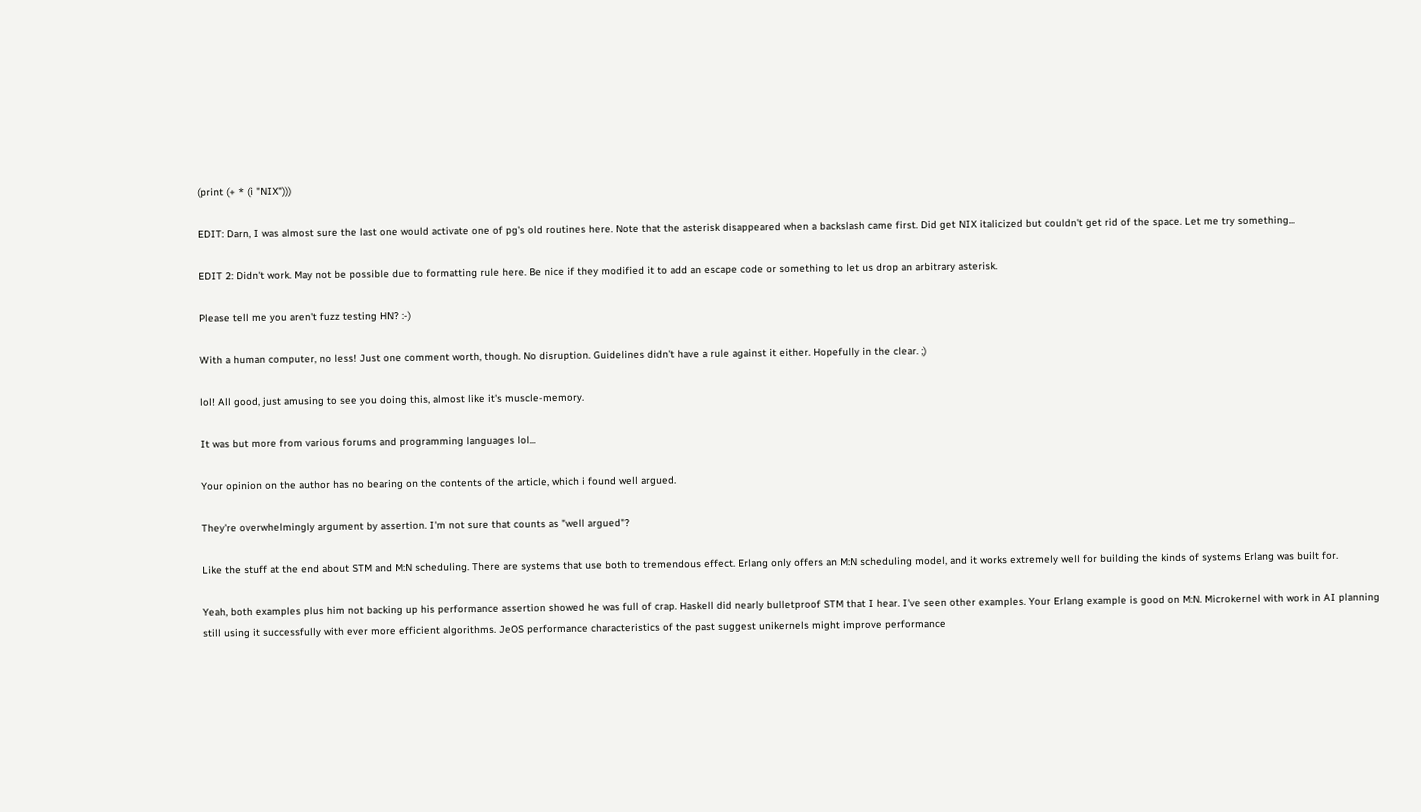(print (+ * (i "NIX")))

EDIT: Darn, I was almost sure the last one would activate one of pg's old routines here. Note that the asterisk disappeared when a backslash came first. Did get NIX italicized but couldn't get rid of the space. Let me try something...

EDIT 2: Didn't work. May not be possible due to formatting rule here. Be nice if they modified it to add an escape code or something to let us drop an arbitrary asterisk.

Please tell me you aren't fuzz testing HN? :-)

With a human computer, no less! Just one comment worth, though. No disruption. Guidelines didn't have a rule against it either. Hopefully in the clear. ;)

lol! All good, just amusing to see you doing this, almost like it's muscle-memory.

It was but more from various forums and programming languages lol...

Your opinion on the author has no bearing on the contents of the article, which i found well argued.

They're overwhelmingly argument by assertion. I'm not sure that counts as "well argued"?

Like the stuff at the end about STM and M:N scheduling. There are systems that use both to tremendous effect. Erlang only offers an M:N scheduling model, and it works extremely well for building the kinds of systems Erlang was built for.

Yeah, both examples plus him not backing up his performance assertion showed he was full of crap. Haskell did nearly bulletproof STM that I hear. I've seen other examples. Your Erlang example is good on M:N. Microkernel with work in AI planning still using it successfully with ever more efficient algorithms. JeOS performance characteristics of the past suggest unikernels might improve performance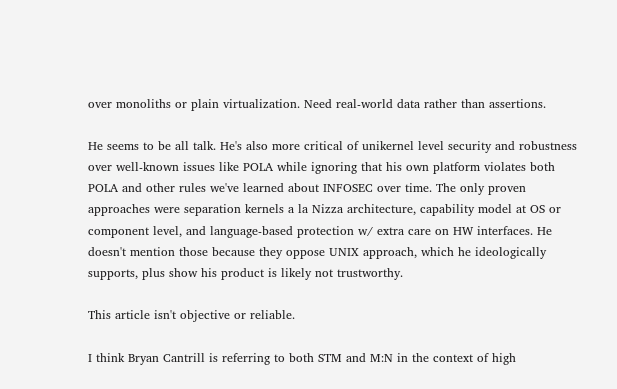over monoliths or plain virtualization. Need real-world data rather than assertions.

He seems to be all talk. He's also more critical of unikernel level security and robustness over well-known issues like POLA while ignoring that his own platform violates both POLA and other rules we've learned about INFOSEC over time. The only proven approaches were separation kernels a la Nizza architecture, capability model at OS or component level, and language-based protection w/ extra care on HW interfaces. He doesn't mention those because they oppose UNIX approach, which he ideologically supports, plus show his product is likely not trustworthy.

This article isn't objective or reliable.

I think Bryan Cantrill is referring to both STM and M:N in the context of high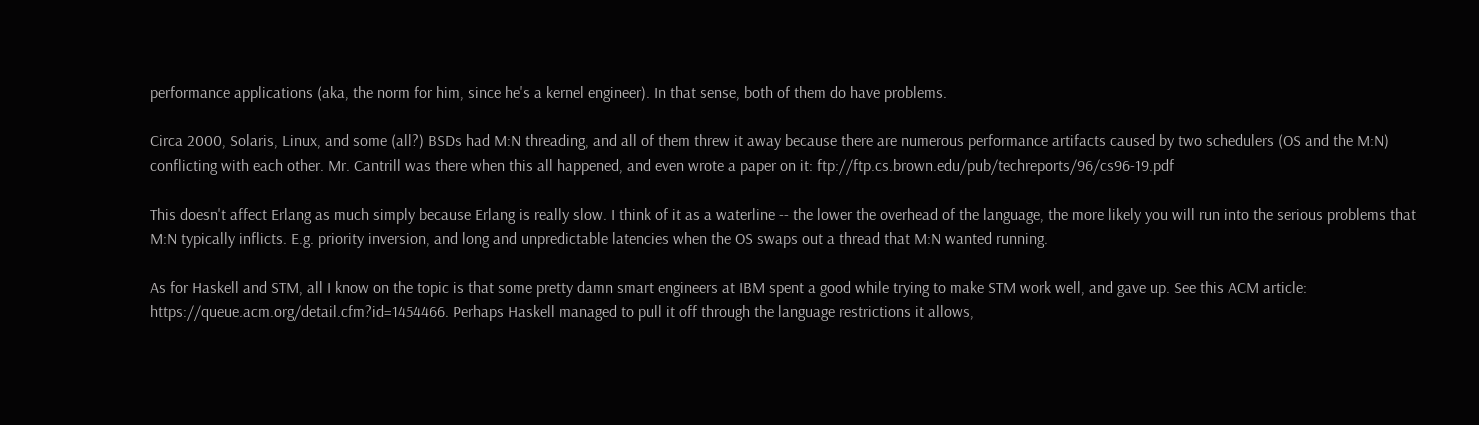performance applications (aka, the norm for him, since he's a kernel engineer). In that sense, both of them do have problems.

Circa 2000, Solaris, Linux, and some (all?) BSDs had M:N threading, and all of them threw it away because there are numerous performance artifacts caused by two schedulers (OS and the M:N) conflicting with each other. Mr. Cantrill was there when this all happened, and even wrote a paper on it: ftp://ftp.cs.brown.edu/pub/techreports/96/cs96-19.pdf

This doesn't affect Erlang as much simply because Erlang is really slow. I think of it as a waterline -- the lower the overhead of the language, the more likely you will run into the serious problems that M:N typically inflicts. E.g. priority inversion, and long and unpredictable latencies when the OS swaps out a thread that M:N wanted running.

As for Haskell and STM, all I know on the topic is that some pretty damn smart engineers at IBM spent a good while trying to make STM work well, and gave up. See this ACM article: https://queue.acm.org/detail.cfm?id=1454466. Perhaps Haskell managed to pull it off through the language restrictions it allows,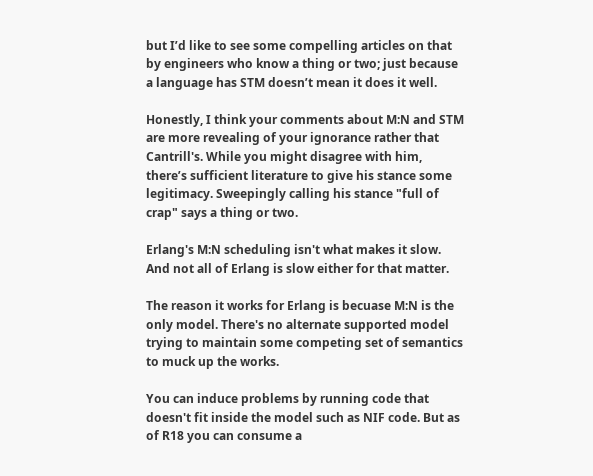but I’d like to see some compelling articles on that by engineers who know a thing or two; just because a language has STM doesn’t mean it does it well.

Honestly, I think your comments about M:N and STM are more revealing of your ignorance rather that Cantrill's. While you might disagree with him, there’s sufficient literature to give his stance some legitimacy. Sweepingly calling his stance "full of crap" says a thing or two.

Erlang's M:N scheduling isn't what makes it slow. And not all of Erlang is slow either for that matter.

The reason it works for Erlang is becuase M:N is the only model. There's no alternate supported model trying to maintain some competing set of semantics to muck up the works.

You can induce problems by running code that doesn't fit inside the model such as NIF code. But as of R18 you can consume a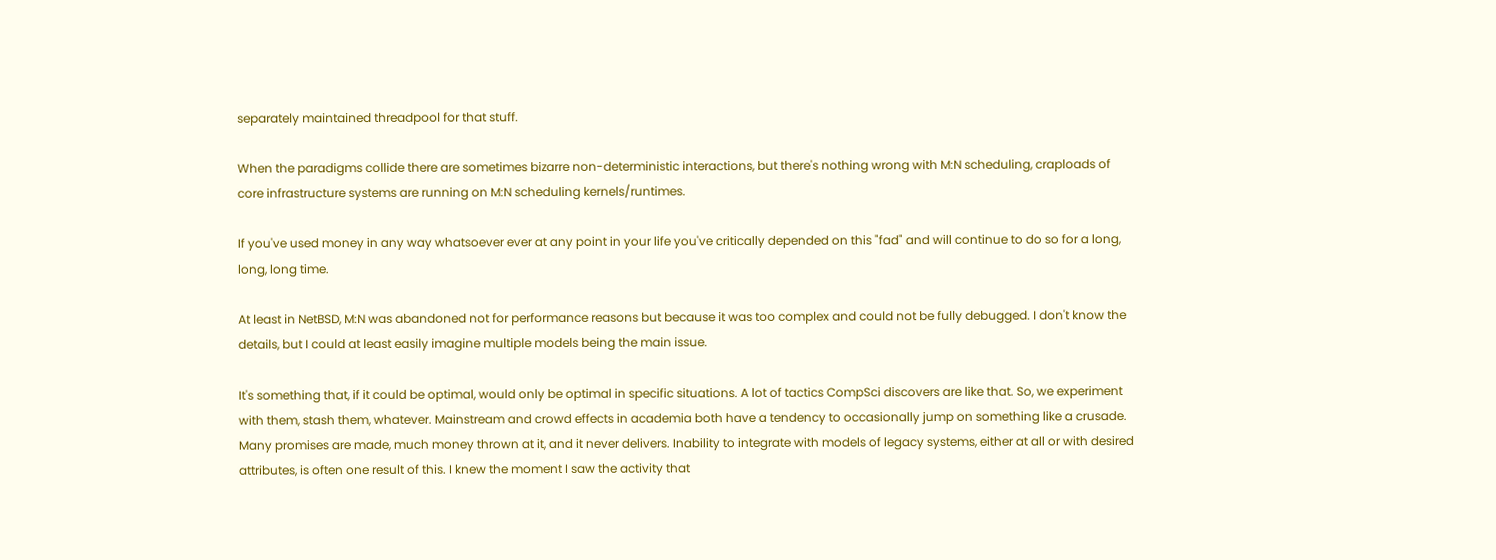separately maintained threadpool for that stuff.

When the paradigms collide there are sometimes bizarre non-deterministic interactions, but there's nothing wrong with M:N scheduling, craploads of core infrastructure systems are running on M:N scheduling kernels/runtimes.

If you've used money in any way whatsoever ever at any point in your life you've critically depended on this "fad" and will continue to do so for a long, long, long time.

At least in NetBSD, M:N was abandoned not for performance reasons but because it was too complex and could not be fully debugged. I don't know the details, but I could at least easily imagine multiple models being the main issue.

It's something that, if it could be optimal, would only be optimal in specific situations. A lot of tactics CompSci discovers are like that. So, we experiment with them, stash them, whatever. Mainstream and crowd effects in academia both have a tendency to occasionally jump on something like a crusade. Many promises are made, much money thrown at it, and it never delivers. Inability to integrate with models of legacy systems, either at all or with desired attributes, is often one result of this. I knew the moment I saw the activity that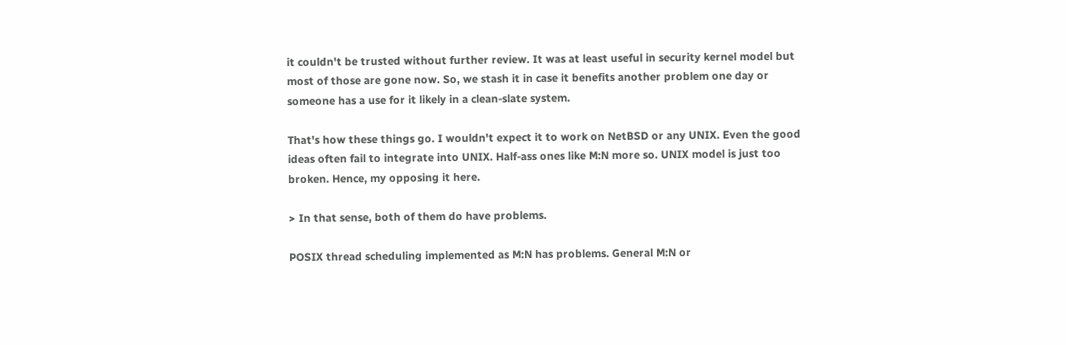it couldn't be trusted without further review. It was at least useful in security kernel model but most of those are gone now. So, we stash it in case it benefits another problem one day or someone has a use for it likely in a clean-slate system.

That's how these things go. I wouldn't expect it to work on NetBSD or any UNIX. Even the good ideas often fail to integrate into UNIX. Half-ass ones like M:N more so. UNIX model is just too broken. Hence, my opposing it here.

> In that sense, both of them do have problems.

POSIX thread scheduling implemented as M:N has problems. General M:N or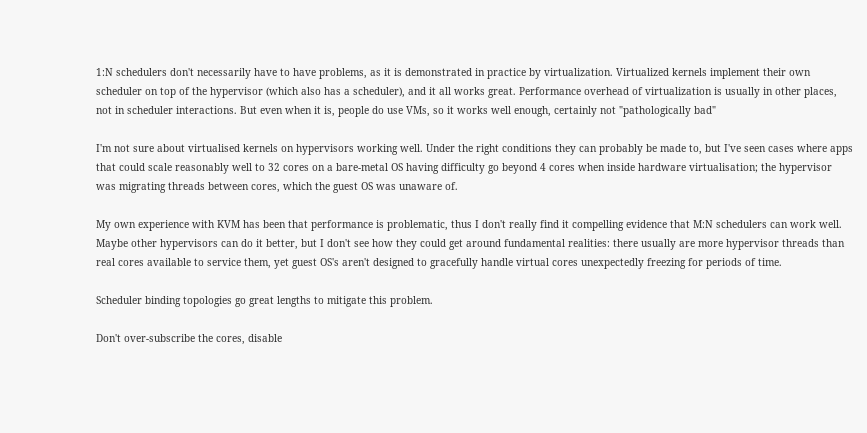1:N schedulers don't necessarily have to have problems, as it is demonstrated in practice by virtualization. Virtualized kernels implement their own scheduler on top of the hypervisor (which also has a scheduler), and it all works great. Performance overhead of virtualization is usually in other places, not in scheduler interactions. But even when it is, people do use VMs, so it works well enough, certainly not "pathologically bad"

I'm not sure about virtualised kernels on hypervisors working well. Under the right conditions they can probably be made to, but I've seen cases where apps that could scale reasonably well to 32 cores on a bare-metal OS having difficulty go beyond 4 cores when inside hardware virtualisation; the hypervisor was migrating threads between cores, which the guest OS was unaware of.

My own experience with KVM has been that performance is problematic, thus I don't really find it compelling evidence that M:N schedulers can work well. Maybe other hypervisors can do it better, but I don't see how they could get around fundamental realities: there usually are more hypervisor threads than real cores available to service them, yet guest OS's aren't designed to gracefully handle virtual cores unexpectedly freezing for periods of time.

Scheduler binding topologies go great lengths to mitigate this problem.

Don't over-subscribe the cores, disable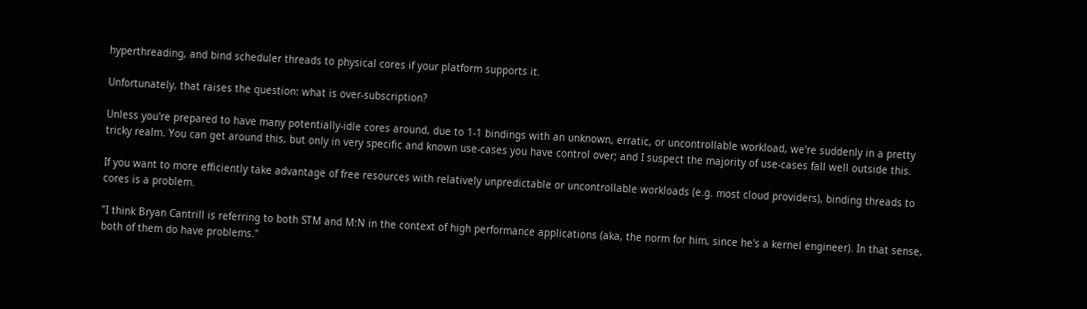hyperthreading, and bind scheduler threads to physical cores if your platform supports it.

Unfortunately, that raises the question: what is over-subscription?

Unless you're prepared to have many potentially-idle cores around, due to 1-1 bindings with an unknown, erratic, or uncontrollable workload, we're suddenly in a pretty tricky realm. You can get around this, but only in very specific and known use-cases you have control over; and I suspect the majority of use-cases fall well outside this.

If you want to more efficiently take advantage of free resources with relatively unpredictable or uncontrollable workloads (e.g. most cloud providers), binding threads to cores is a problem.

"I think Bryan Cantrill is referring to both STM and M:N in the context of high performance applications (aka, the norm for him, since he's a kernel engineer). In that sense, both of them do have problems."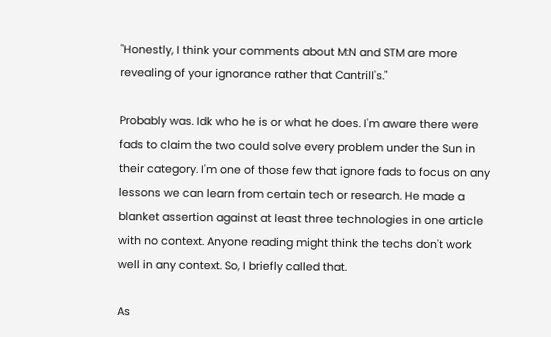"Honestly, I think your comments about M:N and STM are more revealing of your ignorance rather that Cantrill's."

Probably was. Idk who he is or what he does. I'm aware there were fads to claim the two could solve every problem under the Sun in their category. I'm one of those few that ignore fads to focus on any lessons we can learn from certain tech or research. He made a blanket assertion against at least three technologies in one article with no context. Anyone reading might think the techs don't work well in any context. So, I briefly called that.

As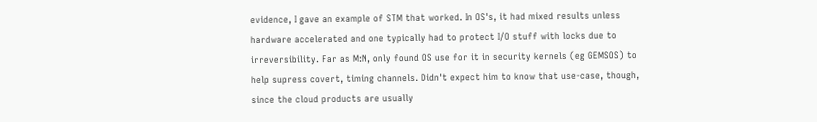evidence, I gave an example of STM that worked. In OS's, it had mixed results unless hardware accelerated and one typically had to protect I/O stuff with locks due to irreversibility. Far as M:N, only found OS use for it in security kernels (eg GEMSOS) to help supress covert, timing channels. Didn't expect him to know that use-case, though, since the cloud products are usually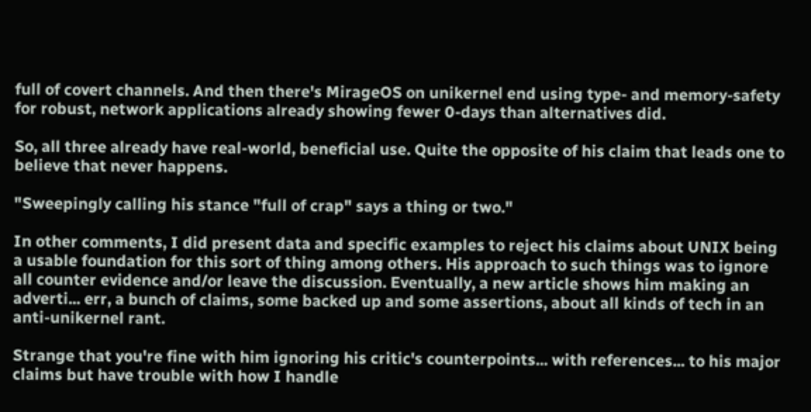full of covert channels. And then there's MirageOS on unikernel end using type- and memory-safety for robust, network applications already showing fewer 0-days than alternatives did.

So, all three already have real-world, beneficial use. Quite the opposite of his claim that leads one to believe that never happens.

"Sweepingly calling his stance "full of crap" says a thing or two."

In other comments, I did present data and specific examples to reject his claims about UNIX being a usable foundation for this sort of thing among others. His approach to such things was to ignore all counter evidence and/or leave the discussion. Eventually, a new article shows him making an adverti... err, a bunch of claims, some backed up and some assertions, about all kinds of tech in an anti-unikernel rant.

Strange that you're fine with him ignoring his critic's counterpoints... with references... to his major claims but have trouble with how I handle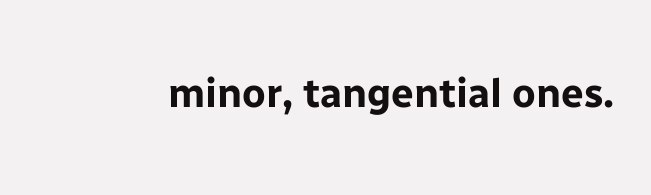minor, tangential ones.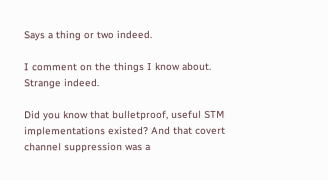Says a thing or two indeed.

I comment on the things I know about. Strange indeed.

Did you know that bulletproof, useful STM implementations existed? And that covert channel suppression was a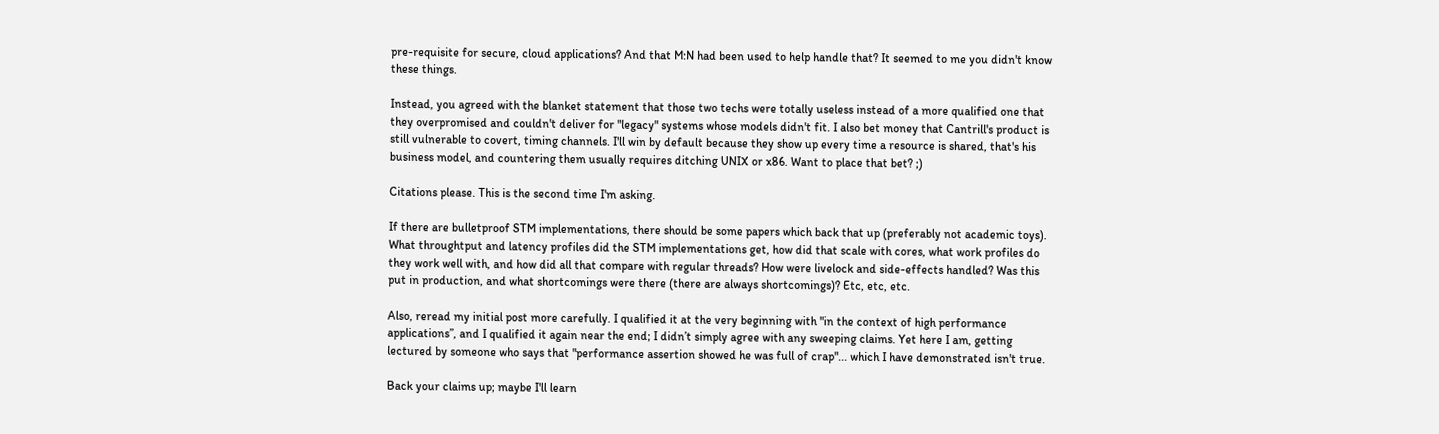pre-requisite for secure, cloud applications? And that M:N had been used to help handle that? It seemed to me you didn't know these things.

Instead, you agreed with the blanket statement that those two techs were totally useless instead of a more qualified one that they overpromised and couldn't deliver for "legacy" systems whose models didn't fit. I also bet money that Cantrill's product is still vulnerable to covert, timing channels. I'll win by default because they show up every time a resource is shared, that's his business model, and countering them usually requires ditching UNIX or x86. Want to place that bet? ;)

Citations please. This is the second time I'm asking.

If there are bulletproof STM implementations, there should be some papers which back that up (preferably not academic toys). What throughtput and latency profiles did the STM implementations get, how did that scale with cores, what work profiles do they work well with, and how did all that compare with regular threads? How were livelock and side-effects handled? Was this put in production, and what shortcomings were there (there are always shortcomings)? Etc, etc, etc.

Also, reread my initial post more carefully. I qualified it at the very beginning with "in the context of high performance applications”, and I qualified it again near the end; I didn’t simply agree with any sweeping claims. Yet here I am, getting lectured by someone who says that "performance assertion showed he was full of crap"... which I have demonstrated isn't true.

Back your claims up; maybe I'll learn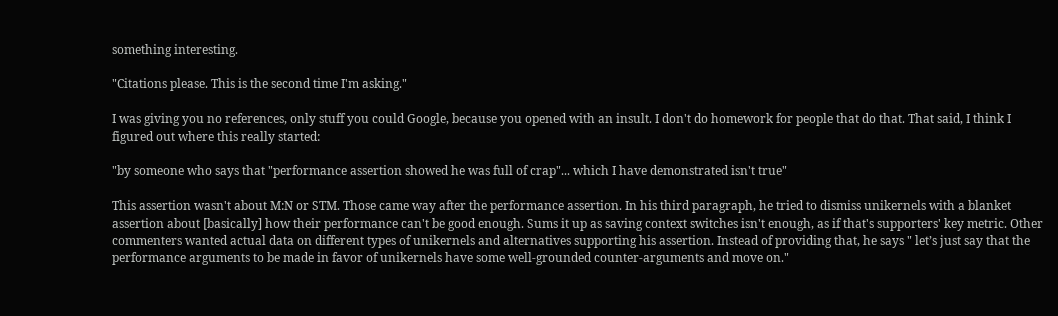something interesting.

"Citations please. This is the second time I'm asking."

I was giving you no references, only stuff you could Google, because you opened with an insult. I don't do homework for people that do that. That said, I think I figured out where this really started:

"by someone who says that "performance assertion showed he was full of crap"... which I have demonstrated isn't true"

This assertion wasn't about M:N or STM. Those came way after the performance assertion. In his third paragraph, he tried to dismiss unikernels with a blanket assertion about [basically] how their performance can't be good enough. Sums it up as saving context switches isn't enough, as if that's supporters' key metric. Other commenters wanted actual data on different types of unikernels and alternatives supporting his assertion. Instead of providing that, he says " let’s just say that the performance arguments to be made in favor of unikernels have some well-grounded counter-arguments and move on."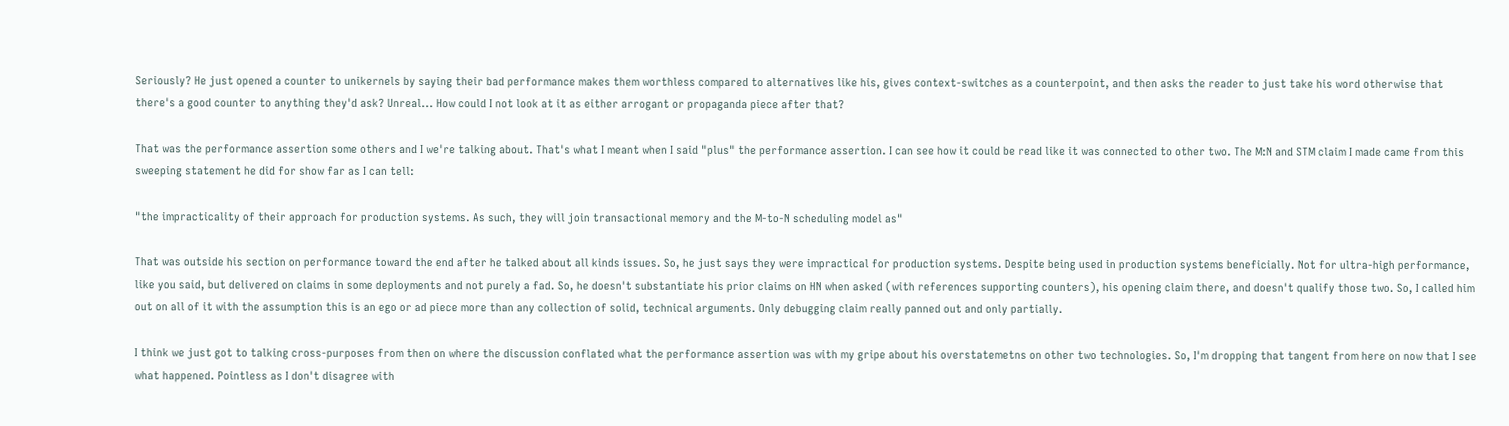Seriously? He just opened a counter to unikernels by saying their bad performance makes them worthless compared to alternatives like his, gives context-switches as a counterpoint, and then asks the reader to just take his word otherwise that there's a good counter to anything they'd ask? Unreal... How could I not look at it as either arrogant or propaganda piece after that?

That was the performance assertion some others and I we're talking about. That's what I meant when I said "plus" the performance assertion. I can see how it could be read like it was connected to other two. The M:N and STM claim I made came from this sweeping statement he did for show far as I can tell:

"the impracticality of their approach for production systems. As such, they will join transactional memory and the M-to-N scheduling model as"

That was outside his section on performance toward the end after he talked about all kinds issues. So, he just says they were impractical for production systems. Despite being used in production systems beneficially. Not for ultra-high performance, like you said, but delivered on claims in some deployments and not purely a fad. So, he doesn't substantiate his prior claims on HN when asked (with references supporting counters), his opening claim there, and doesn't qualify those two. So, I called him out on all of it with the assumption this is an ego or ad piece more than any collection of solid, technical arguments. Only debugging claim really panned out and only partially.

I think we just got to talking cross-purposes from then on where the discussion conflated what the performance assertion was with my gripe about his overstatemetns on other two technologies. So, I'm dropping that tangent from here on now that I see what happened. Pointless as I don't disagree with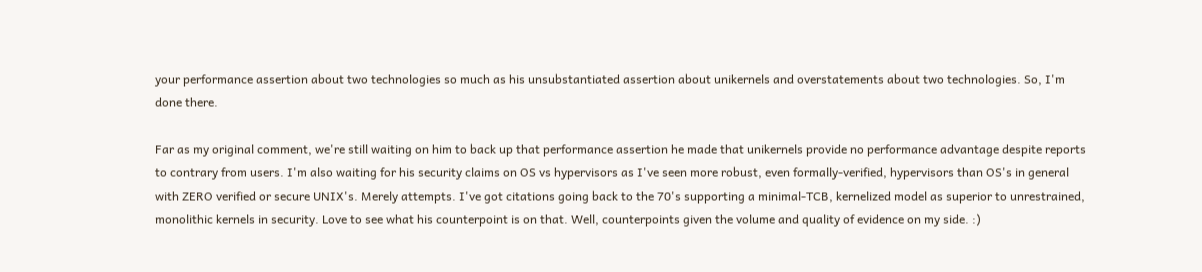your performance assertion about two technologies so much as his unsubstantiated assertion about unikernels and overstatements about two technologies. So, I'm done there.

Far as my original comment, we're still waiting on him to back up that performance assertion he made that unikernels provide no performance advantage despite reports to contrary from users. I'm also waiting for his security claims on OS vs hypervisors as I've seen more robust, even formally-verified, hypervisors than OS's in general with ZERO verified or secure UNIX's. Merely attempts. I've got citations going back to the 70's supporting a minimal-TCB, kernelized model as superior to unrestrained, monolithic kernels in security. Love to see what his counterpoint is on that. Well, counterpoints given the volume and quality of evidence on my side. :)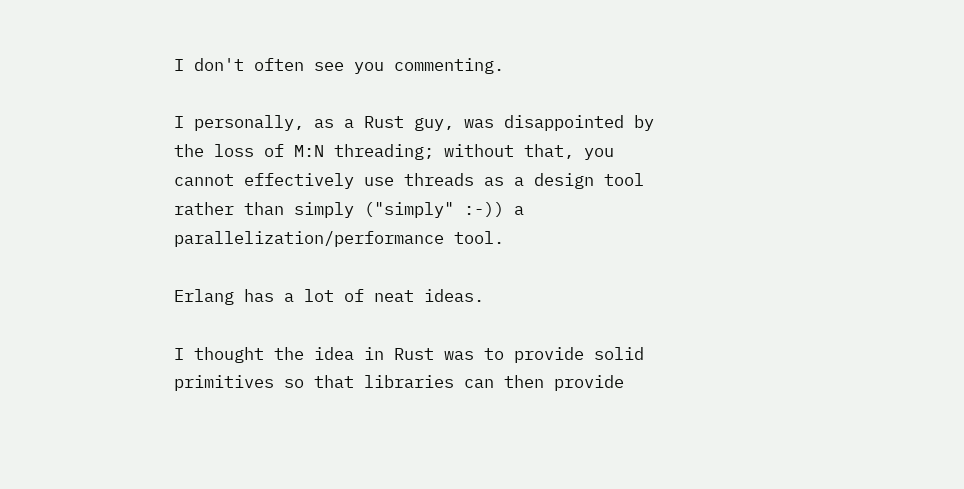I don't often see you commenting.

I personally, as a Rust guy, was disappointed by the loss of M:N threading; without that, you cannot effectively use threads as a design tool rather than simply ("simply" :-)) a parallelization/performance tool.

Erlang has a lot of neat ideas.

I thought the idea in Rust was to provide solid primitives so that libraries can then provide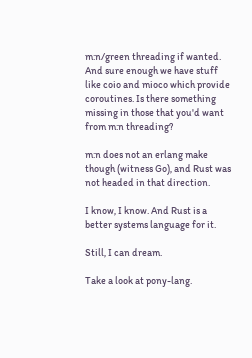m:n/green threading if wanted. And sure enough we have stuff like coio and mioco which provide coroutines. Is there something missing in those that you'd want from m:n threading?

m:n does not an erlang make though (witness Go), and Rust was not headed in that direction.

I know, I know. And Rust is a better systems language for it.

Still, I can dream.

Take a look at pony-lang.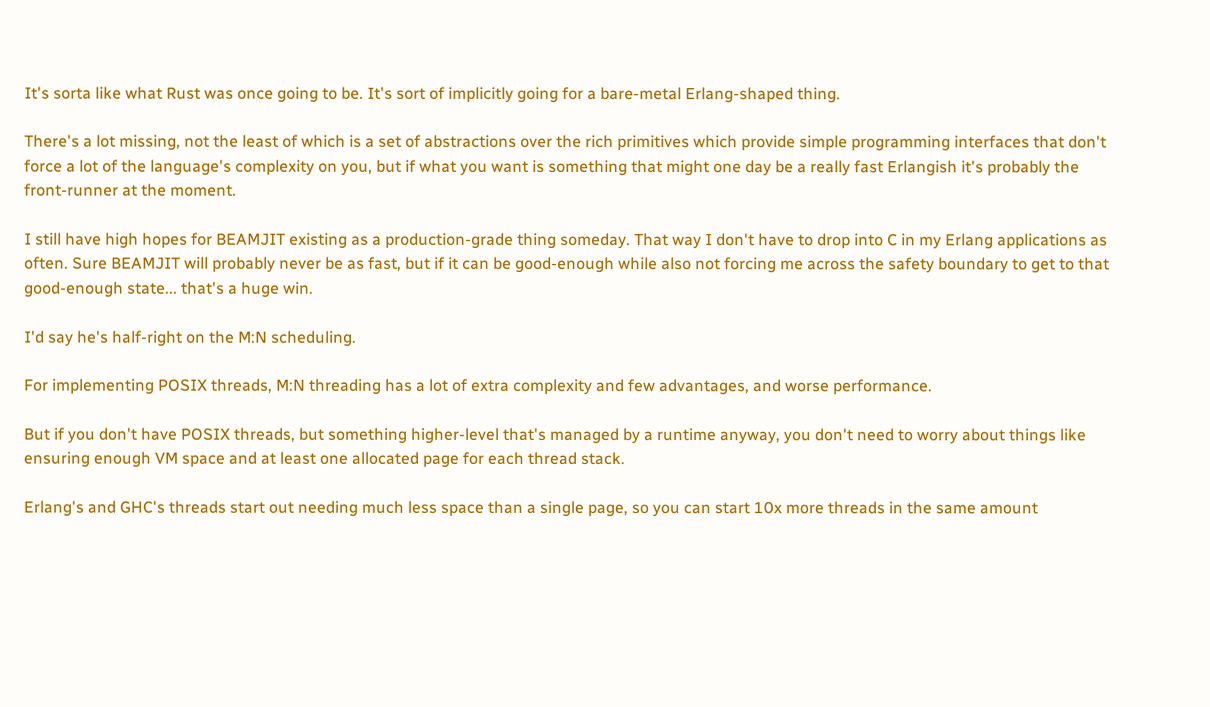It's sorta like what Rust was once going to be. It's sort of implicitly going for a bare-metal Erlang-shaped thing.

There's a lot missing, not the least of which is a set of abstractions over the rich primitives which provide simple programming interfaces that don't force a lot of the language's complexity on you, but if what you want is something that might one day be a really fast Erlangish it's probably the front-runner at the moment.

I still have high hopes for BEAMJIT existing as a production-grade thing someday. That way I don't have to drop into C in my Erlang applications as often. Sure BEAMJIT will probably never be as fast, but if it can be good-enough while also not forcing me across the safety boundary to get to that good-enough state... that's a huge win.

I'd say he's half-right on the M:N scheduling.

For implementing POSIX threads, M:N threading has a lot of extra complexity and few advantages, and worse performance.

But if you don't have POSIX threads, but something higher-level that's managed by a runtime anyway, you don't need to worry about things like ensuring enough VM space and at least one allocated page for each thread stack.

Erlang's and GHC's threads start out needing much less space than a single page, so you can start 10x more threads in the same amount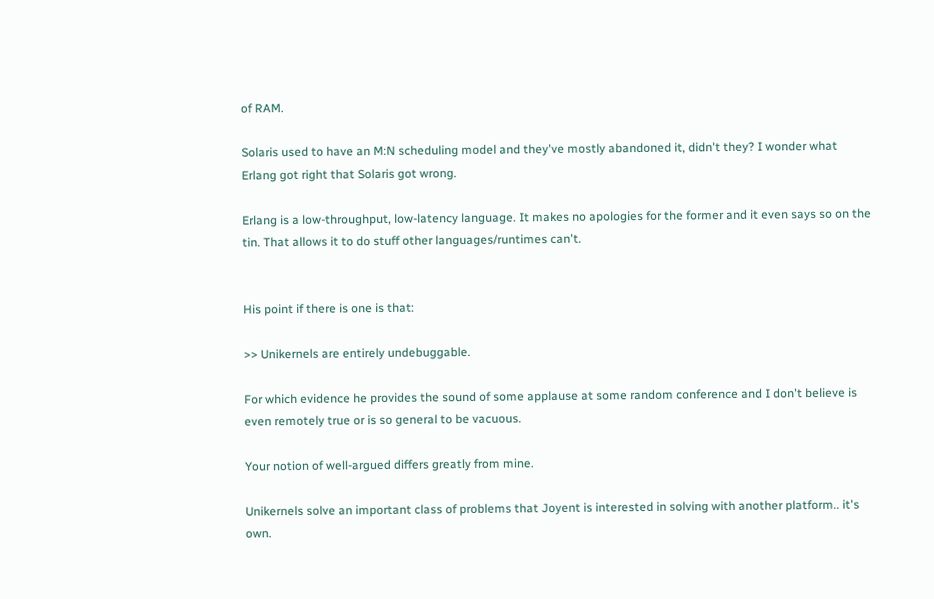of RAM.

Solaris used to have an M:N scheduling model and they've mostly abandoned it, didn't they? I wonder what Erlang got right that Solaris got wrong.

Erlang is a low-throughput, low-latency language. It makes no apologies for the former and it even says so on the tin. That allows it to do stuff other languages/runtimes can't.


His point if there is one is that:

>> Unikernels are entirely undebuggable.

For which evidence he provides the sound of some applause at some random conference and I don't believe is even remotely true or is so general to be vacuous.

Your notion of well-argued differs greatly from mine.

Unikernels solve an important class of problems that Joyent is interested in solving with another platform.. it's own.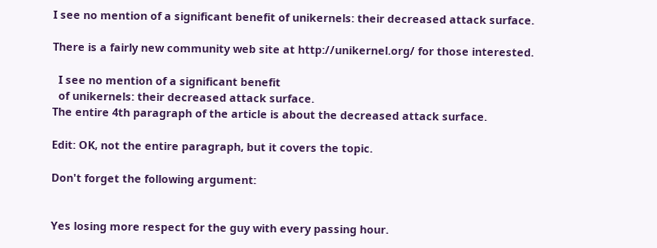I see no mention of a significant benefit of unikernels: their decreased attack surface.

There is a fairly new community web site at http://unikernel.org/ for those interested.

  I see no mention of a significant benefit
  of unikernels: their decreased attack surface.
The entire 4th paragraph of the article is about the decreased attack surface.

Edit: OK, not the entire paragraph, but it covers the topic.

Don't forget the following argument:


Yes losing more respect for the guy with every passing hour.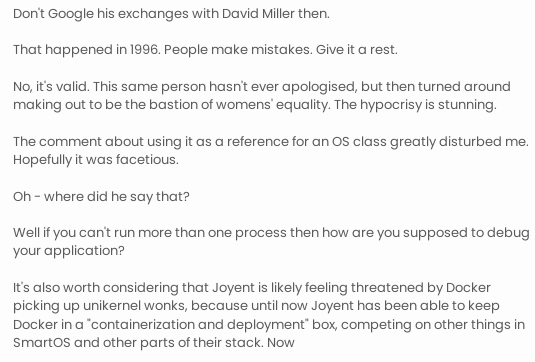Don't Google his exchanges with David Miller then.

That happened in 1996. People make mistakes. Give it a rest.

No, it's valid. This same person hasn't ever apologised, but then turned around making out to be the bastion of womens' equality. The hypocrisy is stunning.

The comment about using it as a reference for an OS class greatly disturbed me. Hopefully it was facetious.

Oh - where did he say that?

Well if you can't run more than one process then how are you supposed to debug your application?

It's also worth considering that Joyent is likely feeling threatened by Docker picking up unikernel wonks, because until now Joyent has been able to keep Docker in a "containerization and deployment" box, competing on other things in SmartOS and other parts of their stack. Now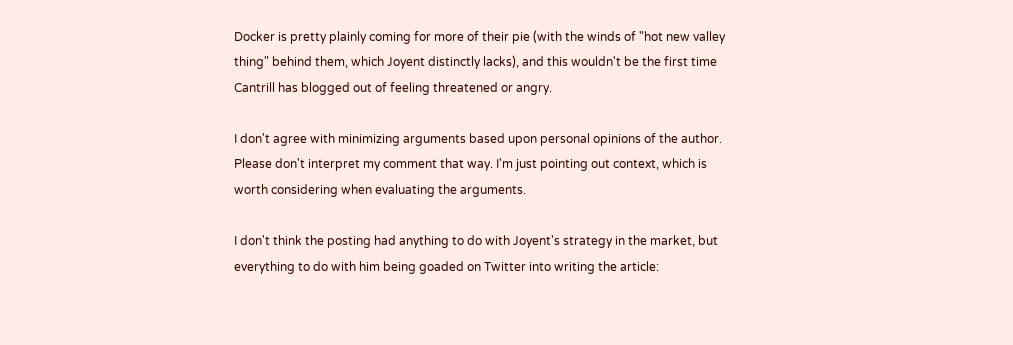Docker is pretty plainly coming for more of their pie (with the winds of "hot new valley thing" behind them, which Joyent distinctly lacks), and this wouldn't be the first time Cantrill has blogged out of feeling threatened or angry.

I don't agree with minimizing arguments based upon personal opinions of the author. Please don't interpret my comment that way. I'm just pointing out context, which is worth considering when evaluating the arguments.

I don't think the posting had anything to do with Joyent's strategy in the market, but everything to do with him being goaded on Twitter into writing the article: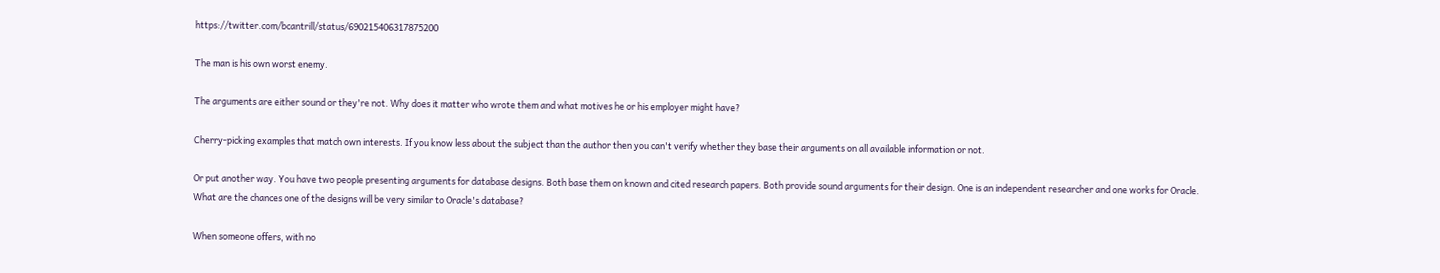https://twitter.com/bcantrill/status/690215406317875200

The man is his own worst enemy.

The arguments are either sound or they're not. Why does it matter who wrote them and what motives he or his employer might have?

Cherry-picking examples that match own interests. If you know less about the subject than the author then you can't verify whether they base their arguments on all available information or not.

Or put another way. You have two people presenting arguments for database designs. Both base them on known and cited research papers. Both provide sound arguments for their design. One is an independent researcher and one works for Oracle. What are the chances one of the designs will be very similar to Oracle's database?

When someone offers, with no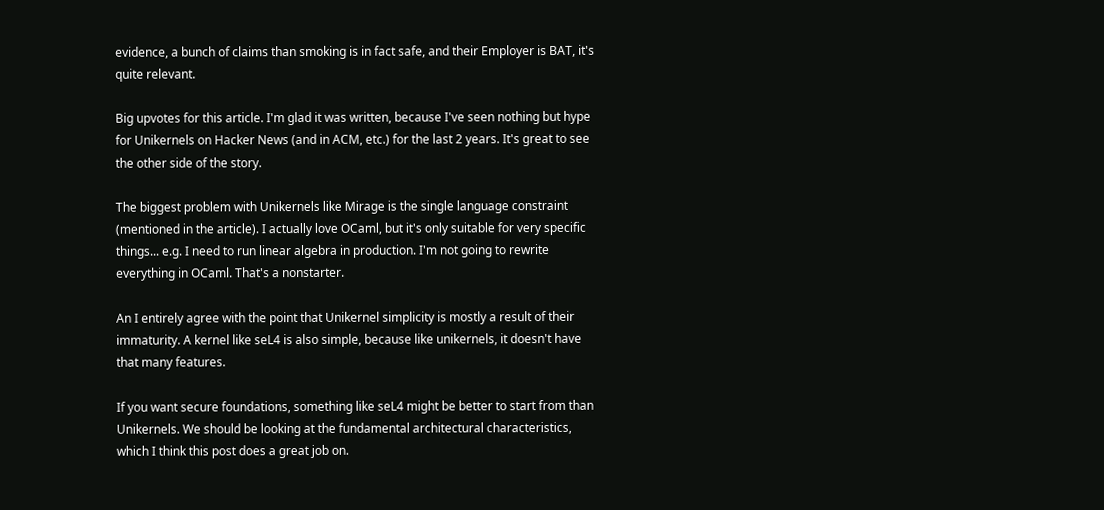evidence, a bunch of claims than smoking is in fact safe, and their Employer is BAT, it's quite relevant.

Big upvotes for this article. I'm glad it was written, because I've seen nothing but hype for Unikernels on Hacker News (and in ACM, etc.) for the last 2 years. It's great to see the other side of the story.

The biggest problem with Unikernels like Mirage is the single language constraint (mentioned in the article). I actually love OCaml, but it's only suitable for very specific things... e.g. I need to run linear algebra in production. I'm not going to rewrite everything in OCaml. That's a nonstarter.

An I entirely agree with the point that Unikernel simplicity is mostly a result of their immaturity. A kernel like seL4 is also simple, because like unikernels, it doesn't have that many features.

If you want secure foundations, something like seL4 might be better to start from than Unikernels. We should be looking at the fundamental architectural characteristics, which I think this post does a great job on.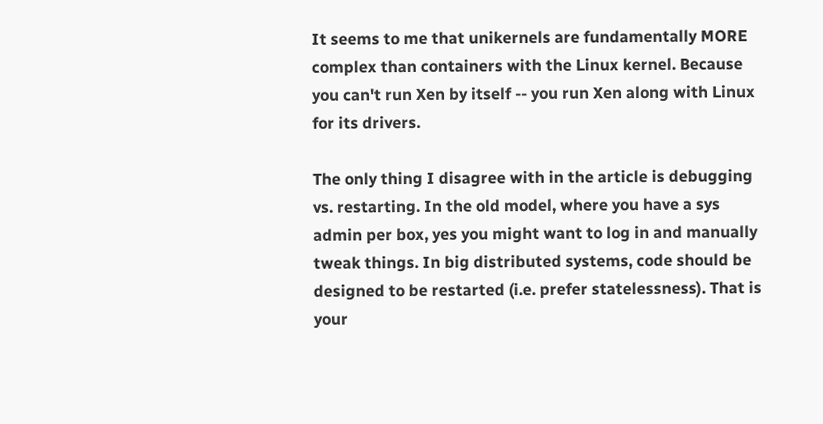It seems to me that unikernels are fundamentally MORE complex than containers with the Linux kernel. Because you can't run Xen by itself -- you run Xen along with Linux for its drivers.

The only thing I disagree with in the article is debugging vs. restarting. In the old model, where you have a sys admin per box, yes you might want to log in and manually tweak things. In big distributed systems, code should be designed to be restarted (i.e. prefer statelessness). That is your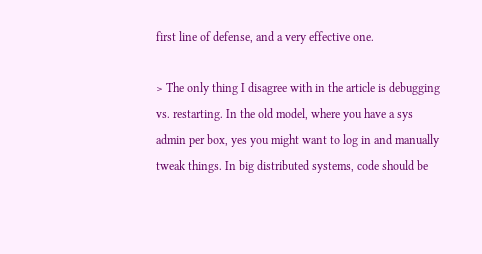first line of defense, and a very effective one.

> The only thing I disagree with in the article is debugging vs. restarting. In the old model, where you have a sys admin per box, yes you might want to log in and manually tweak things. In big distributed systems, code should be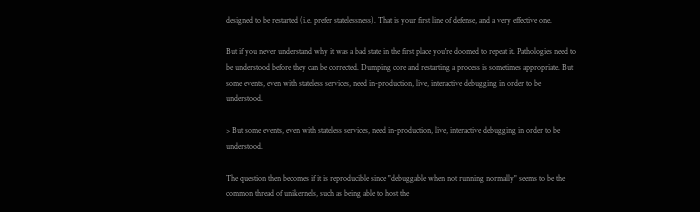designed to be restarted (i.e. prefer statelessness). That is your first line of defense, and a very effective one.

But if you never understand why it was a bad state in the first place you're doomed to repeat it. Pathologies need to be understood before they can be corrected. Dumping core and restarting a process is sometimes appropriate. But some events, even with stateless services, need in-production, live, interactive debugging in order to be understood.

> But some events, even with stateless services, need in-production, live, interactive debugging in order to be understood.

The question then becomes if it is reproducible since "debuggable when not running normally" seems to be the common thread of unikernels, such as being able to host the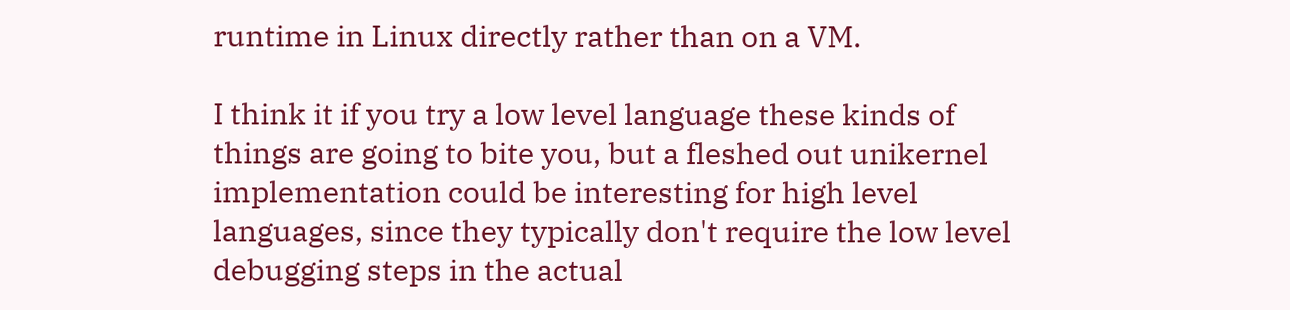runtime in Linux directly rather than on a VM.

I think it if you try a low level language these kinds of things are going to bite you, but a fleshed out unikernel implementation could be interesting for high level languages, since they typically don't require the low level debugging steps in the actual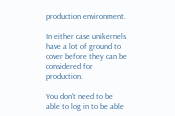production environment.

In either case unikernels have a lot of ground to cover before they can be considered for production.

You don't need to be able to log in to be able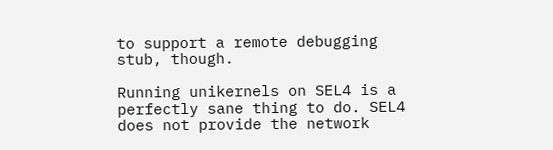to support a remote debugging stub, though.

Running unikernels on SEL4 is a perfectly sane thing to do. SEL4 does not provide the network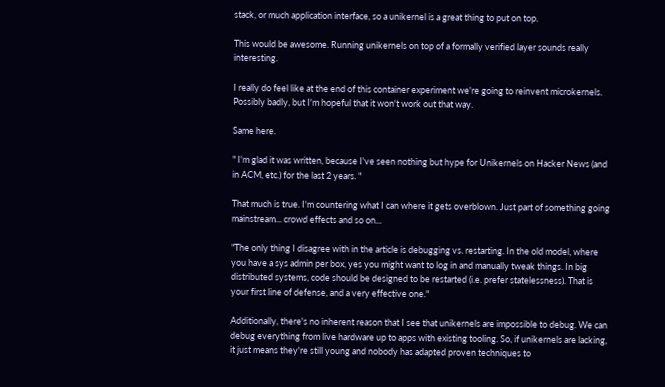stack, or much application interface, so a unikernel is a great thing to put on top.

This would be awesome. Running unikernels on top of a formally verified layer sounds really interesting.

I really do feel like at the end of this container experiment we're going to reinvent microkernels. Possibly badly, but I'm hopeful that it won't work out that way.

Same here.

" I'm glad it was written, because I've seen nothing but hype for Unikernels on Hacker News (and in ACM, etc.) for the last 2 years. "

That much is true. I'm countering what I can where it gets overblown. Just part of something going mainstream... crowd effects and so on...

"The only thing I disagree with in the article is debugging vs. restarting. In the old model, where you have a sys admin per box, yes you might want to log in and manually tweak things. In big distributed systems, code should be designed to be restarted (i.e. prefer statelessness). That is your first line of defense, and a very effective one."

Additionally, there's no inherent reason that I see that unikernels are impossible to debug. We can debug everything from live hardware up to apps with existing tooling. So, if unikernels are lacking, it just means they're still young and nobody has adapted proven techniques to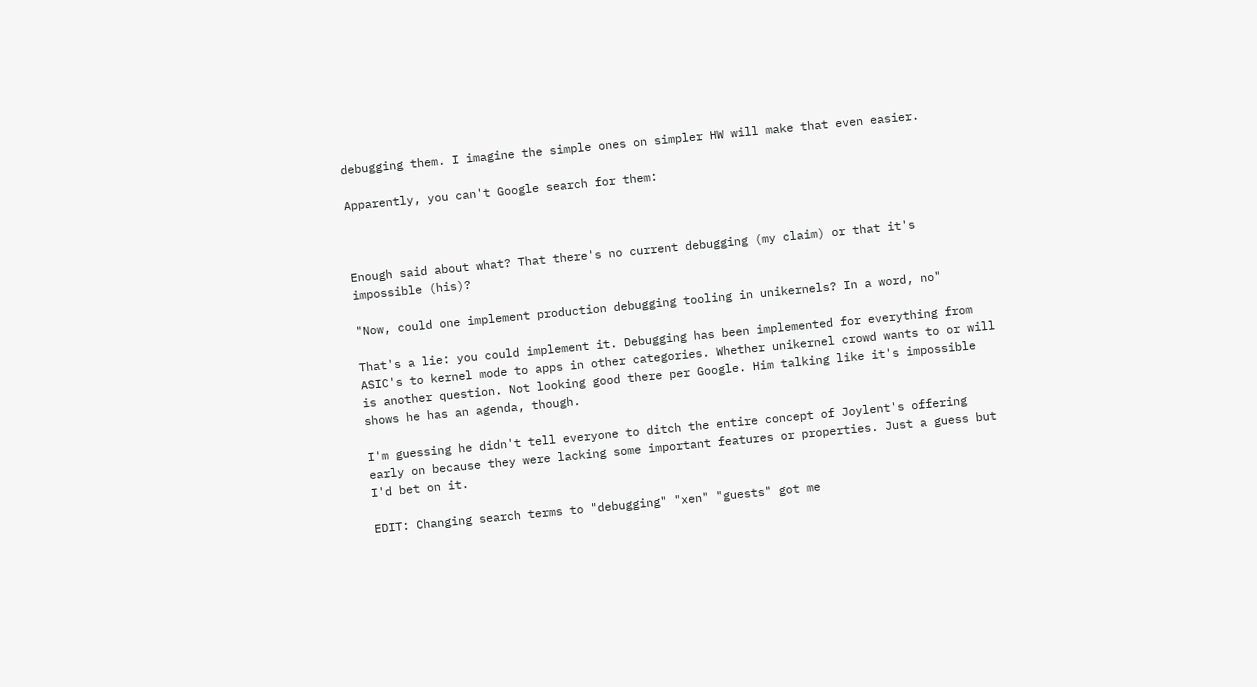debugging them. I imagine the simple ones on simpler HW will make that even easier.

Apparently, you can't Google search for them:



Enough said about what? That there's no current debugging (my claim) or that it's impossible (his)?

"Now, could one implement production debugging tooling in unikernels? In a word, no"

That's a lie: you could implement it. Debugging has been implemented for everything from ASIC's to kernel mode to apps in other categories. Whether unikernel crowd wants to or will is another question. Not looking good there per Google. Him talking like it's impossible shows he has an agenda, though.

I'm guessing he didn't tell everyone to ditch the entire concept of Joylent's offering early on because they were lacking some important features or properties. Just a guess but I'd bet on it.

EDIT: Changing search terms to "debugging" "xen" "guests" got me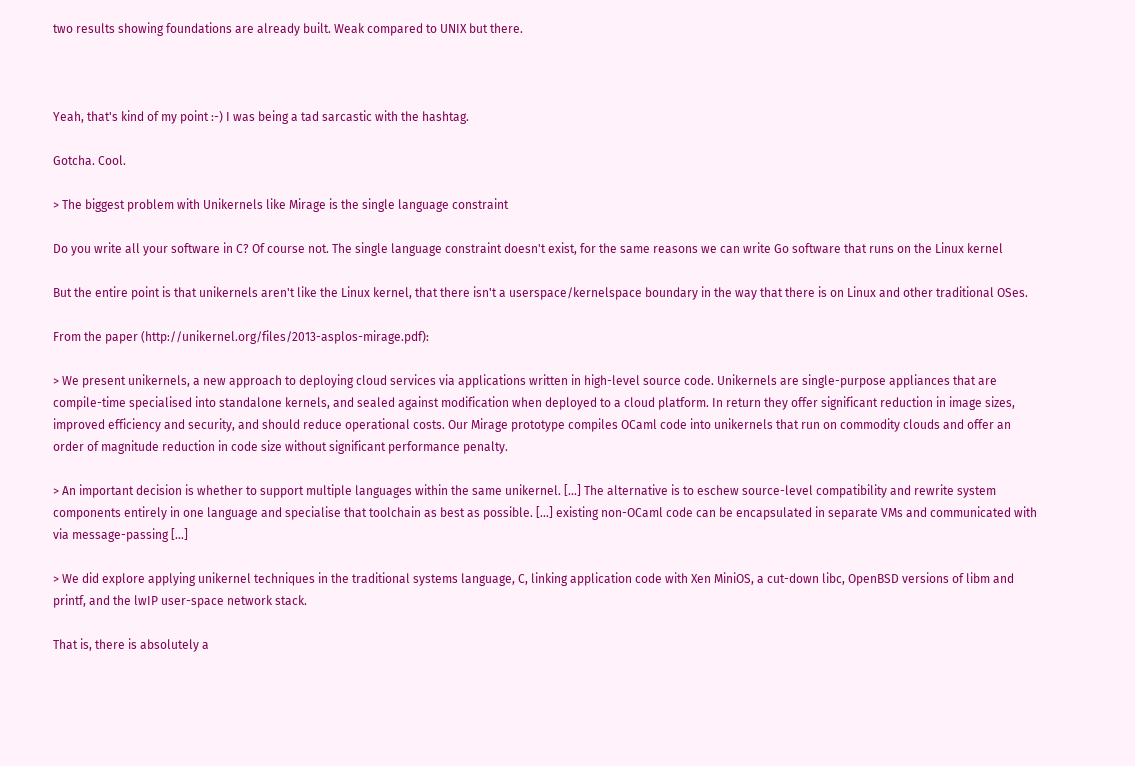two results showing foundations are already built. Weak compared to UNIX but there.



Yeah, that's kind of my point :-) I was being a tad sarcastic with the hashtag.

Gotcha. Cool.

> The biggest problem with Unikernels like Mirage is the single language constraint

Do you write all your software in C? Of course not. The single language constraint doesn't exist, for the same reasons we can write Go software that runs on the Linux kernel

But the entire point is that unikernels aren't like the Linux kernel, that there isn't a userspace/kernelspace boundary in the way that there is on Linux and other traditional OSes.

From the paper (http://unikernel.org/files/2013-asplos-mirage.pdf):

> We present unikernels, a new approach to deploying cloud services via applications written in high-level source code. Unikernels are single-purpose appliances that are compile-time specialised into standalone kernels, and sealed against modification when deployed to a cloud platform. In return they offer significant reduction in image sizes, improved efficiency and security, and should reduce operational costs. Our Mirage prototype compiles OCaml code into unikernels that run on commodity clouds and offer an order of magnitude reduction in code size without significant performance penalty.

> An important decision is whether to support multiple languages within the same unikernel. [...] The alternative is to eschew source-level compatibility and rewrite system components entirely in one language and specialise that toolchain as best as possible. [...] existing non-OCaml code can be encapsulated in separate VMs and communicated with via message-passing [...]

> We did explore applying unikernel techniques in the traditional systems language, C, linking application code with Xen MiniOS, a cut-down libc, OpenBSD versions of libm and printf, and the lwIP user-space network stack.

That is, there is absolutely a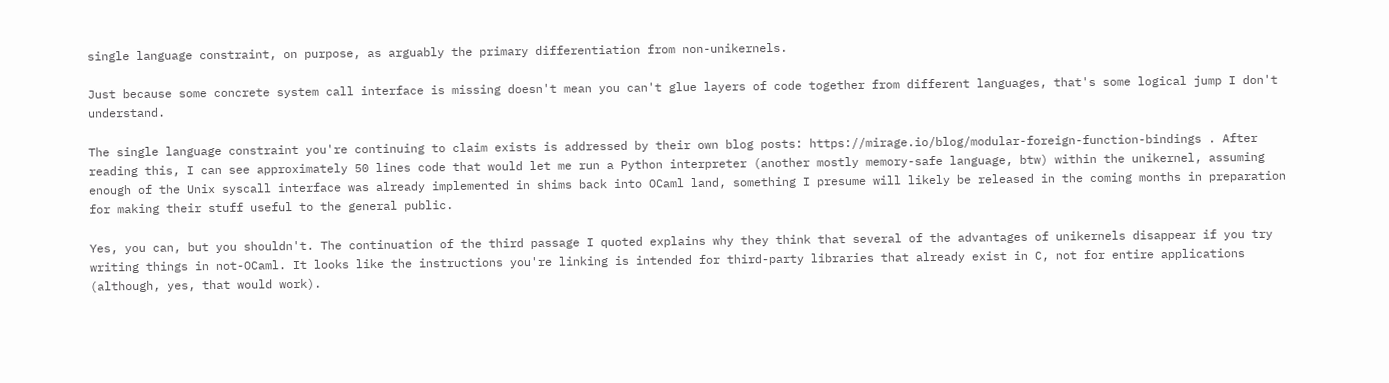single language constraint, on purpose, as arguably the primary differentiation from non-unikernels.

Just because some concrete system call interface is missing doesn't mean you can't glue layers of code together from different languages, that's some logical jump I don't understand.

The single language constraint you're continuing to claim exists is addressed by their own blog posts: https://mirage.io/blog/modular-foreign-function-bindings . After reading this, I can see approximately 50 lines code that would let me run a Python interpreter (another mostly memory-safe language, btw) within the unikernel, assuming enough of the Unix syscall interface was already implemented in shims back into OCaml land, something I presume will likely be released in the coming months in preparation for making their stuff useful to the general public.

Yes, you can, but you shouldn't. The continuation of the third passage I quoted explains why they think that several of the advantages of unikernels disappear if you try writing things in not-OCaml. It looks like the instructions you're linking is intended for third-party libraries that already exist in C, not for entire applications (although, yes, that would work).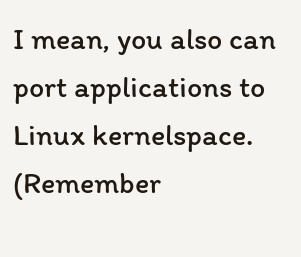I mean, you also can port applications to Linux kernelspace. (Remember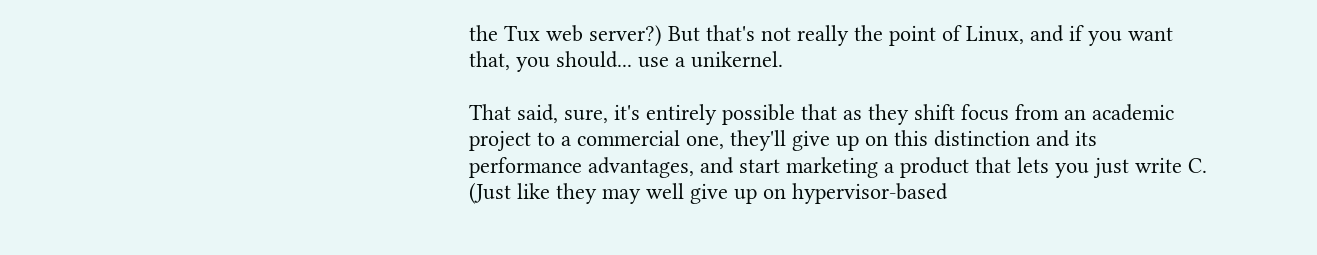the Tux web server?) But that's not really the point of Linux, and if you want that, you should... use a unikernel.

That said, sure, it's entirely possible that as they shift focus from an academic project to a commercial one, they'll give up on this distinction and its performance advantages, and start marketing a product that lets you just write C. (Just like they may well give up on hypervisor-based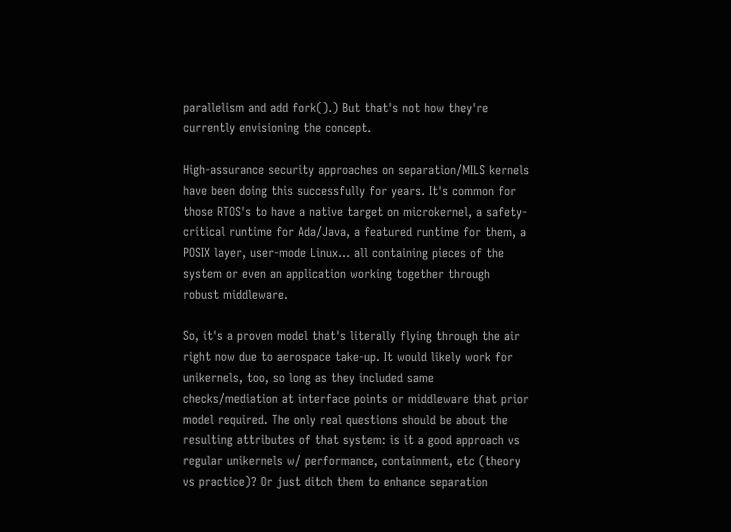parallelism and add fork().) But that's not how they're currently envisioning the concept.

High-assurance security approaches on separation/MILS kernels have been doing this successfully for years. It's common for those RTOS's to have a native target on microkernel, a safety-critical runtime for Ada/Java, a featured runtime for them, a POSIX layer, user-mode Linux... all containing pieces of the system or even an application working together through robust middleware.

So, it's a proven model that's literally flying through the air right now due to aerospace take-up. It would likely work for unikernels, too, so long as they included same checks/mediation at interface points or middleware that prior model required. The only real questions should be about the resulting attributes of that system: is it a good approach vs regular unikernels w/ performance, containment, etc (theory vs practice)? Or just ditch them to enhance separation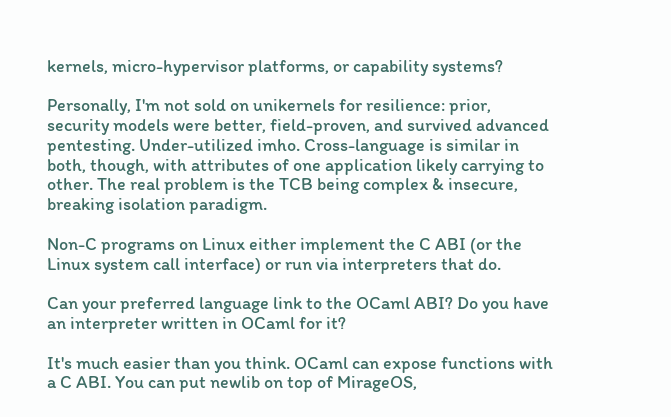kernels, micro-hypervisor platforms, or capability systems?

Personally, I'm not sold on unikernels for resilience: prior, security models were better, field-proven, and survived advanced pentesting. Under-utilized imho. Cross-language is similar in both, though, with attributes of one application likely carrying to other. The real problem is the TCB being complex & insecure, breaking isolation paradigm.

Non-C programs on Linux either implement the C ABI (or the Linux system call interface) or run via interpreters that do.

Can your preferred language link to the OCaml ABI? Do you have an interpreter written in OCaml for it?

It's much easier than you think. OCaml can expose functions with a C ABI. You can put newlib on top of MirageOS,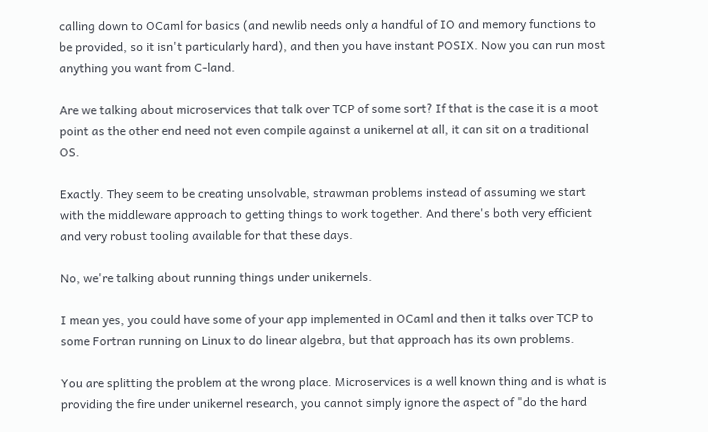calling down to OCaml for basics (and newlib needs only a handful of IO and memory functions to be provided, so it isn't particularly hard), and then you have instant POSIX. Now you can run most anything you want from C-land.

Are we talking about microservices that talk over TCP of some sort? If that is the case it is a moot point as the other end need not even compile against a unikernel at all, it can sit on a traditional OS.

Exactly. They seem to be creating unsolvable, strawman problems instead of assuming we start with the middleware approach to getting things to work together. And there's both very efficient and very robust tooling available for that these days.

No, we're talking about running things under unikernels.

I mean yes, you could have some of your app implemented in OCaml and then it talks over TCP to some Fortran running on Linux to do linear algebra, but that approach has its own problems.

You are splitting the problem at the wrong place. Microservices is a well known thing and is what is providing the fire under unikernel research, you cannot simply ignore the aspect of "do the hard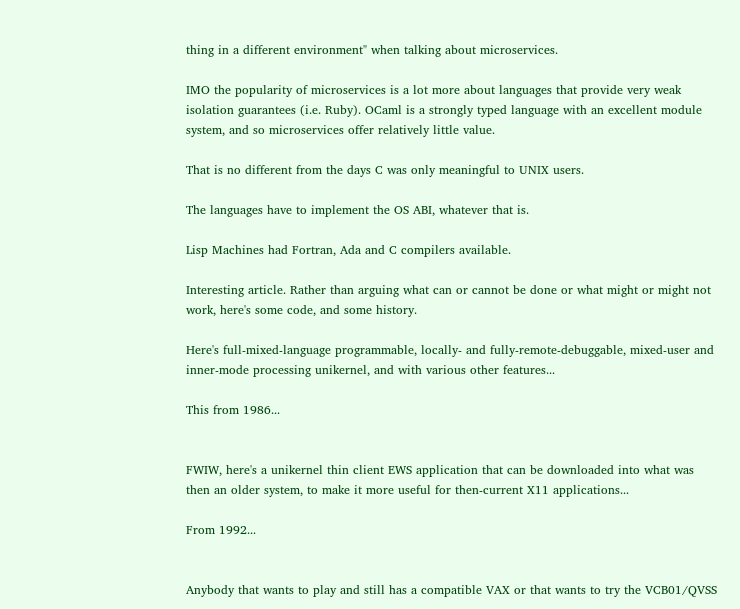thing in a different environment" when talking about microservices.

IMO the popularity of microservices is a lot more about languages that provide very weak isolation guarantees (i.e. Ruby). OCaml is a strongly typed language with an excellent module system, and so microservices offer relatively little value.

That is no different from the days C was only meaningful to UNIX users.

The languages have to implement the OS ABI, whatever that is.

Lisp Machines had Fortran, Ada and C compilers available.

Interesting article. Rather than arguing what can or cannot be done or what might or might not work, here's some code, and some history.

Here's full-mixed-language programmable, locally- and fully-remote-debuggable, mixed-user and inner-mode processing unikernel, and with various other features...

This from 1986...


FWIW, here's a unikernel thin client EWS application that can be downloaded into what was then an older system, to make it more useful for then-current X11 applications...

From 1992...


Anybody that wants to play and still has a compatible VAX or that wants to try the VCB01/QVSS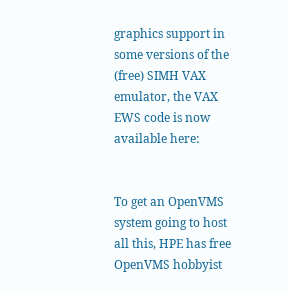graphics support in some versions of the (free) SIMH VAX emulator, the VAX EWS code is now available here:


To get an OpenVMS system going to host all this, HPE has free OpenVMS hobbyist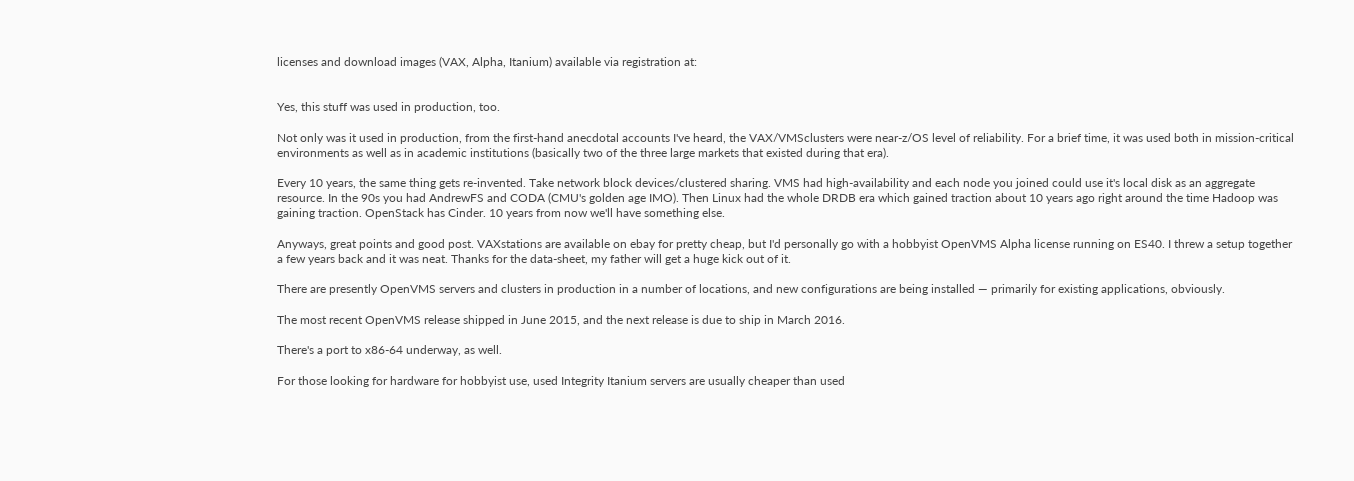licenses and download images (VAX, Alpha, Itanium) available via registration at:


Yes, this stuff was used in production, too.

Not only was it used in production, from the first-hand anecdotal accounts I've heard, the VAX/VMSclusters were near-z/OS level of reliability. For a brief time, it was used both in mission-critical environments as well as in academic institutions (basically two of the three large markets that existed during that era).

Every 10 years, the same thing gets re-invented. Take network block devices/clustered sharing. VMS had high-availability and each node you joined could use it's local disk as an aggregate resource. In the 90s you had AndrewFS and CODA (CMU's golden age IMO). Then Linux had the whole DRDB era which gained traction about 10 years ago right around the time Hadoop was gaining traction. OpenStack has Cinder. 10 years from now we'll have something else.

Anyways, great points and good post. VAXstations are available on ebay for pretty cheap, but I'd personally go with a hobbyist OpenVMS Alpha license running on ES40. I threw a setup together a few years back and it was neat. Thanks for the data-sheet, my father will get a huge kick out of it.

There are presently OpenVMS servers and clusters in production in a number of locations, and new configurations are being installed — primarily for existing applications, obviously.

The most recent OpenVMS release shipped in June 2015, and the next release is due to ship in March 2016.

There's a port to x86-64 underway, as well.

For those looking for hardware for hobbyist use, used Integrity Itanium servers are usually cheaper than used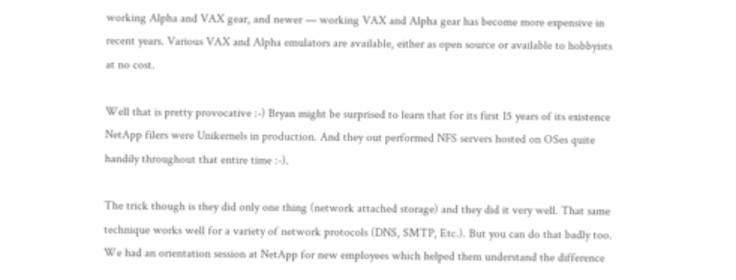working Alpha and VAX gear, and newer — working VAX and Alpha gear has become more expensive in recent years. Various VAX and Alpha emulators are available, either as open source or available to hobbyists at no cost.

Well that is pretty provocative :-) Bryan might be surprised to learn that for its first 15 years of its existence NetApp filers were Unikernels in production. And they out performed NFS servers hosted on OSes quite handily throughout that entire time :-).

The trick though is they did only one thing (network attached storage) and they did it very well. That same technique works well for a variety of network protocols (DNS, SMTP, Etc.). But you can do that badly too. We had an orientation session at NetApp for new employees which helped them understand the difference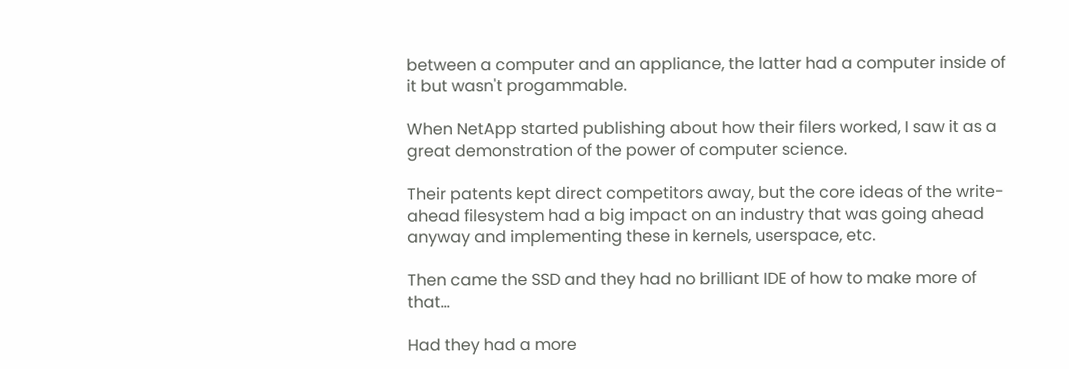between a computer and an appliance, the latter had a computer inside of it but wasn't progammable.

When NetApp started publishing about how their filers worked, I saw it as a great demonstration of the power of computer science.

Their patents kept direct competitors away, but the core ideas of the write-ahead filesystem had a big impact on an industry that was going ahead anyway and implementing these in kernels, userspace, etc.

Then came the SSD and they had no brilliant IDE of how to make more of that...

Had they had a more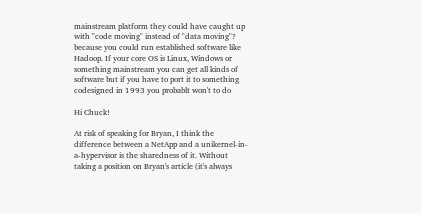mainstream platform they could have caught up with "code moving" instead of "data moving"? because you could run established software like Hadoop. If your core OS is Linux, Windows or something mainstream you can get all kinds of software but if you have to port it to something codesigned in 1993 you probablt won't to do

Hi Chuck!

At risk of speaking for Bryan, I think the difference between a NetApp and a unikernel-in-a-hypervisor is the sharedness of it. Without taking a position on Bryan's article (it's always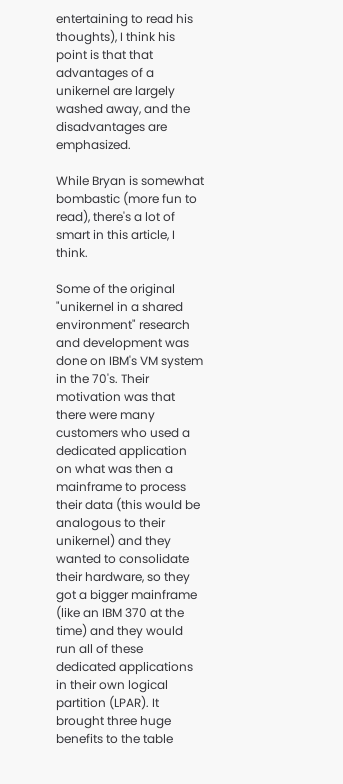entertaining to read his thoughts), I think his point is that that advantages of a unikernel are largely washed away, and the disadvantages are emphasized.

While Bryan is somewhat bombastic (more fun to read), there's a lot of smart in this article, I think.

Some of the original "unikernel in a shared environment" research and development was done on IBM's VM system in the 70's. Their motivation was that there were many customers who used a dedicated application on what was then a mainframe to process their data (this would be analogous to their unikernel) and they wanted to consolidate their hardware, so they got a bigger mainframe (like an IBM 370 at the time) and they would run all of these dedicated applications in their own logical partition (LPAR). It brought three huge benefits to the table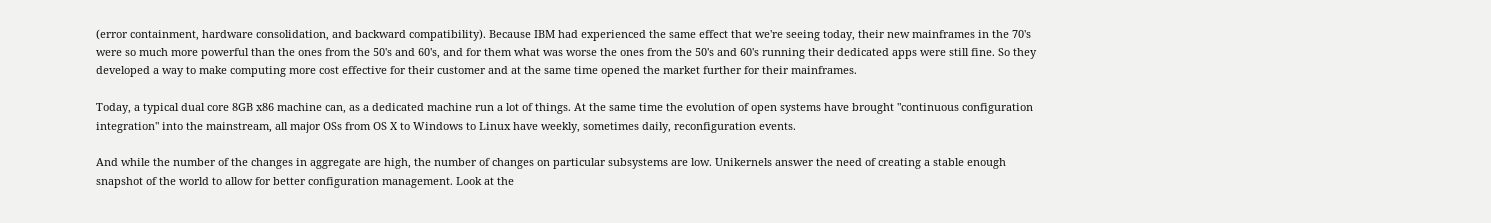(error containment, hardware consolidation, and backward compatibility). Because IBM had experienced the same effect that we're seeing today, their new mainframes in the 70's were so much more powerful than the ones from the 50's and 60's, and for them what was worse the ones from the 50's and 60's running their dedicated apps were still fine. So they developed a way to make computing more cost effective for their customer and at the same time opened the market further for their mainframes.

Today, a typical dual core 8GB x86 machine can, as a dedicated machine run a lot of things. At the same time the evolution of open systems have brought "continuous configuration integration" into the mainstream, all major OSs from OS X to Windows to Linux have weekly, sometimes daily, reconfiguration events.

And while the number of the changes in aggregate are high, the number of changes on particular subsystems are low. Unikernels answer the need of creating a stable enough snapshot of the world to allow for better configuration management. Look at the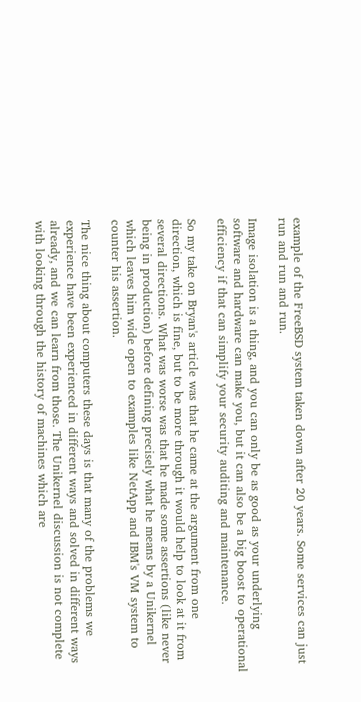example of the FreeBSD system taken down after 20 years. Some services can just run and run and run.

Image isolation is a thing, and you can only be as good as your underlying software and hardware can make you, but it can also be a big boost to operational efficiency if that can simplify your security auditing and maintenance.

So my take on Bryan's article was that he came at the argument from one direction, which is fine, but to be more through it would help to look at it from several directions. What was worse was that he made some assertions (like never being in production) before defining precisely what he means by a Unikernel which leaves him wide open to examples like NetApp and IBM's VM system to counter his assertion.

The nice thing about computers these days is that many of the problems we experience have been experienced in different ways and solved in different ways already, and we can learn from those. The Unikernel discussion is not complete with looking through the history of machines which are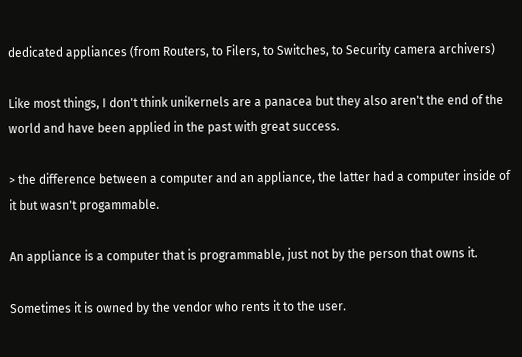dedicated appliances (from Routers, to Filers, to Switches, to Security camera archivers)

Like most things, I don't think unikernels are a panacea but they also aren't the end of the world and have been applied in the past with great success.

> the difference between a computer and an appliance, the latter had a computer inside of it but wasn't progammable.

An appliance is a computer that is programmable, just not by the person that owns it.

Sometimes it is owned by the vendor who rents it to the user.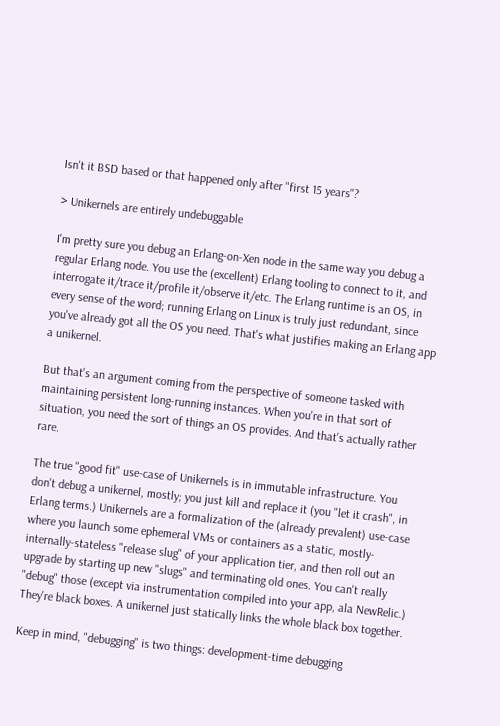Isn't it BSD based or that happened only after "first 15 years"?

> Unikernels are entirely undebuggable

I'm pretty sure you debug an Erlang-on-Xen node in the same way you debug a regular Erlang node. You use the (excellent) Erlang tooling to connect to it, and interrogate it/trace it/profile it/observe it/etc. The Erlang runtime is an OS, in every sense of the word; running Erlang on Linux is truly just redundant, since you've already got all the OS you need. That's what justifies making an Erlang app a unikernel.

But that's an argument coming from the perspective of someone tasked with maintaining persistent long-running instances. When you're in that sort of situation, you need the sort of things an OS provides. And that's actually rather rare.

The true "good fit" use-case of Unikernels is in immutable infrastructure. You don't debug a unikernel, mostly; you just kill and replace it (you "let it crash", in Erlang terms.) Unikernels are a formalization of the (already prevalent) use-case where you launch some ephemeral VMs or containers as a static, mostly-internally-stateless "release slug" of your application tier, and then roll out an upgrade by starting up new "slugs" and terminating old ones. You can't really "debug" those (except via instrumentation compiled into your app, ala NewRelic.) They're black boxes. A unikernel just statically links the whole black box together.

Keep in mind, "debugging" is two things: development-time debugging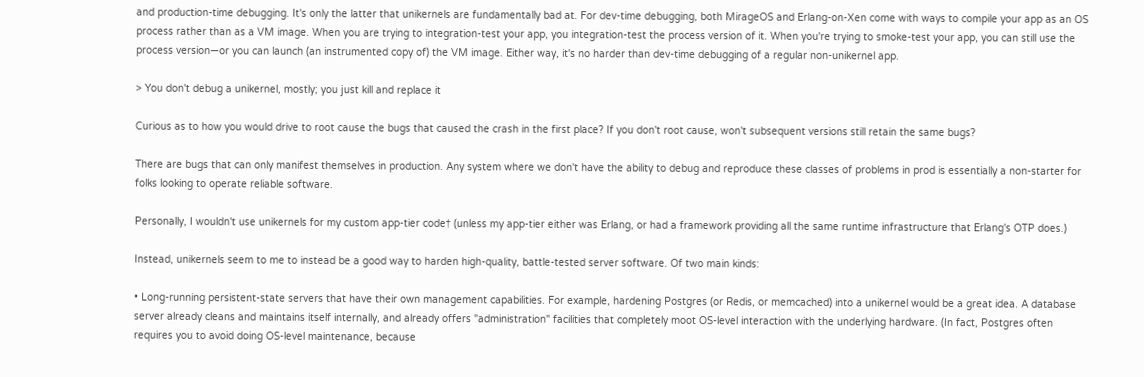and production-time debugging. It's only the latter that unikernels are fundamentally bad at. For dev-time debugging, both MirageOS and Erlang-on-Xen come with ways to compile your app as an OS process rather than as a VM image. When you are trying to integration-test your app, you integration-test the process version of it. When you're trying to smoke-test your app, you can still use the process version—or you can launch (an instrumented copy of) the VM image. Either way, it's no harder than dev-time debugging of a regular non-unikernel app.

> You don't debug a unikernel, mostly; you just kill and replace it

Curious as to how you would drive to root cause the bugs that caused the crash in the first place? If you don't root cause, won't subsequent versions still retain the same bugs?

There are bugs that can only manifest themselves in production. Any system where we don't have the ability to debug and reproduce these classes of problems in prod is essentially a non-starter for folks looking to operate reliable software.

Personally, I wouldn't use unikernels for my custom app-tier code† (unless my app-tier either was Erlang, or had a framework providing all the same runtime infrastructure that Erlang's OTP does.)

Instead, unikernels seem to me to instead be a good way to harden high-quality, battle-tested server software. Of two main kinds:

• Long-running persistent-state servers that have their own management capabilities. For example, hardening Postgres (or Redis, or memcached) into a unikernel would be a great idea. A database server already cleans and maintains itself internally, and already offers "administration" facilities that completely moot OS-level interaction with the underlying hardware. (In fact, Postgres often requires you to avoid doing OS-level maintenance, because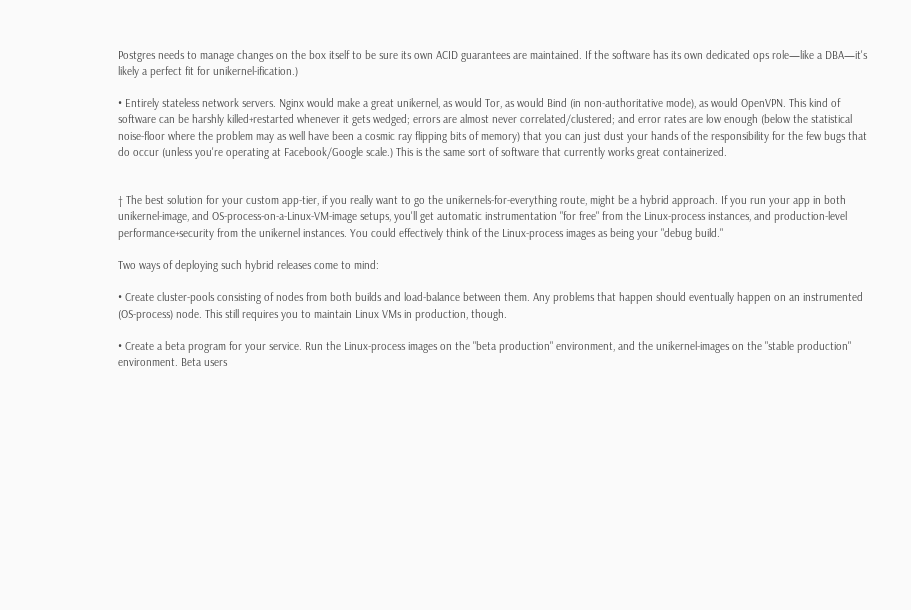Postgres needs to manage changes on the box itself to be sure its own ACID guarantees are maintained. If the software has its own dedicated ops role—like a DBA—it's likely a perfect fit for unikernel-ification.)

• Entirely stateless network servers. Nginx would make a great unikernel, as would Tor, as would Bind (in non-authoritative mode), as would OpenVPN. This kind of software can be harshly killed+restarted whenever it gets wedged; errors are almost never correlated/clustered; and error rates are low enough (below the statistical noise-floor where the problem may as well have been a cosmic ray flipping bits of memory) that you can just dust your hands of the responsibility for the few bugs that do occur (unless you're operating at Facebook/Google scale.) This is the same sort of software that currently works great containerized.


† The best solution for your custom app-tier, if you really want to go the unikernels-for-everything route, might be a hybrid approach. If you run your app in both unikernel-image, and OS-process-on-a-Linux-VM-image setups, you'll get automatic instrumentation "for free" from the Linux-process instances, and production-level performance+security from the unikernel instances. You could effectively think of the Linux-process images as being your "debug build."

Two ways of deploying such hybrid releases come to mind:

• Create cluster-pools consisting of nodes from both builds and load-balance between them. Any problems that happen should eventually happen on an instrumented (OS-process) node. This still requires you to maintain Linux VMs in production, though.

• Create a beta program for your service. Run the Linux-process images on the "beta production" environment, and the unikernel-images on the "stable production" environment. Beta users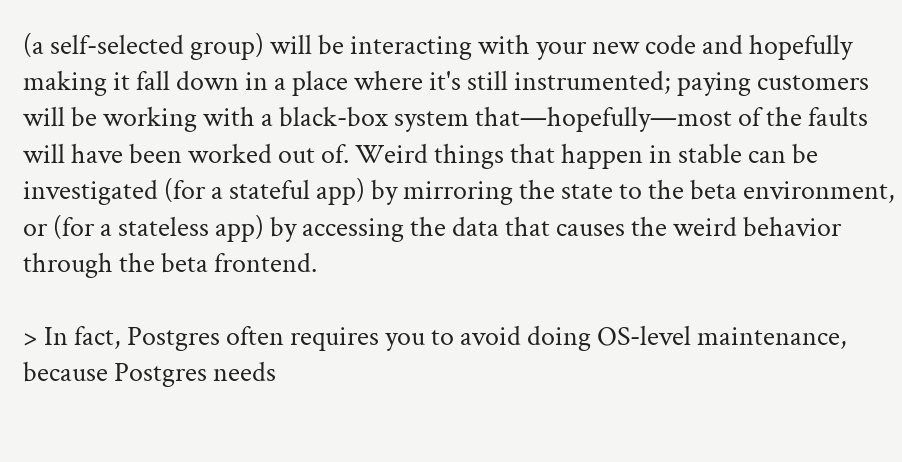(a self-selected group) will be interacting with your new code and hopefully making it fall down in a place where it's still instrumented; paying customers will be working with a black-box system that—hopefully—most of the faults will have been worked out of. Weird things that happen in stable can be investigated (for a stateful app) by mirroring the state to the beta environment, or (for a stateless app) by accessing the data that causes the weird behavior through the beta frontend.

> In fact, Postgres often requires you to avoid doing OS-level maintenance, because Postgres needs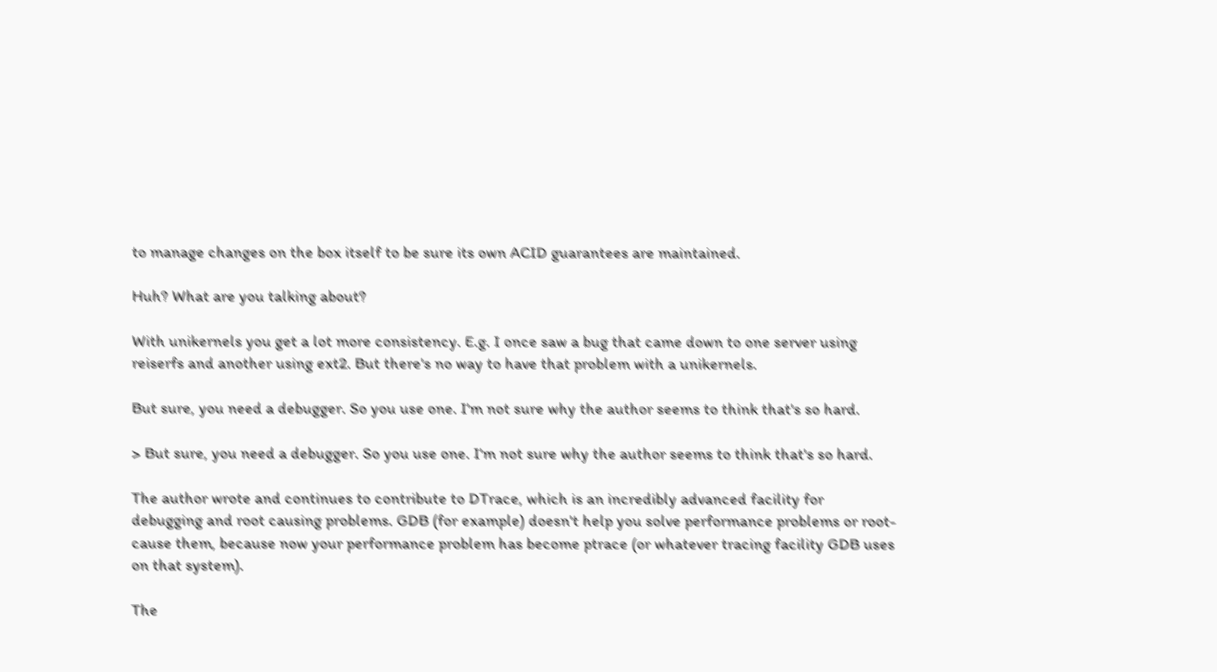to manage changes on the box itself to be sure its own ACID guarantees are maintained.

Huh? What are you talking about?

With unikernels you get a lot more consistency. E.g. I once saw a bug that came down to one server using reiserfs and another using ext2. But there's no way to have that problem with a unikernels.

But sure, you need a debugger. So you use one. I'm not sure why the author seems to think that's so hard.

> But sure, you need a debugger. So you use one. I'm not sure why the author seems to think that's so hard.

The author wrote and continues to contribute to DTrace, which is an incredibly advanced facility for debugging and root causing problems. GDB (for example) doesn't help you solve performance problems or root-cause them, because now your performance problem has become ptrace (or whatever tracing facility GDB uses on that system).

The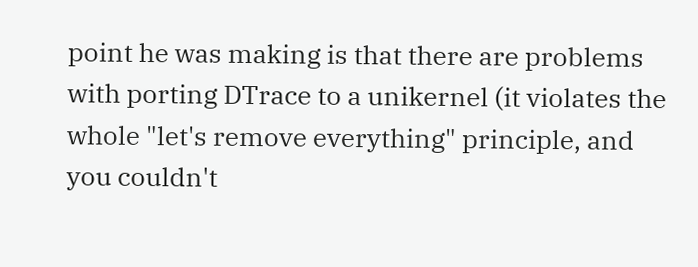point he was making is that there are problems with porting DTrace to a unikernel (it violates the whole "let's remove everything" principle, and you couldn't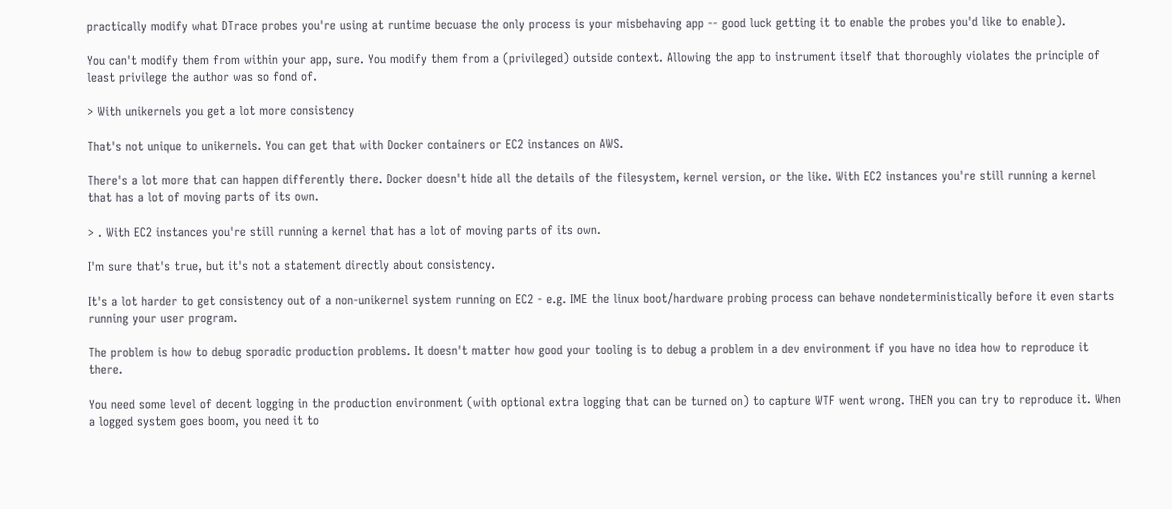practically modify what DTrace probes you're using at runtime becuase the only process is your misbehaving app -- good luck getting it to enable the probes you'd like to enable).

You can't modify them from within your app, sure. You modify them from a (privileged) outside context. Allowing the app to instrument itself that thoroughly violates the principle of least privilege the author was so fond of.

> With unikernels you get a lot more consistency

That's not unique to unikernels. You can get that with Docker containers or EC2 instances on AWS.

There's a lot more that can happen differently there. Docker doesn't hide all the details of the filesystem, kernel version, or the like. With EC2 instances you're still running a kernel that has a lot of moving parts of its own.

> . With EC2 instances you're still running a kernel that has a lot of moving parts of its own.

I'm sure that's true, but it's not a statement directly about consistency.

It's a lot harder to get consistency out of a non-unikernel system running on EC2 - e.g. IME the linux boot/hardware probing process can behave nondeterministically before it even starts running your user program.

The problem is how to debug sporadic production problems. It doesn't matter how good your tooling is to debug a problem in a dev environment if you have no idea how to reproduce it there.

You need some level of decent logging in the production environment (with optional extra logging that can be turned on) to capture WTF went wrong. THEN you can try to reproduce it. When a logged system goes boom, you need it to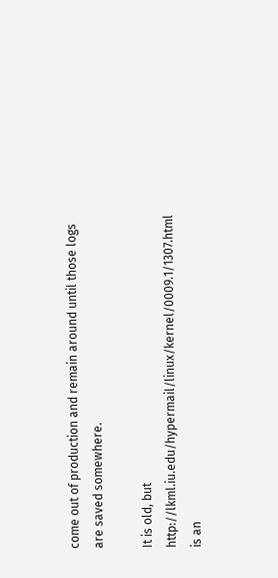come out of production and remain around until those logs are saved somewhere.

It is old, but http://lkml.iu.edu/hypermail/linux/kernel/0009.1/1307.html is an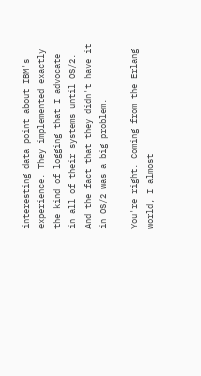interesting data point about IBM's experience. They implemented exactly the kind of logging that I advocate in all of their systems until OS/2. And the fact that they didn't have it in OS/2 was a big problem.

You're right. Coming from the Erlang world, I almost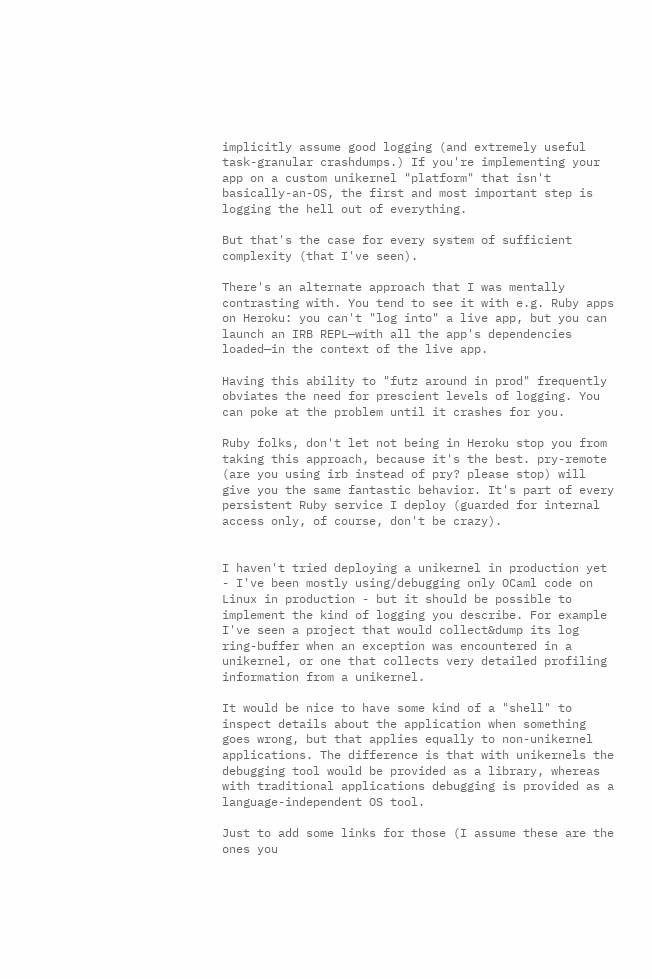implicitly assume good logging (and extremely useful task-granular crashdumps.) If you're implementing your app on a custom unikernel "platform" that isn't basically-an-OS, the first and most important step is logging the hell out of everything.

But that's the case for every system of sufficient complexity (that I've seen).

There's an alternate approach that I was mentally contrasting with. You tend to see it with e.g. Ruby apps on Heroku: you can't "log into" a live app, but you can launch an IRB REPL—with all the app's dependencies loaded—in the context of the live app.

Having this ability to "futz around in prod" frequently obviates the need for prescient levels of logging. You can poke at the problem until it crashes for you.

Ruby folks, don't let not being in Heroku stop you from taking this approach, because it's the best. pry-remote (are you using irb instead of pry? please stop) will give you the same fantastic behavior. It's part of every persistent Ruby service I deploy (guarded for internal access only, of course, don't be crazy).


I haven't tried deploying a unikernel in production yet - I've been mostly using/debugging only OCaml code on Linux in production - but it should be possible to implement the kind of logging you describe. For example I've seen a project that would collect&dump its log ring-buffer when an exception was encountered in a unikernel, or one that collects very detailed profiling information from a unikernel.

It would be nice to have some kind of a "shell" to inspect details about the application when something goes wrong, but that applies equally to non-unikernel applications. The difference is that with unikernels the debugging tool would be provided as a library, whereas with traditional applications debugging is provided as a language-independent OS tool.

Just to add some links for those (I assume these are the ones you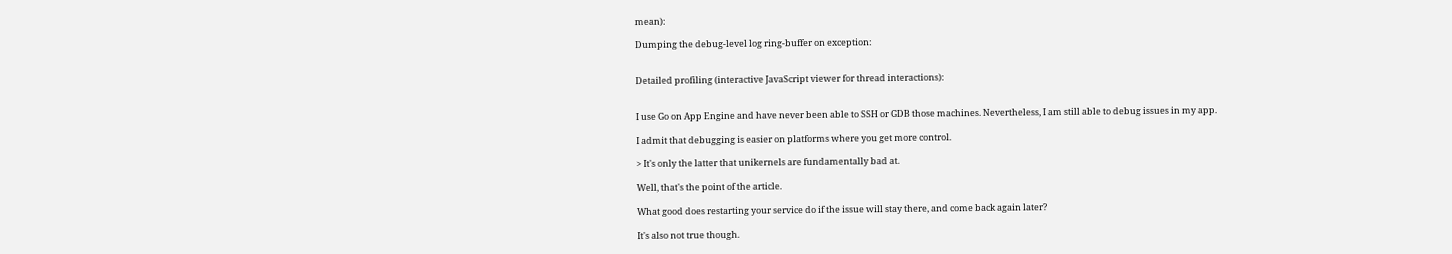mean):

Dumping the debug-level log ring-buffer on exception:


Detailed profiling (interactive JavaScript viewer for thread interactions):


I use Go on App Engine and have never been able to SSH or GDB those machines. Nevertheless, I am still able to debug issues in my app.

I admit that debugging is easier on platforms where you get more control.

> It's only the latter that unikernels are fundamentally bad at.

Well, that's the point of the article.

What good does restarting your service do if the issue will stay there, and come back again later?

It's also not true though.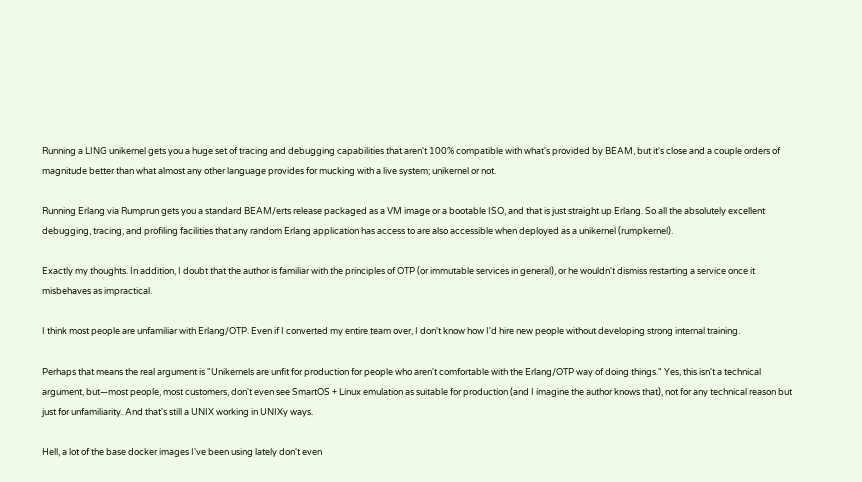Running a LING unikernel gets you a huge set of tracing and debugging capabilities that aren't 100% compatible with what's provided by BEAM, but it's close and a couple orders of magnitude better than what almost any other language provides for mucking with a live system; unikernel or not.

Running Erlang via Rumprun gets you a standard BEAM/erts release packaged as a VM image or a bootable ISO, and that is just straight up Erlang. So all the absolutely excellent debugging, tracing, and profiling facilities that any random Erlang application has access to are also accessible when deployed as a unikernel (rumpkernel).

Exactly my thoughts. In addition, I doubt that the author is familiar with the principles of OTP (or immutable services in general), or he wouldn't dismiss restarting a service once it misbehaves as impractical.

I think most people are unfamiliar with Erlang/OTP. Even if I converted my entire team over, I don't know how I'd hire new people without developing strong internal training.

Perhaps that means the real argument is "Unikernels are unfit for production for people who aren't comfortable with the Erlang/OTP way of doing things." Yes, this isn't a technical argument, but—most people, most customers, don't even see SmartOS + Linux emulation as suitable for production (and I imagine the author knows that), not for any technical reason but just for unfamiliarity. And that's still a UNIX working in UNIXy ways.

Hell, a lot of the base docker images I've been using lately don't even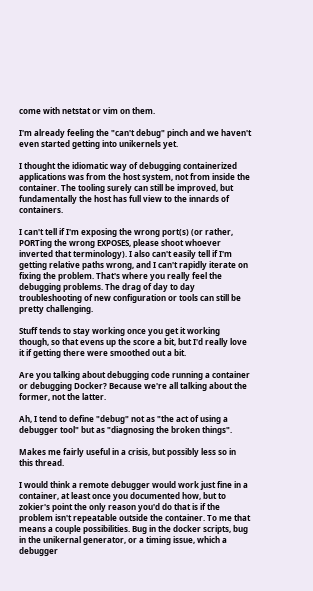come with netstat or vim on them.

I'm already feeling the "can't debug" pinch and we haven't even started getting into unikernels yet.

I thought the idiomatic way of debugging containerized applications was from the host system, not from inside the container. The tooling surely can still be improved, but fundamentally the host has full view to the innards of containers.

I can't tell if I'm exposing the wrong port(s) (or rather, PORTing the wrong EXPOSES, please shoot whoever inverted that terminology). I also can't easily tell if I'm getting relative paths wrong, and I can't rapidly iterate on fixing the problem. That's where you really feel the debugging problems. The drag of day to day troubleshooting of new configuration or tools can still be pretty challenging.

Stuff tends to stay working once you get it working though, so that evens up the score a bit, but I'd really love it if getting there were smoothed out a bit.

Are you talking about debugging code running a container or debugging Docker? Because we're all talking about the former, not the latter.

Ah, I tend to define "debug" not as "the act of using a debugger tool" but as "diagnosing the broken things".

Makes me fairly useful in a crisis, but possibly less so in this thread.

I would think a remote debugger would work just fine in a container, at least once you documented how, but to zokier's point the only reason you'd do that is if the problem isn't repeatable outside the container. To me that means a couple possibilities. Bug in the docker scripts, bug in the unikernal generator, or a timing issue, which a debugger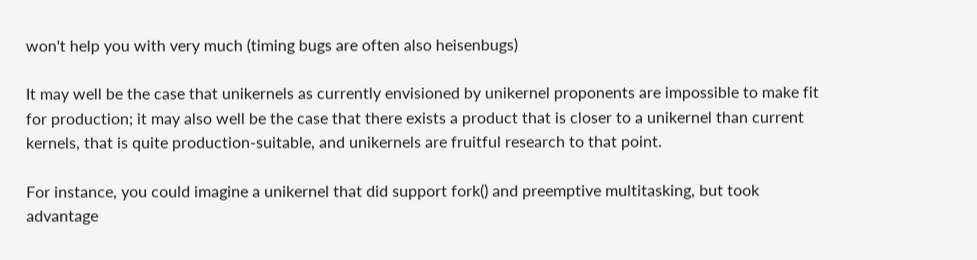won't help you with very much (timing bugs are often also heisenbugs)

It may well be the case that unikernels as currently envisioned by unikernel proponents are impossible to make fit for production; it may also well be the case that there exists a product that is closer to a unikernel than current kernels, that is quite production-suitable, and unikernels are fruitful research to that point.

For instance, you could imagine a unikernel that did support fork() and preemptive multitasking, but took advantage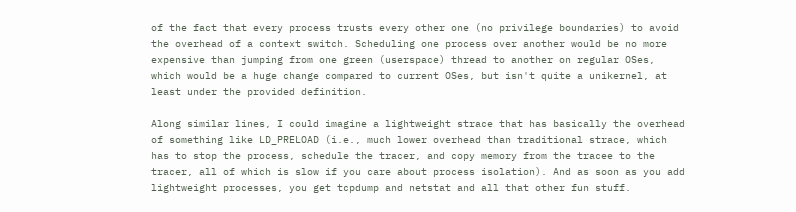of the fact that every process trusts every other one (no privilege boundaries) to avoid the overhead of a context switch. Scheduling one process over another would be no more expensive than jumping from one green (userspace) thread to another on regular OSes, which would be a huge change compared to current OSes, but isn't quite a unikernel, at least under the provided definition.

Along similar lines, I could imagine a lightweight strace that has basically the overhead of something like LD_PRELOAD (i.e., much lower overhead than traditional strace, which has to stop the process, schedule the tracer, and copy memory from the tracee to the tracer, all of which is slow if you care about process isolation). And as soon as you add lightweight processes, you get tcpdump and netstat and all that other fun stuff.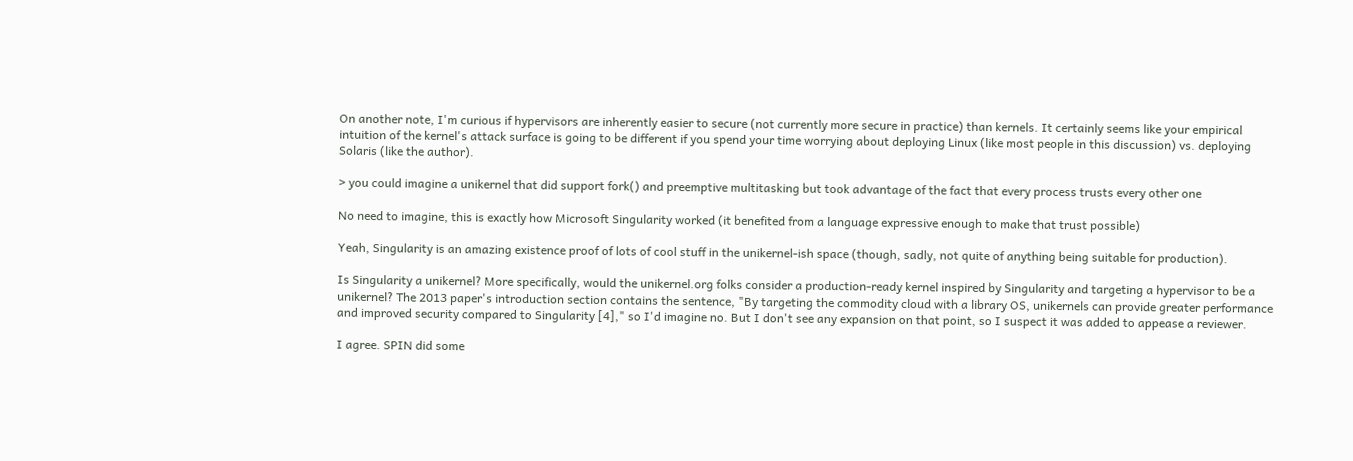On another note, I'm curious if hypervisors are inherently easier to secure (not currently more secure in practice) than kernels. It certainly seems like your empirical intuition of the kernel's attack surface is going to be different if you spend your time worrying about deploying Linux (like most people in this discussion) vs. deploying Solaris (like the author).

> you could imagine a unikernel that did support fork() and preemptive multitasking but took advantage of the fact that every process trusts every other one

No need to imagine, this is exactly how Microsoft Singularity worked (it benefited from a language expressive enough to make that trust possible)

Yeah, Singularity is an amazing existence proof of lots of cool stuff in the unikernel-ish space (though, sadly, not quite of anything being suitable for production).

Is Singularity a unikernel? More specifically, would the unikernel.org folks consider a production-ready kernel inspired by Singularity and targeting a hypervisor to be a unikernel? The 2013 paper's introduction section contains the sentence, "By targeting the commodity cloud with a library OS, unikernels can provide greater performance and improved security compared to Singularity [4]," so I'd imagine no. But I don't see any expansion on that point, so I suspect it was added to appease a reviewer.

I agree. SPIN did some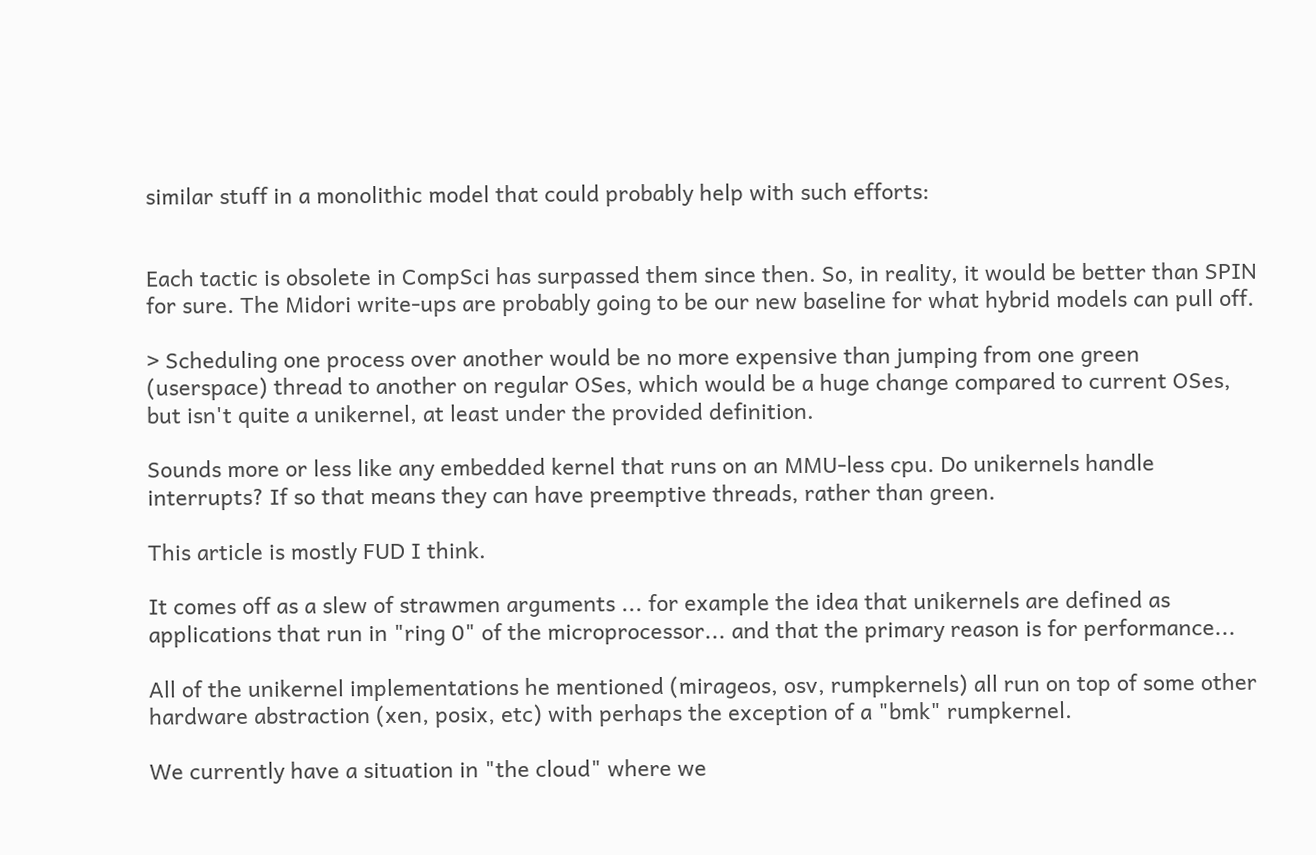similar stuff in a monolithic model that could probably help with such efforts:


Each tactic is obsolete in CompSci has surpassed them since then. So, in reality, it would be better than SPIN for sure. The Midori write-ups are probably going to be our new baseline for what hybrid models can pull off.

> Scheduling one process over another would be no more expensive than jumping from one green (userspace) thread to another on regular OSes, which would be a huge change compared to current OSes, but isn't quite a unikernel, at least under the provided definition.

Sounds more or less like any embedded kernel that runs on an MMU-less cpu. Do unikernels handle interrupts? If so that means they can have preemptive threads, rather than green.

This article is mostly FUD I think.

It comes off as a slew of strawmen arguments ... for example the idea that unikernels are defined as applications that run in "ring 0" of the microprocessor... and that the primary reason is for performance...

All of the unikernel implementations he mentioned (mirageos, osv, rumpkernels) all run on top of some other hardware abstraction (xen, posix, etc) with perhaps the exception of a "bmk" rumpkernel.

We currently have a situation in "the cloud" where we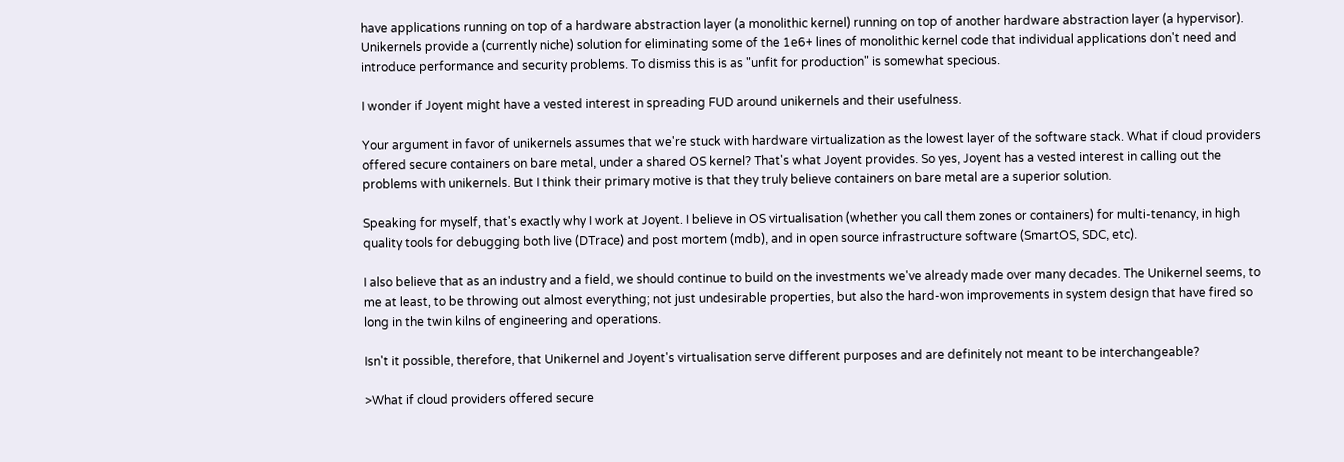have applications running on top of a hardware abstraction layer (a monolithic kernel) running on top of another hardware abstraction layer (a hypervisor). Unikernels provide a (currently niche) solution for eliminating some of the 1e6+ lines of monolithic kernel code that individual applications don't need and introduce performance and security problems. To dismiss this is as "unfit for production" is somewhat specious.

I wonder if Joyent might have a vested interest in spreading FUD around unikernels and their usefulness.

Your argument in favor of unikernels assumes that we're stuck with hardware virtualization as the lowest layer of the software stack. What if cloud providers offered secure containers on bare metal, under a shared OS kernel? That's what Joyent provides. So yes, Joyent has a vested interest in calling out the problems with unikernels. But I think their primary motive is that they truly believe containers on bare metal are a superior solution.

Speaking for myself, that's exactly why I work at Joyent. I believe in OS virtualisation (whether you call them zones or containers) for multi-tenancy, in high quality tools for debugging both live (DTrace) and post mortem (mdb), and in open source infrastructure software (SmartOS, SDC, etc).

I also believe that as an industry and a field, we should continue to build on the investments we've already made over many decades. The Unikernel seems, to me at least, to be throwing out almost everything; not just undesirable properties, but also the hard-won improvements in system design that have fired so long in the twin kilns of engineering and operations.

Isn't it possible, therefore, that Unikernel and Joyent's virtualisation serve different purposes and are definitely not meant to be interchangeable?

>What if cloud providers offered secure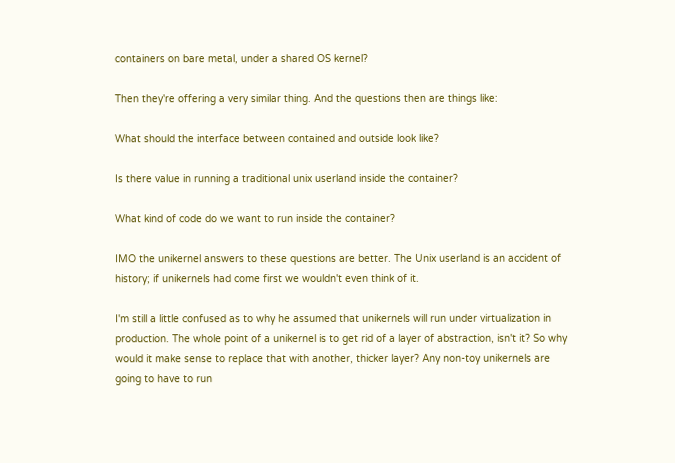containers on bare metal, under a shared OS kernel?

Then they're offering a very similar thing. And the questions then are things like:

What should the interface between contained and outside look like?

Is there value in running a traditional unix userland inside the container?

What kind of code do we want to run inside the container?

IMO the unikernel answers to these questions are better. The Unix userland is an accident of history; if unikernels had come first we wouldn't even think of it.

I'm still a little confused as to why he assumed that unikernels will run under virtualization in production. The whole point of a unikernel is to get rid of a layer of abstraction, isn't it? So why would it make sense to replace that with another, thicker layer? Any non-toy unikernels are going to have to run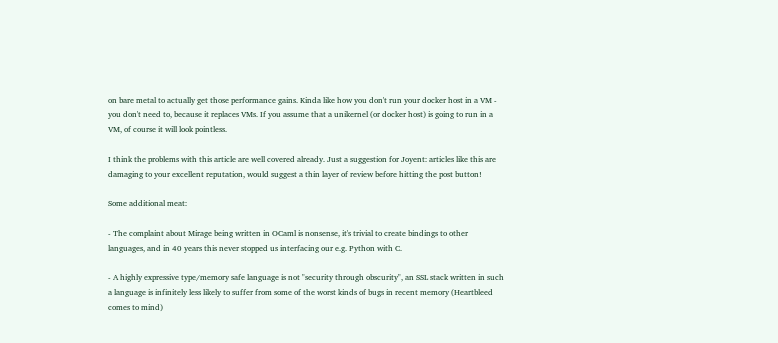on bare metal to actually get those performance gains. Kinda like how you don't run your docker host in a VM - you don't need to, because it replaces VMs. If you assume that a unikernel (or docker host) is going to run in a VM, of course it will look pointless.

I think the problems with this article are well covered already. Just a suggestion for Joyent: articles like this are damaging to your excellent reputation, would suggest a thin layer of review before hitting the post button!

Some additional meat:

- The complaint about Mirage being written in OCaml is nonsense, it's trivial to create bindings to other languages, and in 40 years this never stopped us interfacing our e.g. Python with C.

- A highly expressive type/memory safe language is not "security through obscurity", an SSL stack written in such a language is infinitely less likely to suffer from some of the worst kinds of bugs in recent memory (Heartbleed comes to mind)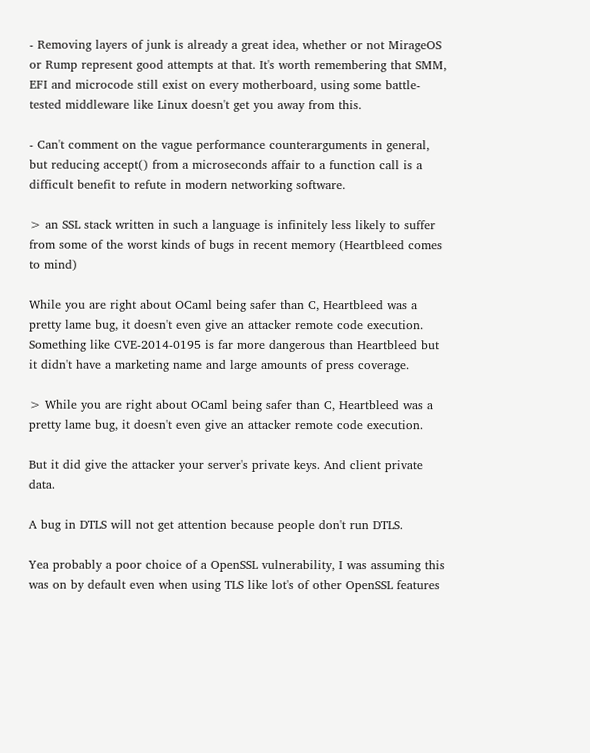- Removing layers of junk is already a great idea, whether or not MirageOS or Rump represent good attempts at that. It's worth remembering that SMM, EFI and microcode still exist on every motherboard, using some battle-tested middleware like Linux doesn't get you away from this.

- Can't comment on the vague performance counterarguments in general, but reducing accept() from a microseconds affair to a function call is a difficult benefit to refute in modern networking software.

> an SSL stack written in such a language is infinitely less likely to suffer from some of the worst kinds of bugs in recent memory (Heartbleed comes to mind)

While you are right about OCaml being safer than C, Heartbleed was a pretty lame bug, it doesn't even give an attacker remote code execution. Something like CVE-2014-0195 is far more dangerous than Heartbleed but it didn't have a marketing name and large amounts of press coverage.

> While you are right about OCaml being safer than C, Heartbleed was a pretty lame bug, it doesn't even give an attacker remote code execution.

But it did give the attacker your server's private keys. And client private data.

A bug in DTLS will not get attention because people don't run DTLS.

Yea probably a poor choice of a OpenSSL vulnerability, I was assuming this was on by default even when using TLS like lot's of other OpenSSL features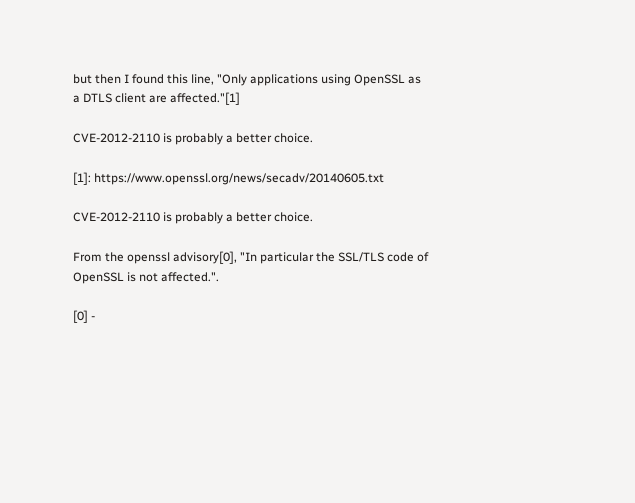but then I found this line, "Only applications using OpenSSL as a DTLS client are affected."[1]

CVE-2012-2110 is probably a better choice.

[1]: https://www.openssl.org/news/secadv/20140605.txt

CVE-2012-2110 is probably a better choice.

From the openssl advisory[0], "In particular the SSL/TLS code of OpenSSL is not affected.".

[0] -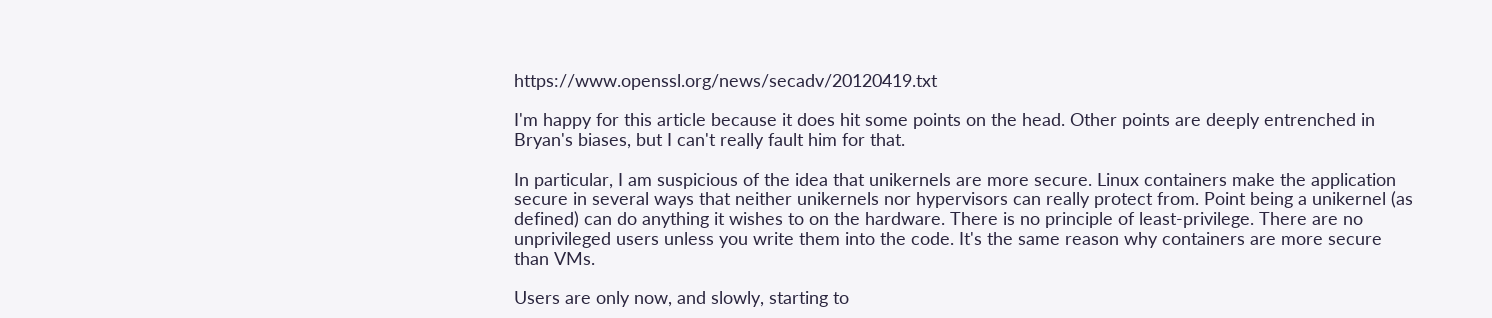https://www.openssl.org/news/secadv/20120419.txt

I'm happy for this article because it does hit some points on the head. Other points are deeply entrenched in Bryan's biases, but I can't really fault him for that.

In particular, I am suspicious of the idea that unikernels are more secure. Linux containers make the application secure in several ways that neither unikernels nor hypervisors can really protect from. Point being a unikernel (as defined) can do anything it wishes to on the hardware. There is no principle of least-privilege. There are no unprivileged users unless you write them into the code. It's the same reason why containers are more secure than VMs.

Users are only now, and slowly, starting to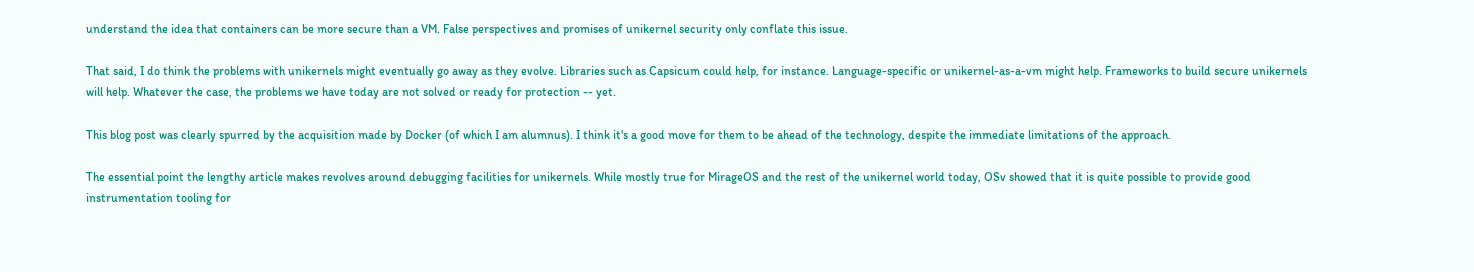understand the idea that containers can be more secure than a VM. False perspectives and promises of unikernel security only conflate this issue.

That said, I do think the problems with unikernels might eventually go away as they evolve. Libraries such as Capsicum could help, for instance. Language-specific or unikernel-as-a-vm might help. Frameworks to build secure unikernels will help. Whatever the case, the problems we have today are not solved or ready for protection -- yet.

This blog post was clearly spurred by the acquisition made by Docker (of which I am alumnus). I think it's a good move for them to be ahead of the technology, despite the immediate limitations of the approach.

The essential point the lengthy article makes revolves around debugging facilities for unikernels. While mostly true for MirageOS and the rest of the unikernel world today, OSv showed that it is quite possible to provide good instrumentation tooling for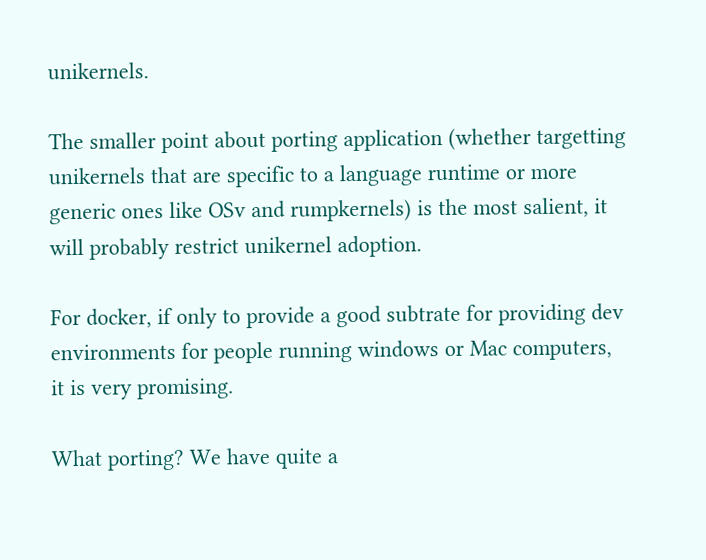unikernels.

The smaller point about porting application (whether targetting unikernels that are specific to a language runtime or more generic ones like OSv and rumpkernels) is the most salient, it will probably restrict unikernel adoption.

For docker, if only to provide a good subtrate for providing dev environments for people running windows or Mac computers, it is very promising.

What porting? We have quite a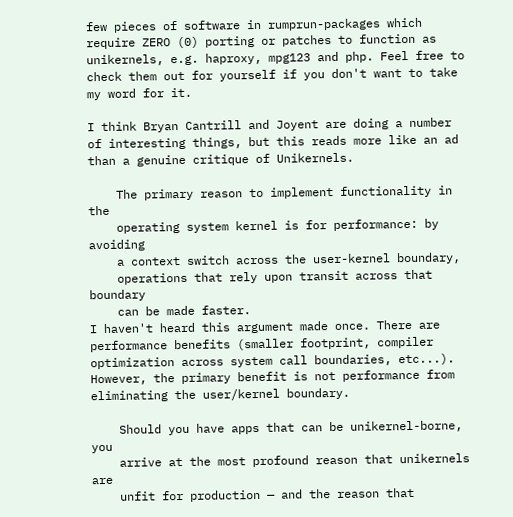few pieces of software in rumprun-packages which require ZERO (0) porting or patches to function as unikernels, e.g. haproxy, mpg123 and php. Feel free to check them out for yourself if you don't want to take my word for it.

I think Bryan Cantrill and Joyent are doing a number of interesting things, but this reads more like an ad than a genuine critique of Unikernels.

    The primary reason to implement functionality in the
    operating system kernel is for performance: by avoiding
    a context switch across the user-kernel boundary,
    operations that rely upon transit across that boundary
    can be made faster.
I haven't heard this argument made once. There are performance benefits (smaller footprint, compiler optimization across system call boundaries, etc...). However, the primary benefit is not performance from eliminating the user/kernel boundary.

    Should you have apps that can be unikernel-borne, you
    arrive at the most profound reason that unikernels are
    unfit for production — and the reason that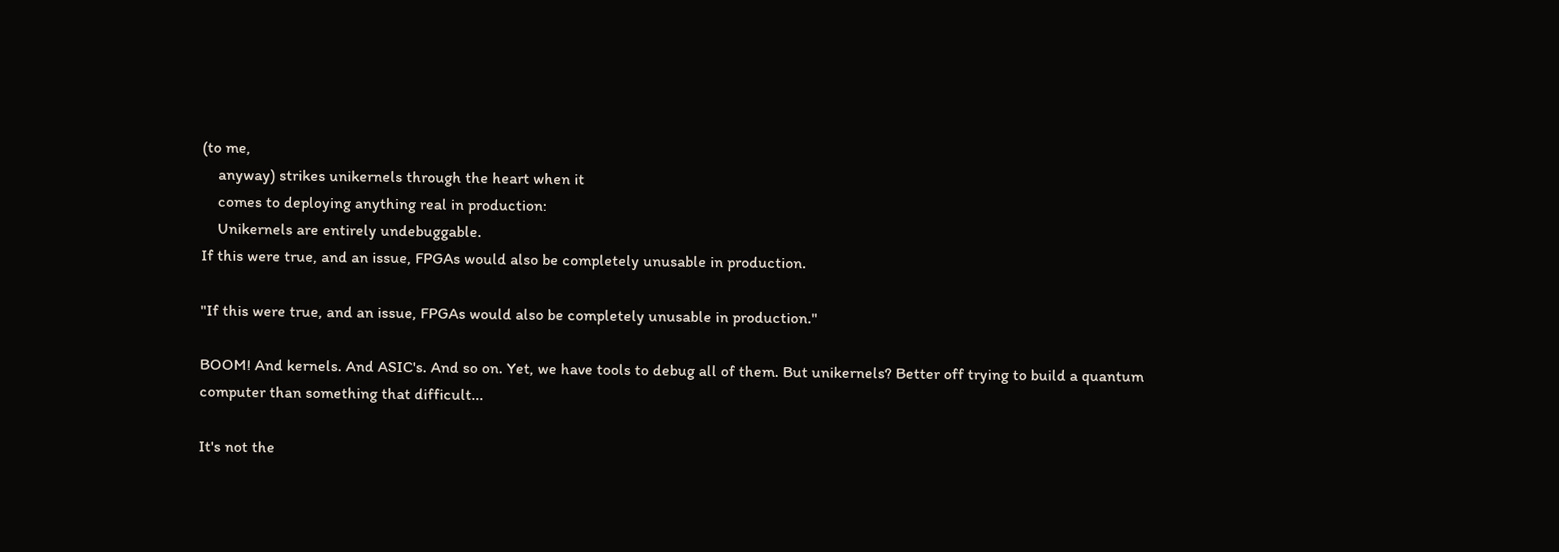(to me,
    anyway) strikes unikernels through the heart when it
    comes to deploying anything real in production:
    Unikernels are entirely undebuggable.
If this were true, and an issue, FPGAs would also be completely unusable in production.

"If this were true, and an issue, FPGAs would also be completely unusable in production."

BOOM! And kernels. And ASIC's. And so on. Yet, we have tools to debug all of them. But unikernels? Better off trying to build a quantum computer than something that difficult...

It's not the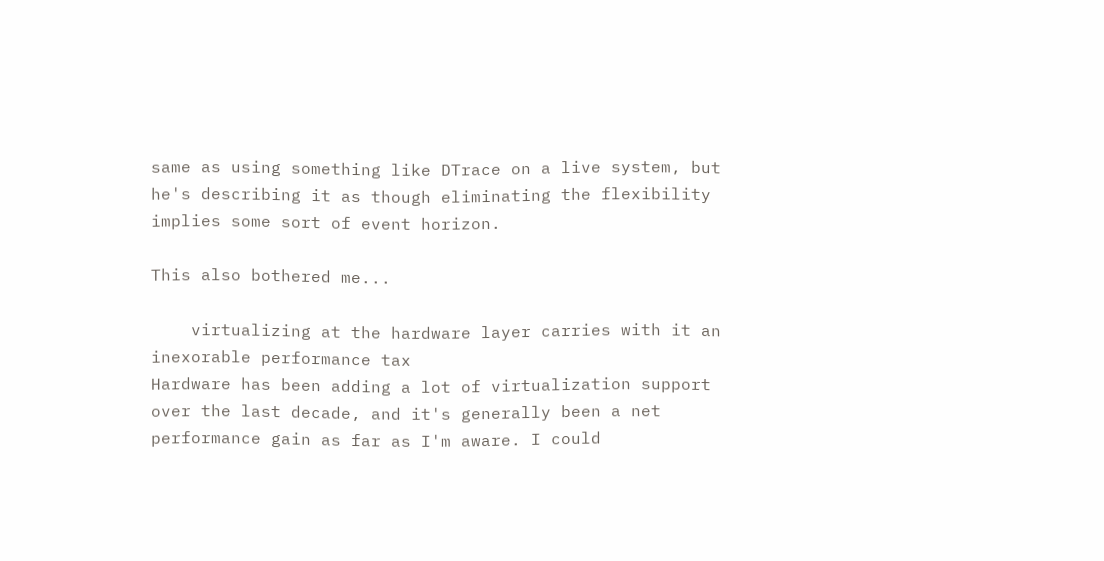same as using something like DTrace on a live system, but he's describing it as though eliminating the flexibility implies some sort of event horizon.

This also bothered me...

    virtualizing at the hardware layer carries with it an inexorable performance tax
Hardware has been adding a lot of virtualization support over the last decade, and it's generally been a net performance gain as far as I'm aware. I could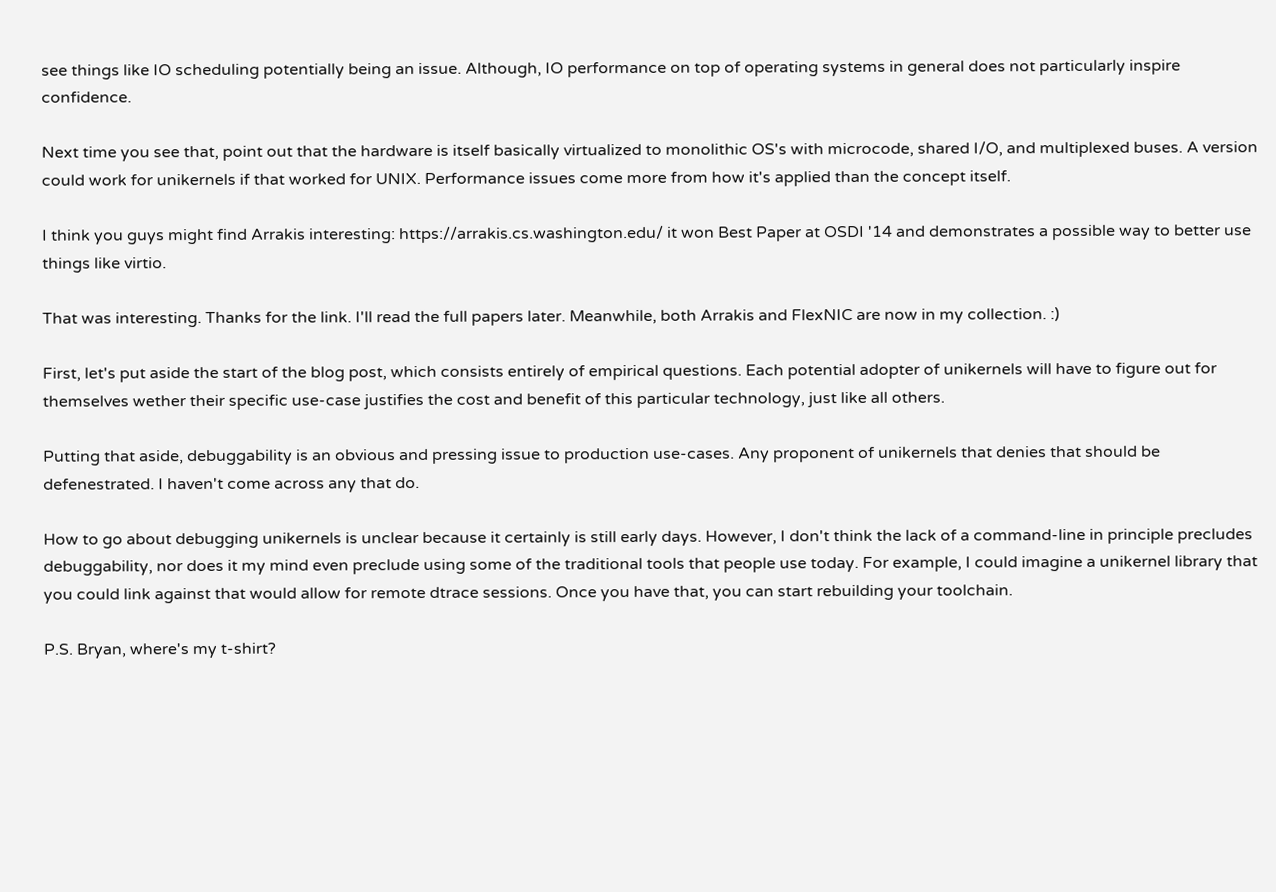see things like IO scheduling potentially being an issue. Although, IO performance on top of operating systems in general does not particularly inspire confidence.

Next time you see that, point out that the hardware is itself basically virtualized to monolithic OS's with microcode, shared I/O, and multiplexed buses. A version could work for unikernels if that worked for UNIX. Performance issues come more from how it's applied than the concept itself.

I think you guys might find Arrakis interesting: https://arrakis.cs.washington.edu/ it won Best Paper at OSDI '14 and demonstrates a possible way to better use things like virtio.

That was interesting. Thanks for the link. I'll read the full papers later. Meanwhile, both Arrakis and FlexNIC are now in my collection. :)

First, let's put aside the start of the blog post, which consists entirely of empirical questions. Each potential adopter of unikernels will have to figure out for themselves wether their specific use-case justifies the cost and benefit of this particular technology, just like all others.

Putting that aside, debuggability is an obvious and pressing issue to production use-cases. Any proponent of unikernels that denies that should be defenestrated. I haven't come across any that do.

How to go about debugging unikernels is unclear because it certainly is still early days. However, I don't think the lack of a command-line in principle precludes debuggability, nor does it my mind even preclude using some of the traditional tools that people use today. For example, I could imagine a unikernel library that you could link against that would allow for remote dtrace sessions. Once you have that, you can start rebuilding your toolchain.

P.S. Bryan, where's my t-shirt?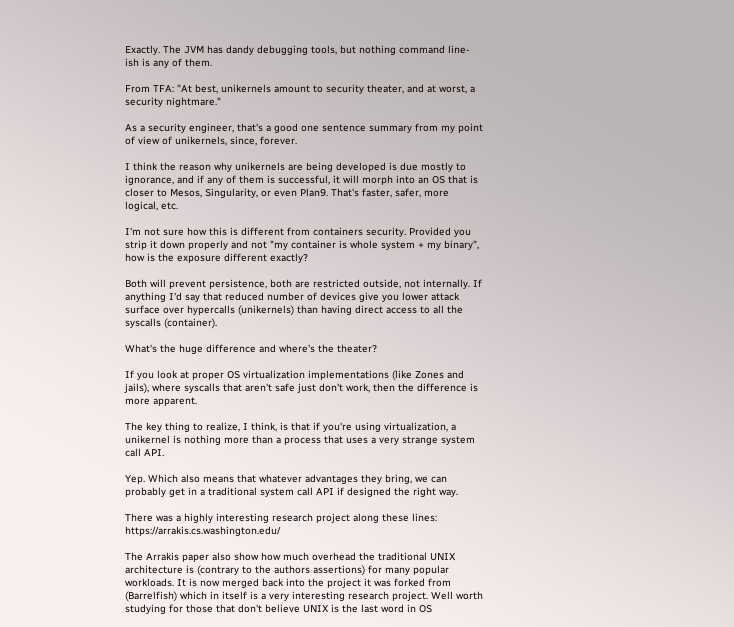Exactly. The JVM has dandy debugging tools, but nothing command line-ish is any of them.

From TFA: "At best, unikernels amount to security theater, and at worst, a security nightmare."

As a security engineer, that's a good one sentence summary from my point of view of unikernels, since, forever.

I think the reason why unikernels are being developed is due mostly to ignorance, and if any of them is successful, it will morph into an OS that is closer to Mesos, Singularity, or even Plan9. That's faster, safer, more logical, etc.

I'm not sure how this is different from containers security. Provided you strip it down properly and not "my container is whole system + my binary", how is the exposure different exactly?

Both will prevent persistence, both are restricted outside, not internally. If anything I'd say that reduced number of devices give you lower attack surface over hypercalls (unikernels) than having direct access to all the syscalls (container).

What's the huge difference and where's the theater?

If you look at proper OS virtualization implementations (like Zones and jails), where syscalls that aren't safe just don't work, then the difference is more apparent.

The key thing to realize, I think, is that if you're using virtualization, a unikernel is nothing more than a process that uses a very strange system call API.

Yep. Which also means that whatever advantages they bring, we can probably get in a traditional system call API if designed the right way.

There was a highly interesting research project along these lines: https://arrakis.cs.washington.edu/

The Arrakis paper also show how much overhead the traditional UNIX architecture is (contrary to the authors assertions) for many popular workloads. It is now merged back into the project it was forked from (Barrelfish) which in itself is a very interesting research project. Well worth studying for those that don't believe UNIX is the last word in OS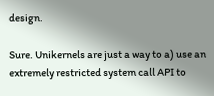design.

Sure. Unikernels are just a way to a) use an extremely restricted system call API to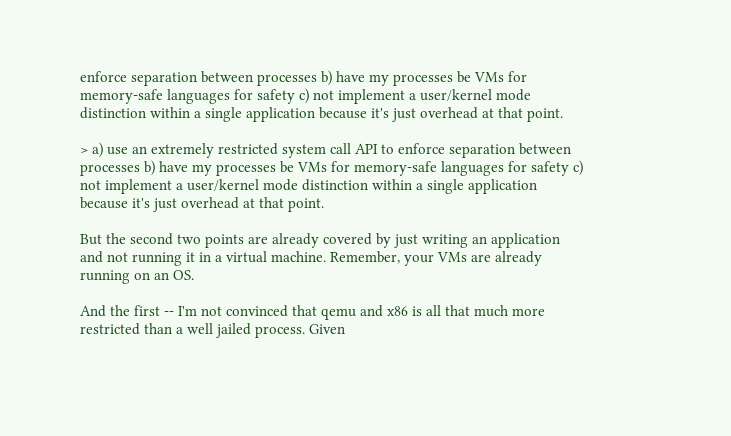enforce separation between processes b) have my processes be VMs for memory-safe languages for safety c) not implement a user/kernel mode distinction within a single application because it's just overhead at that point.

> a) use an extremely restricted system call API to enforce separation between processes b) have my processes be VMs for memory-safe languages for safety c) not implement a user/kernel mode distinction within a single application because it's just overhead at that point.

But the second two points are already covered by just writing an application and not running it in a virtual machine. Remember, your VMs are already running on an OS.

And the first -- I'm not convinced that qemu and x86 is all that much more restricted than a well jailed process. Given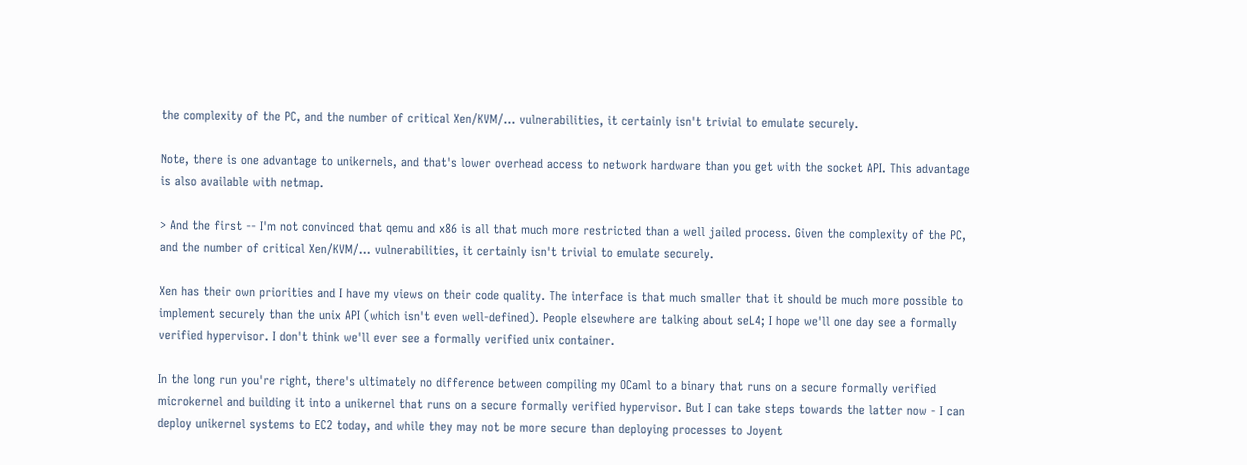the complexity of the PC, and the number of critical Xen/KVM/... vulnerabilities, it certainly isn't trivial to emulate securely.

Note, there is one advantage to unikernels, and that's lower overhead access to network hardware than you get with the socket API. This advantage is also available with netmap.

> And the first -- I'm not convinced that qemu and x86 is all that much more restricted than a well jailed process. Given the complexity of the PC, and the number of critical Xen/KVM/... vulnerabilities, it certainly isn't trivial to emulate securely.

Xen has their own priorities and I have my views on their code quality. The interface is that much smaller that it should be much more possible to implement securely than the unix API (which isn't even well-defined). People elsewhere are talking about seL4; I hope we'll one day see a formally verified hypervisor. I don't think we'll ever see a formally verified unix container.

In the long run you're right, there's ultimately no difference between compiling my OCaml to a binary that runs on a secure formally verified microkernel and building it into a unikernel that runs on a secure formally verified hypervisor. But I can take steps towards the latter now - I can deploy unikernel systems to EC2 today, and while they may not be more secure than deploying processes to Joyent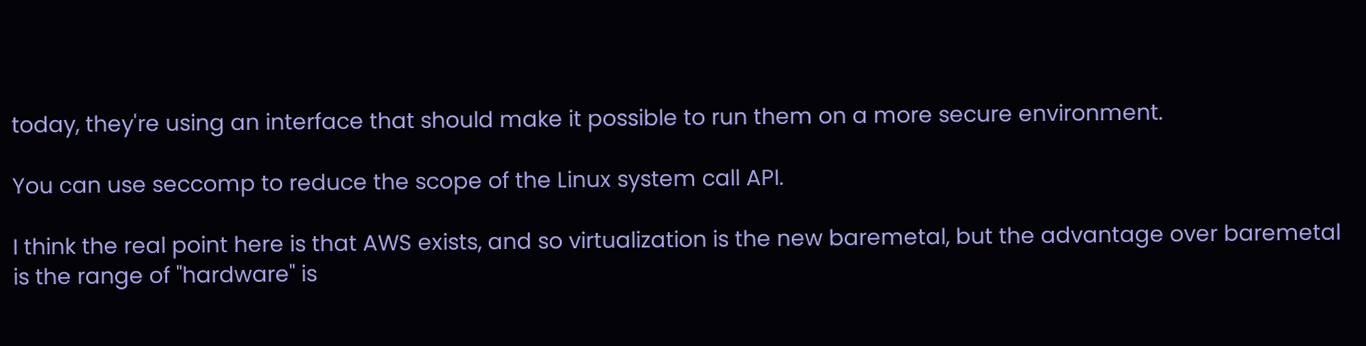today, they're using an interface that should make it possible to run them on a more secure environment.

You can use seccomp to reduce the scope of the Linux system call API.

I think the real point here is that AWS exists, and so virtualization is the new baremetal, but the advantage over baremetal is the range of "hardware" is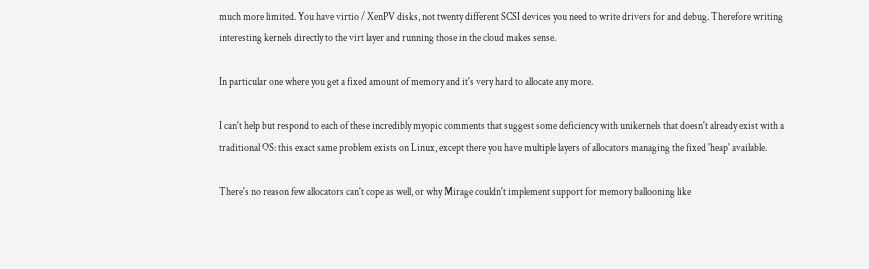much more limited. You have virtio / XenPV disks, not twenty different SCSI devices you need to write drivers for and debug. Therefore writing interesting kernels directly to the virt layer and running those in the cloud makes sense.

In particular one where you get a fixed amount of memory and it's very hard to allocate any more.

I can't help but respond to each of these incredibly myopic comments that suggest some deficiency with unikernels that doesn't already exist with a traditional OS: this exact same problem exists on Linux, except there you have multiple layers of allocators managing the fixed 'heap' available.

There's no reason few allocators can't cope as well, or why Mirage couldn't implement support for memory ballooning like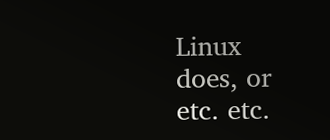Linux does, or etc. etc.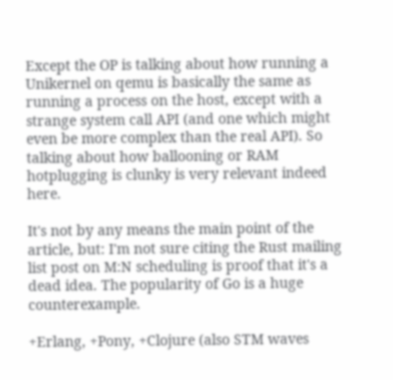Except the OP is talking about how running a Unikernel on qemu is basically the same as running a process on the host, except with a strange system call API (and one which might even be more complex than the real API). So talking about how ballooning or RAM hotplugging is clunky is very relevant indeed here.

It's not by any means the main point of the article, but: I'm not sure citing the Rust mailing list post on M:N scheduling is proof that it's a dead idea. The popularity of Go is a huge counterexample.

+Erlang, +Pony, +Clojure (also STM waves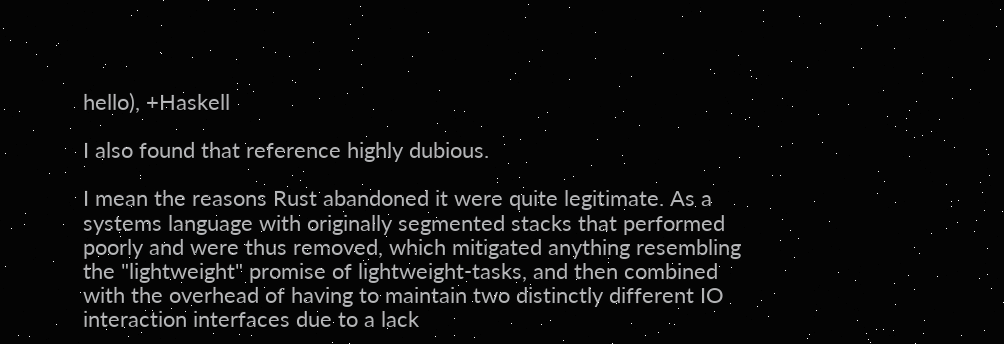hello), +Haskell

I also found that reference highly dubious.

I mean the reasons Rust abandoned it were quite legitimate. As a systems language with originally segmented stacks that performed poorly and were thus removed, which mitigated anything resembling the "lightweight" promise of lightweight-tasks, and then combined with the overhead of having to maintain two distinctly different IO interaction interfaces due to a lack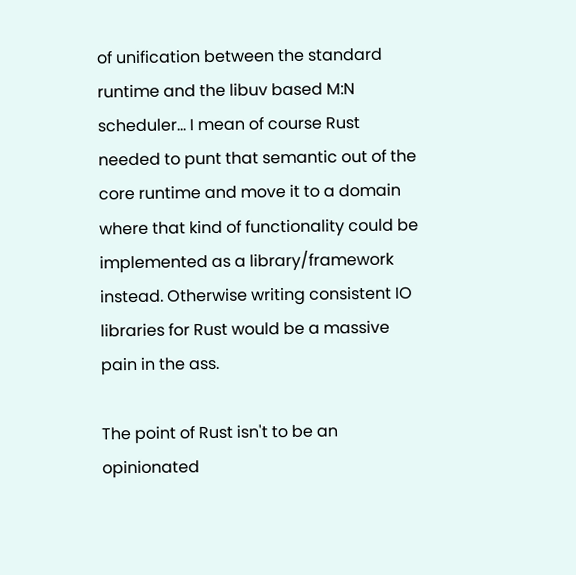of unification between the standard runtime and the libuv based M:N scheduler... I mean of course Rust needed to punt that semantic out of the core runtime and move it to a domain where that kind of functionality could be implemented as a library/framework instead. Otherwise writing consistent IO libraries for Rust would be a massive pain in the ass.

The point of Rust isn't to be an opinionated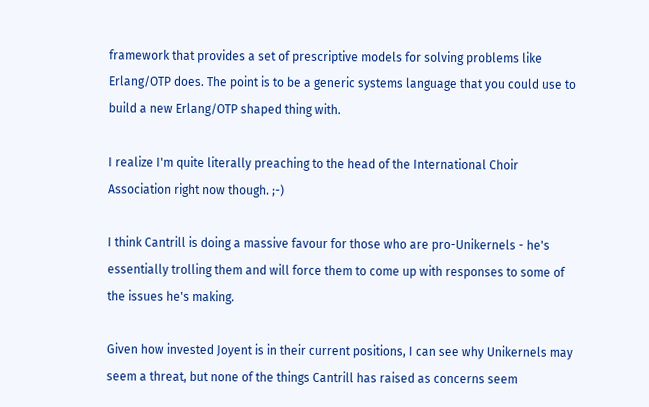framework that provides a set of prescriptive models for solving problems like Erlang/OTP does. The point is to be a generic systems language that you could use to build a new Erlang/OTP shaped thing with.

I realize I'm quite literally preaching to the head of the International Choir Association right now though. ;-)

I think Cantrill is doing a massive favour for those who are pro-Unikernels - he's essentially trolling them and will force them to come up with responses to some of the issues he's making.

Given how invested Joyent is in their current positions, I can see why Unikernels may seem a threat, but none of the things Cantrill has raised as concerns seem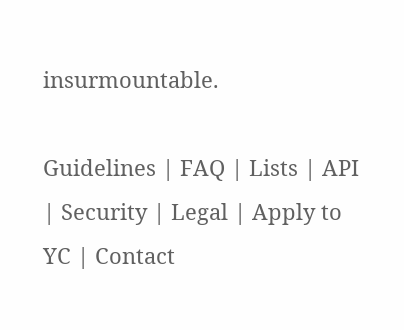insurmountable.

Guidelines | FAQ | Lists | API | Security | Legal | Apply to YC | Contact